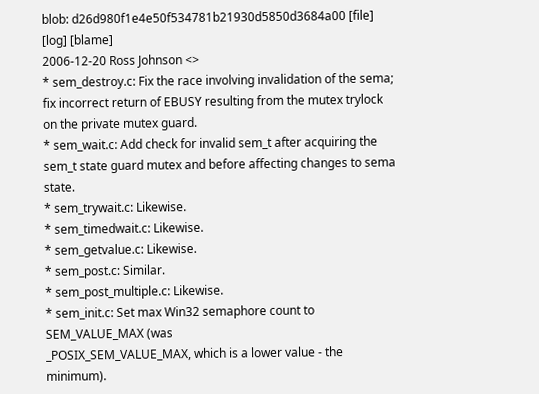blob: d26d980f1e4e50f534781b21930d5850d3684a00 [file] [log] [blame]
2006-12-20 Ross Johnson <>
* sem_destroy.c: Fix the race involving invalidation of the sema;
fix incorrect return of EBUSY resulting from the mutex trylock
on the private mutex guard.
* sem_wait.c: Add check for invalid sem_t after acquiring the
sem_t state guard mutex and before affecting changes to sema state.
* sem_trywait.c: Likewise.
* sem_timedwait.c: Likewise.
* sem_getvalue.c: Likewise.
* sem_post.c: Similar.
* sem_post_multiple.c: Likewise.
* sem_init.c: Set max Win32 semaphore count to SEM_VALUE_MAX (was
_POSIX_SEM_VALUE_MAX, which is a lower value - the minimum).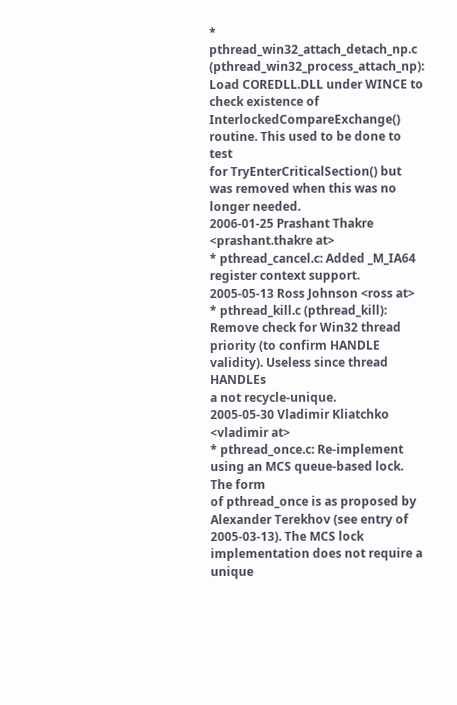* pthread_win32_attach_detach_np.c (pthread_win32_process_attach_np):
Load COREDLL.DLL under WINCE to check existence of
InterlockedCompareExchange() routine. This used to be done to test
for TryEnterCriticalSection() but was removed when this was no
longer needed.
2006-01-25 Prashant Thakre <prashant.thakre at>
* pthread_cancel.c: Added _M_IA64 register context support.
2005-05-13 Ross Johnson <ross at>
* pthread_kill.c (pthread_kill): Remove check for Win32 thread
priority (to confirm HANDLE validity). Useless since thread HANDLEs
a not recycle-unique.
2005-05-30 Vladimir Kliatchko <vladimir at>
* pthread_once.c: Re-implement using an MCS queue-based lock. The form
of pthread_once is as proposed by Alexander Terekhov (see entry of
2005-03-13). The MCS lock implementation does not require a unique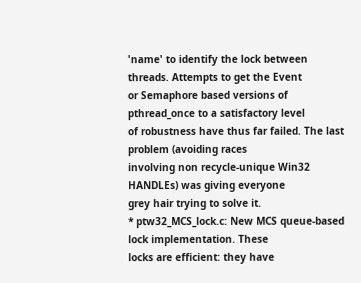'name' to identify the lock between threads. Attempts to get the Event
or Semaphore based versions of pthread_once to a satisfactory level
of robustness have thus far failed. The last problem (avoiding races
involving non recycle-unique Win32 HANDLEs) was giving everyone
grey hair trying to solve it.
* ptw32_MCS_lock.c: New MCS queue-based lock implementation. These
locks are efficient: they have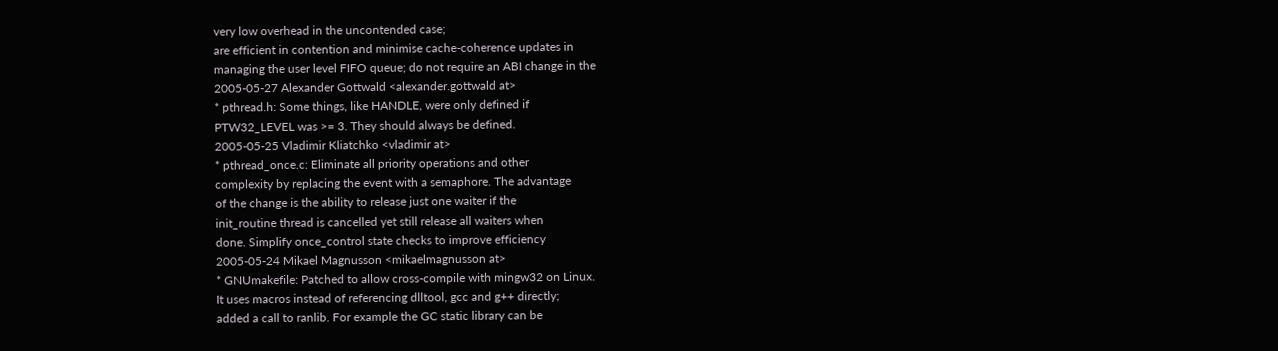very low overhead in the uncontended case;
are efficient in contention and minimise cache-coherence updates in
managing the user level FIFO queue; do not require an ABI change in the
2005-05-27 Alexander Gottwald <alexander.gottwald at>
* pthread.h: Some things, like HANDLE, were only defined if
PTW32_LEVEL was >= 3. They should always be defined.
2005-05-25 Vladimir Kliatchko <vladimir at>
* pthread_once.c: Eliminate all priority operations and other
complexity by replacing the event with a semaphore. The advantage
of the change is the ability to release just one waiter if the
init_routine thread is cancelled yet still release all waiters when
done. Simplify once_control state checks to improve efficiency
2005-05-24 Mikael Magnusson <mikaelmagnusson at>
* GNUmakefile: Patched to allow cross-compile with mingw32 on Linux.
It uses macros instead of referencing dlltool, gcc and g++ directly;
added a call to ranlib. For example the GC static library can be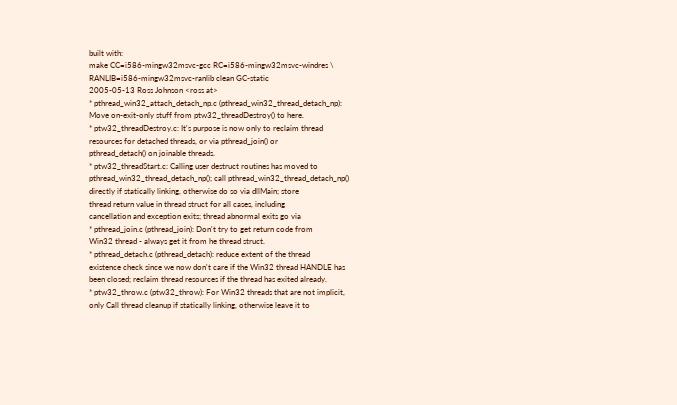built with:
make CC=i586-mingw32msvc-gcc RC=i586-mingw32msvc-windres \
RANLIB=i586-mingw32msvc-ranlib clean GC-static
2005-05-13 Ross Johnson <ross at>
* pthread_win32_attach_detach_np.c (pthread_win32_thread_detach_np):
Move on-exit-only stuff from ptw32_threadDestroy() to here.
* ptw32_threadDestroy.c: It's purpose is now only to reclaim thread
resources for detached threads, or via pthread_join() or
pthread_detach() on joinable threads.
* ptw32_threadStart.c: Calling user destruct routines has moved to
pthread_win32_thread_detach_np(); call pthread_win32_thread_detach_np()
directly if statically linking, otherwise do so via dllMain; store
thread return value in thread struct for all cases, including
cancellation and exception exits; thread abnormal exits go via
* pthread_join.c (pthread_join): Don't try to get return code from
Win32 thread - always get it from he thread struct.
* pthread_detach.c (pthread_detach): reduce extent of the thread
existence check since we now don't care if the Win32 thread HANDLE has
been closed; reclaim thread resources if the thread has exited already.
* ptw32_throw.c (ptw32_throw): For Win32 threads that are not implicit,
only Call thread cleanup if statically linking, otherwise leave it to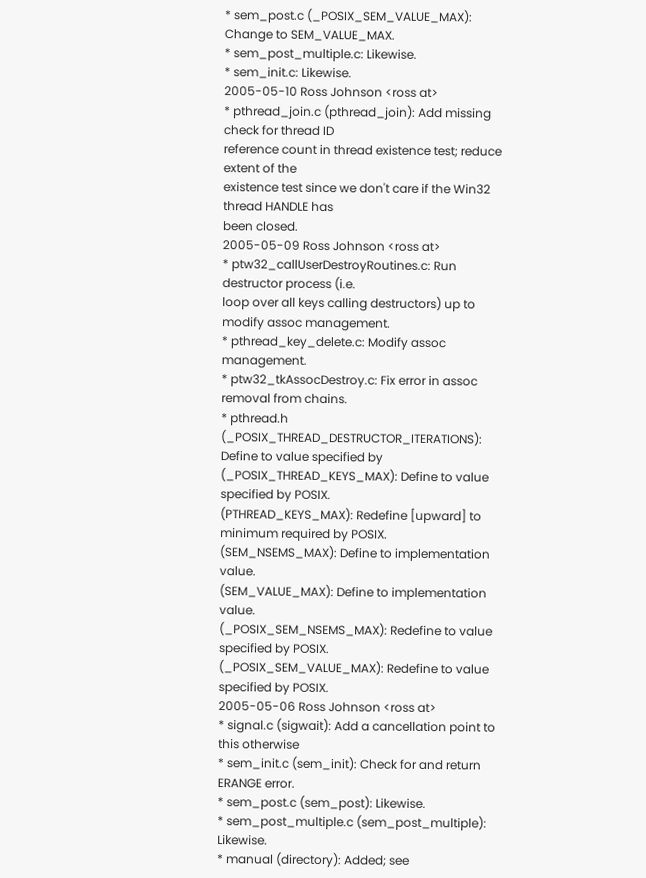* sem_post.c (_POSIX_SEM_VALUE_MAX): Change to SEM_VALUE_MAX.
* sem_post_multiple.c: Likewise.
* sem_init.c: Likewise.
2005-05-10 Ross Johnson <ross at>
* pthread_join.c (pthread_join): Add missing check for thread ID
reference count in thread existence test; reduce extent of the
existence test since we don't care if the Win32 thread HANDLE has
been closed.
2005-05-09 Ross Johnson <ross at>
* ptw32_callUserDestroyRoutines.c: Run destructor process (i.e.
loop over all keys calling destructors) up to
modify assoc management.
* pthread_key_delete.c: Modify assoc management.
* ptw32_tkAssocDestroy.c: Fix error in assoc removal from chains.
* pthread.h
(_POSIX_THREAD_DESTRUCTOR_ITERATIONS): Define to value specified by
(_POSIX_THREAD_KEYS_MAX): Define to value specified by POSIX.
(PTHREAD_KEYS_MAX): Redefine [upward] to minimum required by POSIX.
(SEM_NSEMS_MAX): Define to implementation value.
(SEM_VALUE_MAX): Define to implementation value.
(_POSIX_SEM_NSEMS_MAX): Redefine to value specified by POSIX.
(_POSIX_SEM_VALUE_MAX): Redefine to value specified by POSIX.
2005-05-06 Ross Johnson <ross at>
* signal.c (sigwait): Add a cancellation point to this otherwise
* sem_init.c (sem_init): Check for and return ERANGE error.
* sem_post.c (sem_post): Likewise.
* sem_post_multiple.c (sem_post_multiple): Likewise.
* manual (directory): Added; see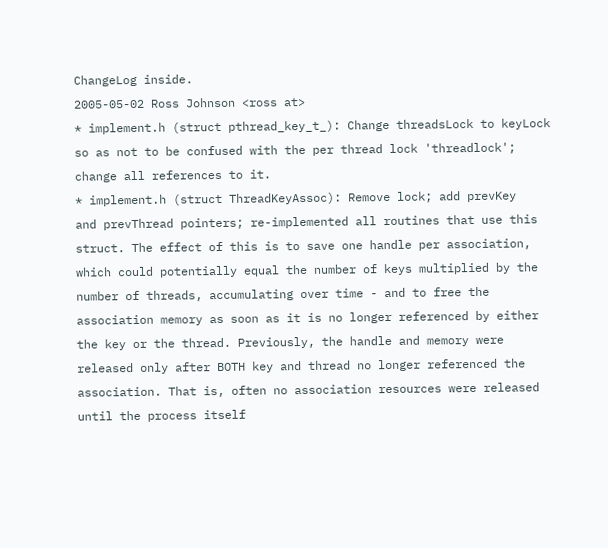ChangeLog inside.
2005-05-02 Ross Johnson <ross at>
* implement.h (struct pthread_key_t_): Change threadsLock to keyLock
so as not to be confused with the per thread lock 'threadlock';
change all references to it.
* implement.h (struct ThreadKeyAssoc): Remove lock; add prevKey
and prevThread pointers; re-implemented all routines that use this
struct. The effect of this is to save one handle per association,
which could potentially equal the number of keys multiplied by the
number of threads, accumulating over time - and to free the
association memory as soon as it is no longer referenced by either
the key or the thread. Previously, the handle and memory were
released only after BOTH key and thread no longer referenced the
association. That is, often no association resources were released
until the process itself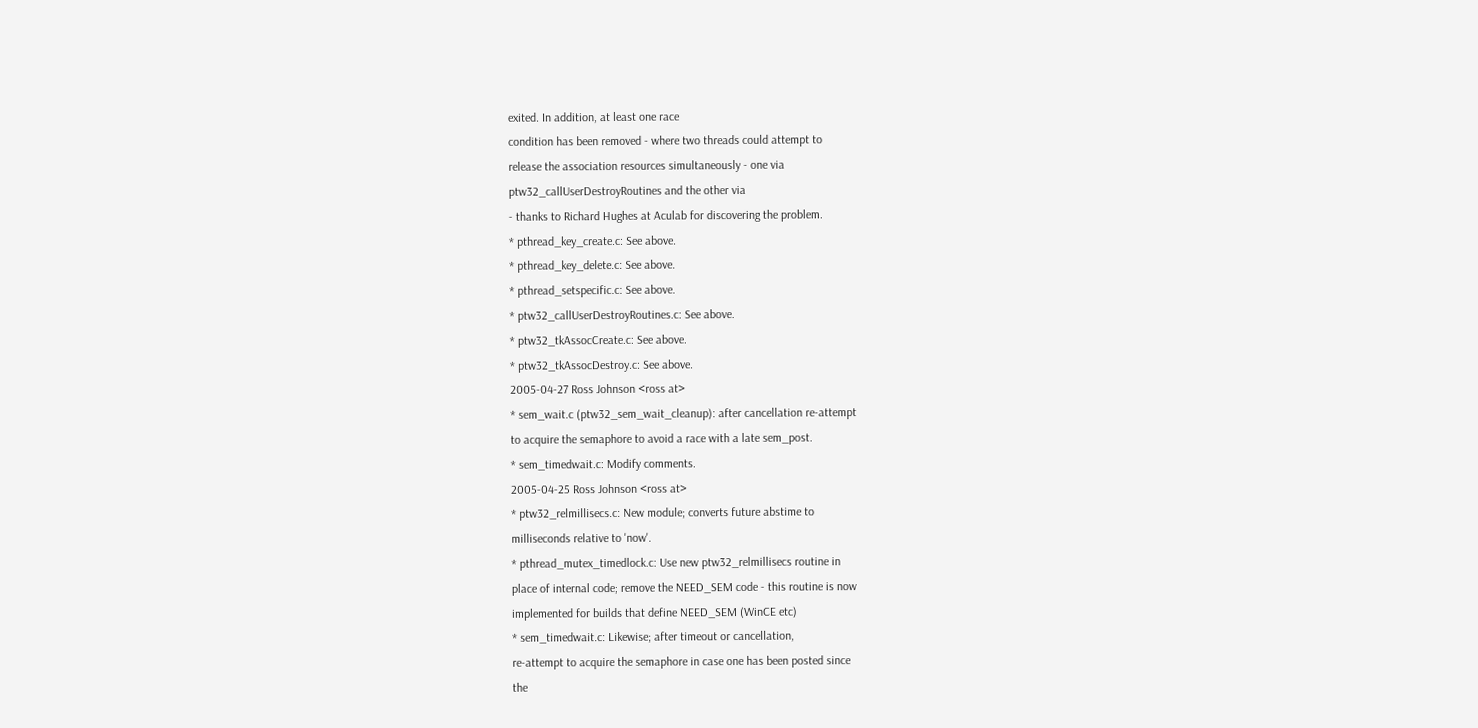exited. In addition, at least one race
condition has been removed - where two threads could attempt to
release the association resources simultaneously - one via
ptw32_callUserDestroyRoutines and the other via
- thanks to Richard Hughes at Aculab for discovering the problem.
* pthread_key_create.c: See above.
* pthread_key_delete.c: See above.
* pthread_setspecific.c: See above.
* ptw32_callUserDestroyRoutines.c: See above.
* ptw32_tkAssocCreate.c: See above.
* ptw32_tkAssocDestroy.c: See above.
2005-04-27 Ross Johnson <ross at>
* sem_wait.c (ptw32_sem_wait_cleanup): after cancellation re-attempt
to acquire the semaphore to avoid a race with a late sem_post.
* sem_timedwait.c: Modify comments.
2005-04-25 Ross Johnson <ross at>
* ptw32_relmillisecs.c: New module; converts future abstime to
milliseconds relative to 'now'.
* pthread_mutex_timedlock.c: Use new ptw32_relmillisecs routine in
place of internal code; remove the NEED_SEM code - this routine is now
implemented for builds that define NEED_SEM (WinCE etc)
* sem_timedwait.c: Likewise; after timeout or cancellation,
re-attempt to acquire the semaphore in case one has been posted since
the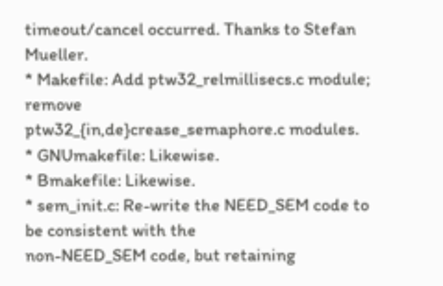timeout/cancel occurred. Thanks to Stefan Mueller.
* Makefile: Add ptw32_relmillisecs.c module; remove
ptw32_{in,de}crease_semaphore.c modules.
* GNUmakefile: Likewise.
* Bmakefile: Likewise.
* sem_init.c: Re-write the NEED_SEM code to be consistent with the
non-NEED_SEM code, but retaining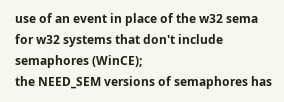use of an event in place of the w32 sema
for w32 systems that don't include semaphores (WinCE);
the NEED_SEM versions of semaphores has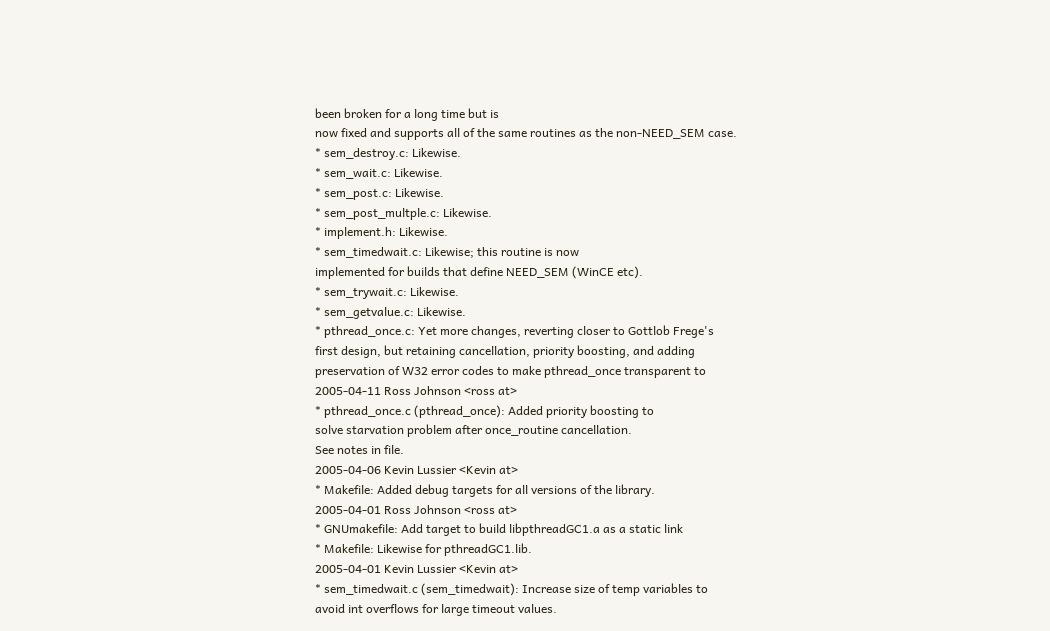been broken for a long time but is
now fixed and supports all of the same routines as the non-NEED_SEM case.
* sem_destroy.c: Likewise.
* sem_wait.c: Likewise.
* sem_post.c: Likewise.
* sem_post_multple.c: Likewise.
* implement.h: Likewise.
* sem_timedwait.c: Likewise; this routine is now
implemented for builds that define NEED_SEM (WinCE etc).
* sem_trywait.c: Likewise.
* sem_getvalue.c: Likewise.
* pthread_once.c: Yet more changes, reverting closer to Gottlob Frege's
first design, but retaining cancellation, priority boosting, and adding
preservation of W32 error codes to make pthread_once transparent to
2005-04-11 Ross Johnson <ross at>
* pthread_once.c (pthread_once): Added priority boosting to
solve starvation problem after once_routine cancellation.
See notes in file.
2005-04-06 Kevin Lussier <Kevin at>
* Makefile: Added debug targets for all versions of the library.
2005-04-01 Ross Johnson <ross at>
* GNUmakefile: Add target to build libpthreadGC1.a as a static link
* Makefile: Likewise for pthreadGC1.lib.
2005-04-01 Kevin Lussier <Kevin at>
* sem_timedwait.c (sem_timedwait): Increase size of temp variables to
avoid int overflows for large timeout values.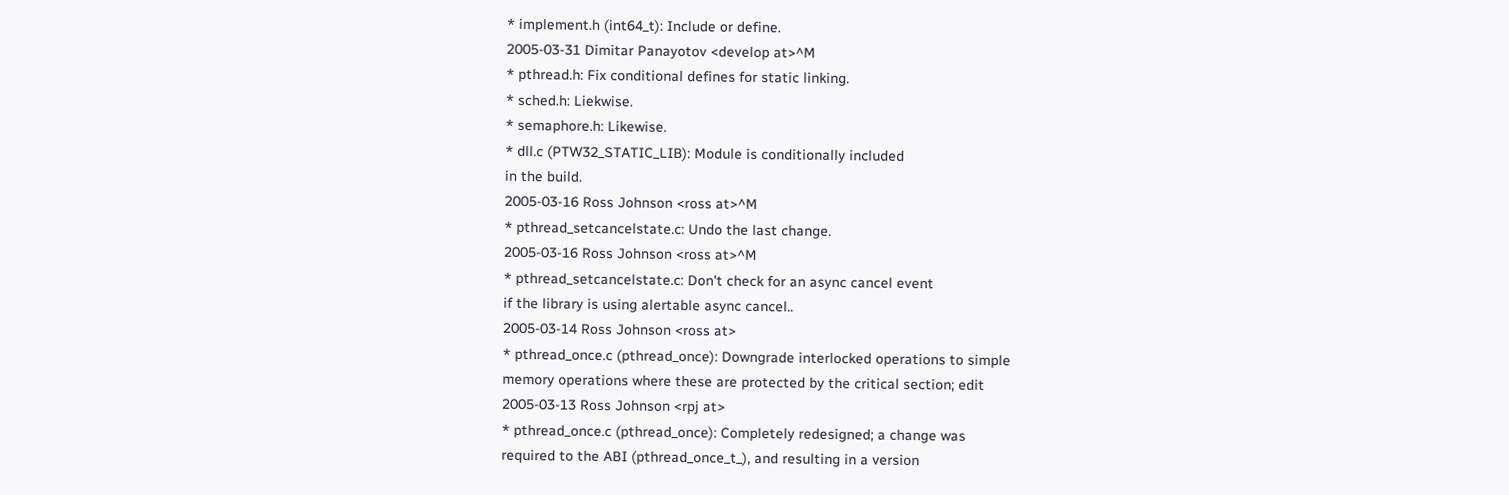* implement.h (int64_t): Include or define.
2005-03-31 Dimitar Panayotov <develop at>^M
* pthread.h: Fix conditional defines for static linking.
* sched.h: Liekwise.
* semaphore.h: Likewise.
* dll.c (PTW32_STATIC_LIB): Module is conditionally included
in the build.
2005-03-16 Ross Johnson <ross at>^M
* pthread_setcancelstate.c: Undo the last change.
2005-03-16 Ross Johnson <ross at>^M
* pthread_setcancelstate.c: Don't check for an async cancel event
if the library is using alertable async cancel..
2005-03-14 Ross Johnson <ross at>
* pthread_once.c (pthread_once): Downgrade interlocked operations to simple
memory operations where these are protected by the critical section; edit
2005-03-13 Ross Johnson <rpj at>
* pthread_once.c (pthread_once): Completely redesigned; a change was
required to the ABI (pthread_once_t_), and resulting in a version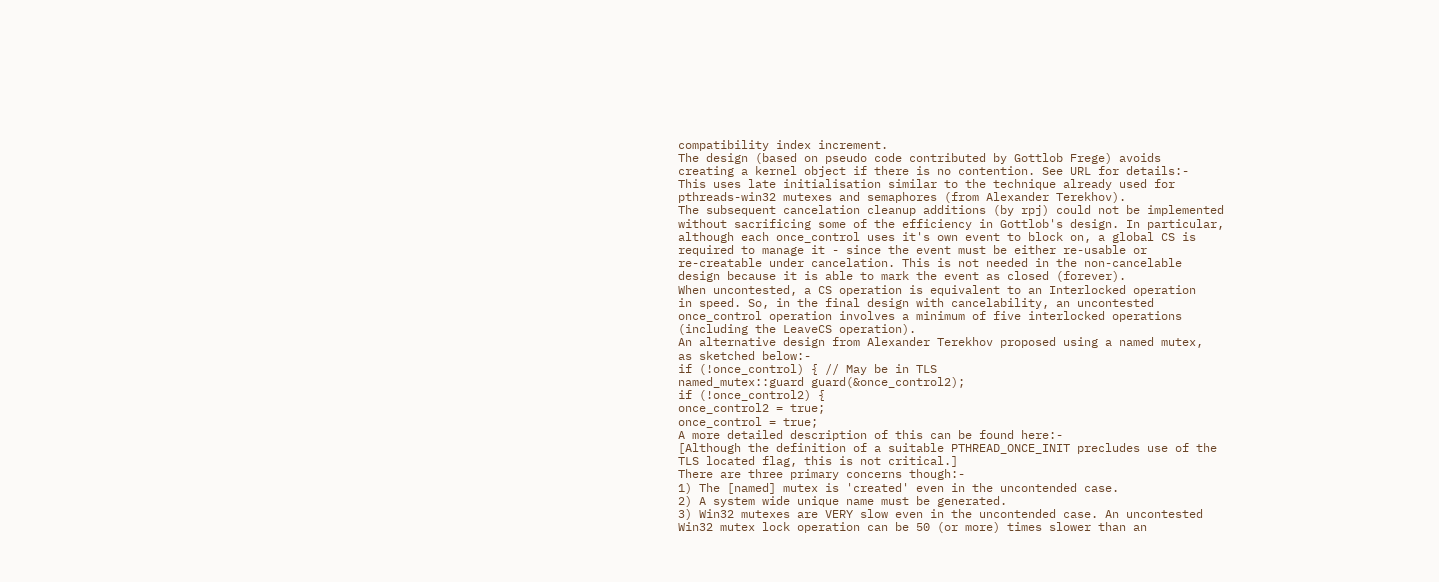compatibility index increment.
The design (based on pseudo code contributed by Gottlob Frege) avoids
creating a kernel object if there is no contention. See URL for details:-
This uses late initialisation similar to the technique already used for
pthreads-win32 mutexes and semaphores (from Alexander Terekhov).
The subsequent cancelation cleanup additions (by rpj) could not be implemented
without sacrificing some of the efficiency in Gottlob's design. In particular,
although each once_control uses it's own event to block on, a global CS is
required to manage it - since the event must be either re-usable or
re-creatable under cancelation. This is not needed in the non-cancelable
design because it is able to mark the event as closed (forever).
When uncontested, a CS operation is equivalent to an Interlocked operation
in speed. So, in the final design with cancelability, an uncontested
once_control operation involves a minimum of five interlocked operations
(including the LeaveCS operation).
An alternative design from Alexander Terekhov proposed using a named mutex,
as sketched below:-
if (!once_control) { // May be in TLS
named_mutex::guard guard(&once_control2);
if (!once_control2) {
once_control2 = true;
once_control = true;
A more detailed description of this can be found here:-
[Although the definition of a suitable PTHREAD_ONCE_INIT precludes use of the
TLS located flag, this is not critical.]
There are three primary concerns though:-
1) The [named] mutex is 'created' even in the uncontended case.
2) A system wide unique name must be generated.
3) Win32 mutexes are VERY slow even in the uncontended case. An uncontested
Win32 mutex lock operation can be 50 (or more) times slower than an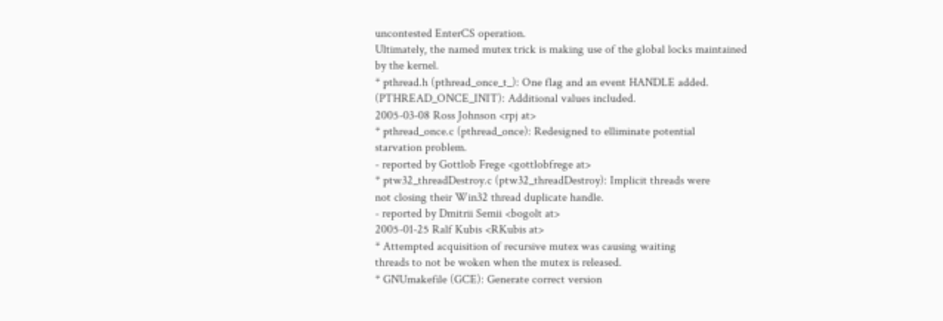uncontested EnterCS operation.
Ultimately, the named mutex trick is making use of the global locks maintained
by the kernel.
* pthread.h (pthread_once_t_): One flag and an event HANDLE added.
(PTHREAD_ONCE_INIT): Additional values included.
2005-03-08 Ross Johnson <rpj at>
* pthread_once.c (pthread_once): Redesigned to elliminate potential
starvation problem.
- reported by Gottlob Frege <gottlobfrege at>
* ptw32_threadDestroy.c (ptw32_threadDestroy): Implicit threads were
not closing their Win32 thread duplicate handle.
- reported by Dmitrii Semii <bogolt at>
2005-01-25 Ralf Kubis <RKubis at>
* Attempted acquisition of recursive mutex was causing waiting
threads to not be woken when the mutex is released.
* GNUmakefile (GCE): Generate correct version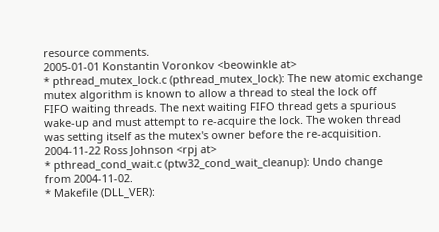resource comments.
2005-01-01 Konstantin Voronkov <beowinkle at>
* pthread_mutex_lock.c (pthread_mutex_lock): The new atomic exchange
mutex algorithm is known to allow a thread to steal the lock off
FIFO waiting threads. The next waiting FIFO thread gets a spurious
wake-up and must attempt to re-acquire the lock. The woken thread
was setting itself as the mutex's owner before the re-acquisition.
2004-11-22 Ross Johnson <rpj at>
* pthread_cond_wait.c (ptw32_cond_wait_cleanup): Undo change
from 2004-11-02.
* Makefile (DLL_VER):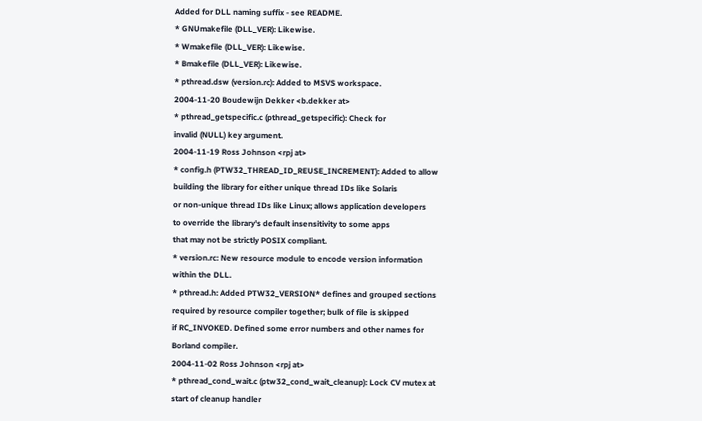Added for DLL naming suffix - see README.
* GNUmakefile (DLL_VER): Likewise.
* Wmakefile (DLL_VER): Likewise.
* Bmakefile (DLL_VER): Likewise.
* pthread.dsw (version.rc): Added to MSVS workspace.
2004-11-20 Boudewijn Dekker <b.dekker at>
* pthread_getspecific.c (pthread_getspecific): Check for
invalid (NULL) key argument.
2004-11-19 Ross Johnson <rpj at>
* config.h (PTW32_THREAD_ID_REUSE_INCREMENT): Added to allow
building the library for either unique thread IDs like Solaris
or non-unique thread IDs like Linux; allows application developers
to override the library's default insensitivity to some apps
that may not be strictly POSIX compliant.
* version.rc: New resource module to encode version information
within the DLL.
* pthread.h: Added PTW32_VERSION* defines and grouped sections
required by resource compiler together; bulk of file is skipped
if RC_INVOKED. Defined some error numbers and other names for
Borland compiler.
2004-11-02 Ross Johnson <rpj at>
* pthread_cond_wait.c (ptw32_cond_wait_cleanup): Lock CV mutex at
start of cleanup handler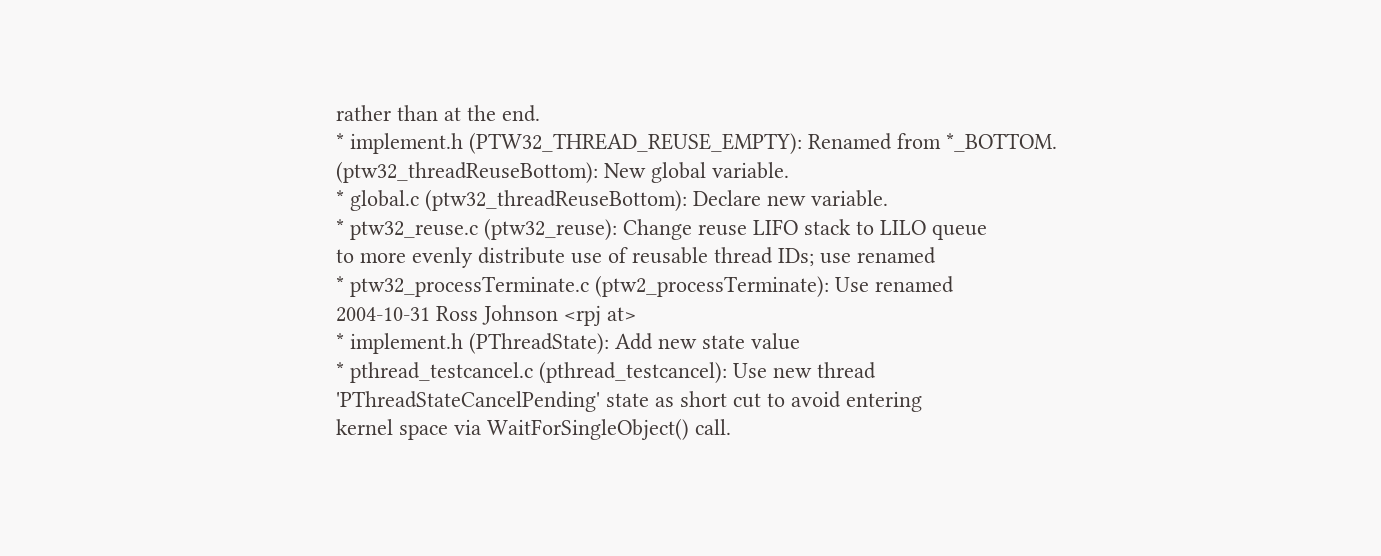rather than at the end.
* implement.h (PTW32_THREAD_REUSE_EMPTY): Renamed from *_BOTTOM.
(ptw32_threadReuseBottom): New global variable.
* global.c (ptw32_threadReuseBottom): Declare new variable.
* ptw32_reuse.c (ptw32_reuse): Change reuse LIFO stack to LILO queue
to more evenly distribute use of reusable thread IDs; use renamed
* ptw32_processTerminate.c (ptw2_processTerminate): Use renamed
2004-10-31 Ross Johnson <rpj at>
* implement.h (PThreadState): Add new state value
* pthread_testcancel.c (pthread_testcancel): Use new thread
'PThreadStateCancelPending' state as short cut to avoid entering
kernel space via WaitForSingleObject() call.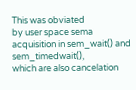This was obviated
by user space sema acquisition in sem_wait() and sem_timedwait(),
which are also cancelation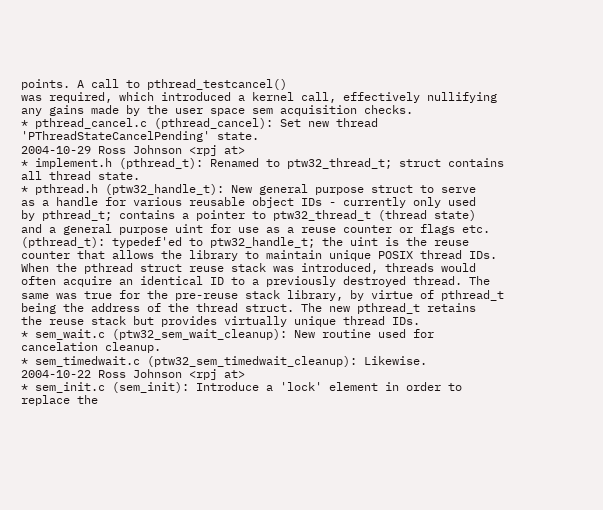points. A call to pthread_testcancel()
was required, which introduced a kernel call, effectively nullifying
any gains made by the user space sem acquisition checks.
* pthread_cancel.c (pthread_cancel): Set new thread
'PThreadStateCancelPending' state.
2004-10-29 Ross Johnson <rpj at>
* implement.h (pthread_t): Renamed to ptw32_thread_t; struct contains
all thread state.
* pthread.h (ptw32_handle_t): New general purpose struct to serve
as a handle for various reusable object IDs - currently only used
by pthread_t; contains a pointer to ptw32_thread_t (thread state)
and a general purpose uint for use as a reuse counter or flags etc.
(pthread_t): typedef'ed to ptw32_handle_t; the uint is the reuse
counter that allows the library to maintain unique POSIX thread IDs.
When the pthread struct reuse stack was introduced, threads would
often acquire an identical ID to a previously destroyed thread. The
same was true for the pre-reuse stack library, by virtue of pthread_t
being the address of the thread struct. The new pthread_t retains
the reuse stack but provides virtually unique thread IDs.
* sem_wait.c (ptw32_sem_wait_cleanup): New routine used for
cancelation cleanup.
* sem_timedwait.c (ptw32_sem_timedwait_cleanup): Likewise.
2004-10-22 Ross Johnson <rpj at>
* sem_init.c (sem_init): Introduce a 'lock' element in order to
replace the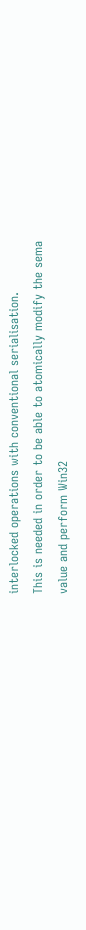interlocked operations with conventional serialisation.
This is needed in order to be able to atomically modify the sema
value and perform Win32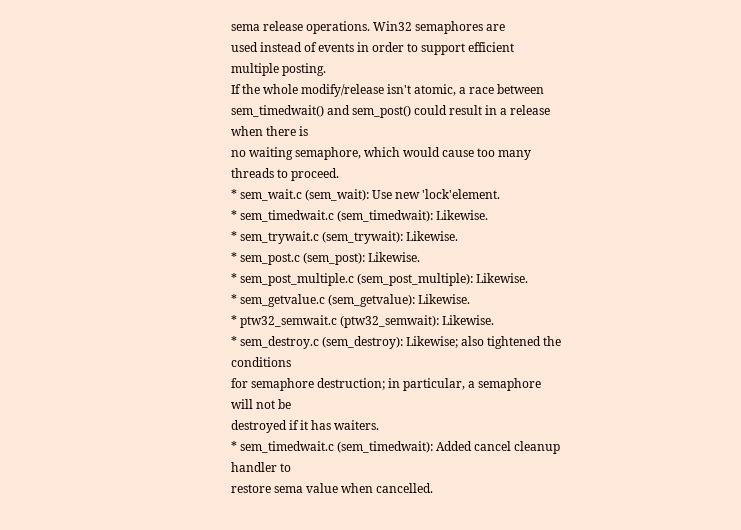sema release operations. Win32 semaphores are
used instead of events in order to support efficient multiple posting.
If the whole modify/release isn't atomic, a race between
sem_timedwait() and sem_post() could result in a release when there is
no waiting semaphore, which would cause too many threads to proceed.
* sem_wait.c (sem_wait): Use new 'lock'element.
* sem_timedwait.c (sem_timedwait): Likewise.
* sem_trywait.c (sem_trywait): Likewise.
* sem_post.c (sem_post): Likewise.
* sem_post_multiple.c (sem_post_multiple): Likewise.
* sem_getvalue.c (sem_getvalue): Likewise.
* ptw32_semwait.c (ptw32_semwait): Likewise.
* sem_destroy.c (sem_destroy): Likewise; also tightened the conditions
for semaphore destruction; in particular, a semaphore will not be
destroyed if it has waiters.
* sem_timedwait.c (sem_timedwait): Added cancel cleanup handler to
restore sema value when cancelled.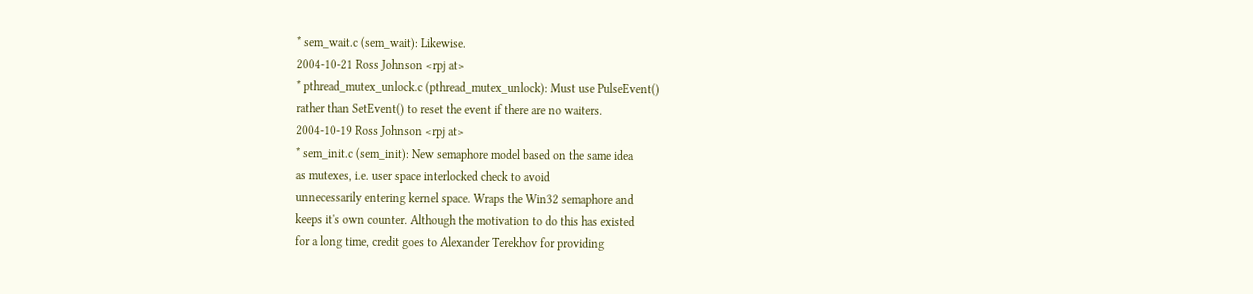* sem_wait.c (sem_wait): Likewise.
2004-10-21 Ross Johnson <rpj at>
* pthread_mutex_unlock.c (pthread_mutex_unlock): Must use PulseEvent()
rather than SetEvent() to reset the event if there are no waiters.
2004-10-19 Ross Johnson <rpj at>
* sem_init.c (sem_init): New semaphore model based on the same idea
as mutexes, i.e. user space interlocked check to avoid
unnecessarily entering kernel space. Wraps the Win32 semaphore and
keeps it's own counter. Although the motivation to do this has existed
for a long time, credit goes to Alexander Terekhov for providing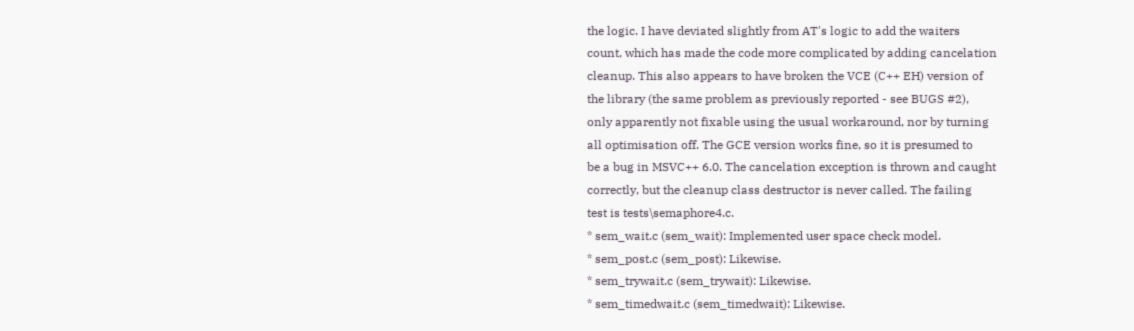the logic. I have deviated slightly from AT's logic to add the waiters
count, which has made the code more complicated by adding cancelation
cleanup. This also appears to have broken the VCE (C++ EH) version of
the library (the same problem as previously reported - see BUGS #2),
only apparently not fixable using the usual workaround, nor by turning
all optimisation off. The GCE version works fine, so it is presumed to
be a bug in MSVC++ 6.0. The cancelation exception is thrown and caught
correctly, but the cleanup class destructor is never called. The failing
test is tests\semaphore4.c.
* sem_wait.c (sem_wait): Implemented user space check model.
* sem_post.c (sem_post): Likewise.
* sem_trywait.c (sem_trywait): Likewise.
* sem_timedwait.c (sem_timedwait): Likewise.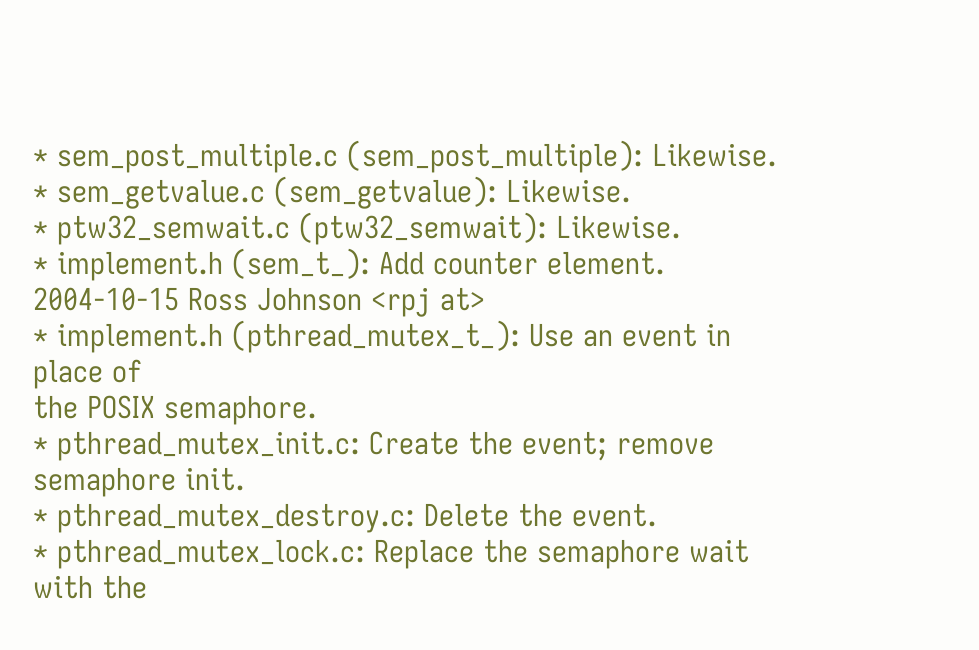* sem_post_multiple.c (sem_post_multiple): Likewise.
* sem_getvalue.c (sem_getvalue): Likewise.
* ptw32_semwait.c (ptw32_semwait): Likewise.
* implement.h (sem_t_): Add counter element.
2004-10-15 Ross Johnson <rpj at>
* implement.h (pthread_mutex_t_): Use an event in place of
the POSIX semaphore.
* pthread_mutex_init.c: Create the event; remove semaphore init.
* pthread_mutex_destroy.c: Delete the event.
* pthread_mutex_lock.c: Replace the semaphore wait with the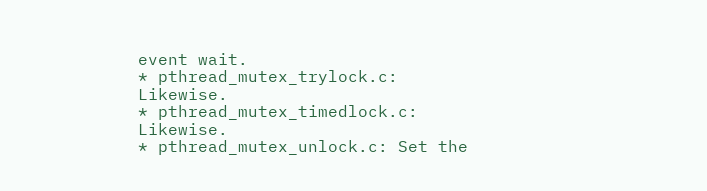event wait.
* pthread_mutex_trylock.c: Likewise.
* pthread_mutex_timedlock.c: Likewise.
* pthread_mutex_unlock.c: Set the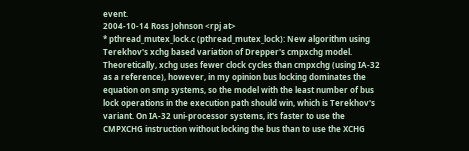event.
2004-10-14 Ross Johnson <rpj at>
* pthread_mutex_lock.c (pthread_mutex_lock): New algorithm using
Terekhov's xchg based variation of Drepper's cmpxchg model.
Theoretically, xchg uses fewer clock cycles than cmpxchg (using IA-32
as a reference), however, in my opinion bus locking dominates the
equation on smp systems, so the model with the least number of bus
lock operations in the execution path should win, which is Terekhov's
variant. On IA-32 uni-processor systems, it's faster to use the
CMPXCHG instruction without locking the bus than to use the XCHG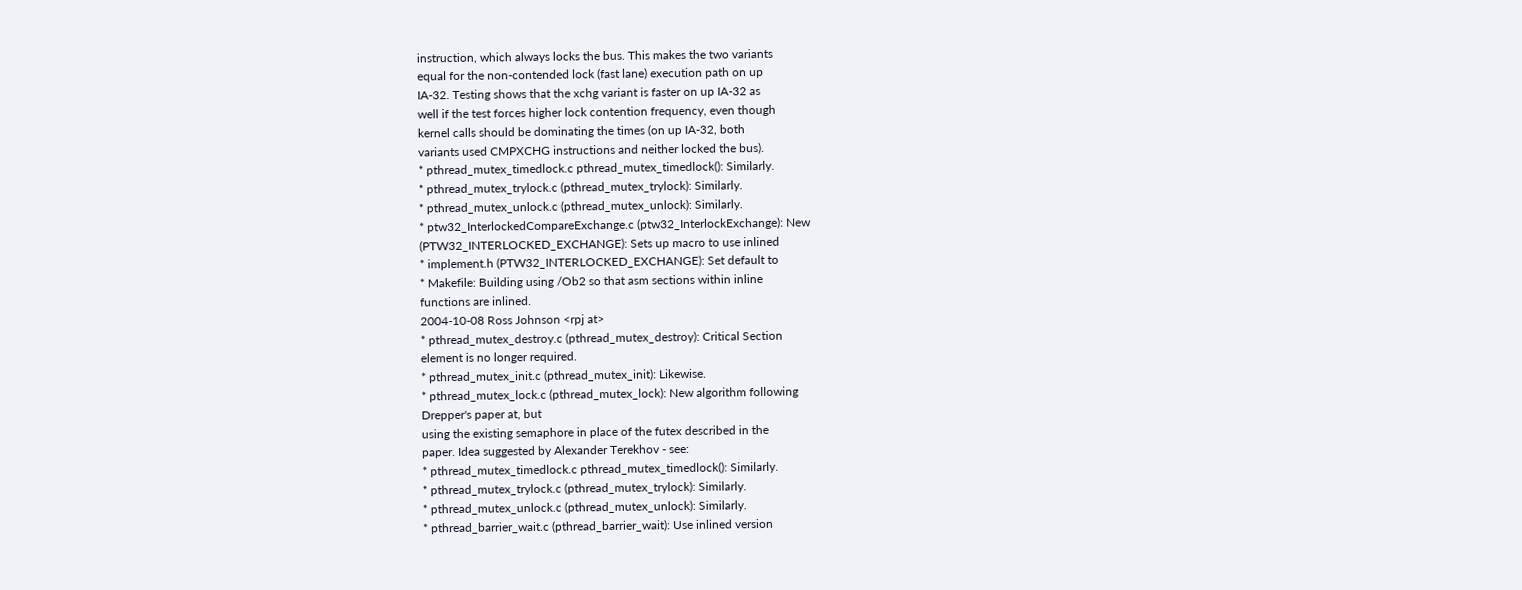instruction, which always locks the bus. This makes the two variants
equal for the non-contended lock (fast lane) execution path on up
IA-32. Testing shows that the xchg variant is faster on up IA-32 as
well if the test forces higher lock contention frequency, even though
kernel calls should be dominating the times (on up IA-32, both
variants used CMPXCHG instructions and neither locked the bus).
* pthread_mutex_timedlock.c pthread_mutex_timedlock(): Similarly.
* pthread_mutex_trylock.c (pthread_mutex_trylock): Similarly.
* pthread_mutex_unlock.c (pthread_mutex_unlock): Similarly.
* ptw32_InterlockedCompareExchange.c (ptw32_InterlockExchange): New
(PTW32_INTERLOCKED_EXCHANGE): Sets up macro to use inlined
* implement.h (PTW32_INTERLOCKED_EXCHANGE): Set default to
* Makefile: Building using /Ob2 so that asm sections within inline
functions are inlined.
2004-10-08 Ross Johnson <rpj at>
* pthread_mutex_destroy.c (pthread_mutex_destroy): Critical Section
element is no longer required.
* pthread_mutex_init.c (pthread_mutex_init): Likewise.
* pthread_mutex_lock.c (pthread_mutex_lock): New algorithm following
Drepper's paper at, but
using the existing semaphore in place of the futex described in the
paper. Idea suggested by Alexander Terekhov - see:
* pthread_mutex_timedlock.c pthread_mutex_timedlock(): Similarly.
* pthread_mutex_trylock.c (pthread_mutex_trylock): Similarly.
* pthread_mutex_unlock.c (pthread_mutex_unlock): Similarly.
* pthread_barrier_wait.c (pthread_barrier_wait): Use inlined version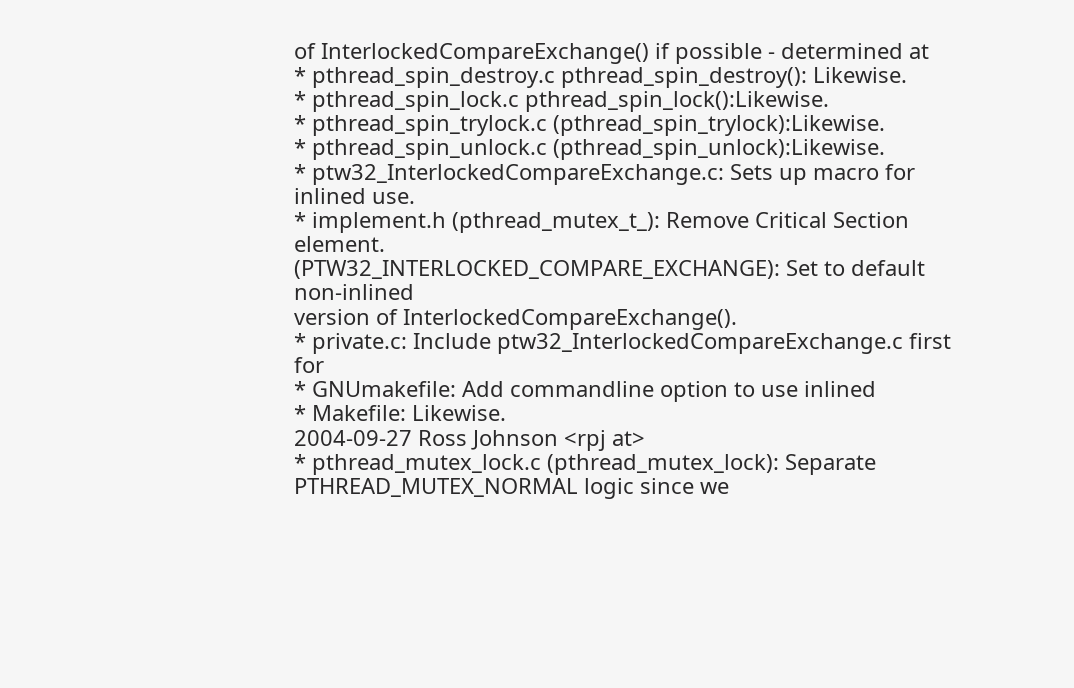of InterlockedCompareExchange() if possible - determined at
* pthread_spin_destroy.c pthread_spin_destroy(): Likewise.
* pthread_spin_lock.c pthread_spin_lock():Likewise.
* pthread_spin_trylock.c (pthread_spin_trylock):Likewise.
* pthread_spin_unlock.c (pthread_spin_unlock):Likewise.
* ptw32_InterlockedCompareExchange.c: Sets up macro for inlined use.
* implement.h (pthread_mutex_t_): Remove Critical Section element.
(PTW32_INTERLOCKED_COMPARE_EXCHANGE): Set to default non-inlined
version of InterlockedCompareExchange().
* private.c: Include ptw32_InterlockedCompareExchange.c first for
* GNUmakefile: Add commandline option to use inlined
* Makefile: Likewise.
2004-09-27 Ross Johnson <rpj at>
* pthread_mutex_lock.c (pthread_mutex_lock): Separate
PTHREAD_MUTEX_NORMAL logic since we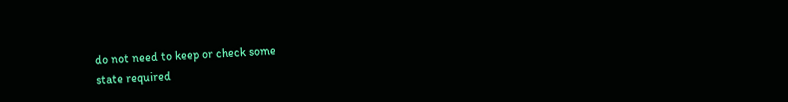do not need to keep or check some
state required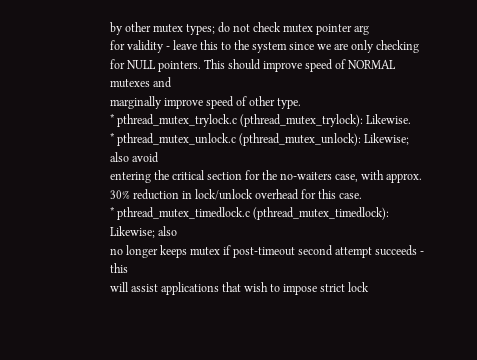by other mutex types; do not check mutex pointer arg
for validity - leave this to the system since we are only checking
for NULL pointers. This should improve speed of NORMAL mutexes and
marginally improve speed of other type.
* pthread_mutex_trylock.c (pthread_mutex_trylock): Likewise.
* pthread_mutex_unlock.c (pthread_mutex_unlock): Likewise; also avoid
entering the critical section for the no-waiters case, with approx.
30% reduction in lock/unlock overhead for this case.
* pthread_mutex_timedlock.c (pthread_mutex_timedlock): Likewise; also
no longer keeps mutex if post-timeout second attempt succeeds - this
will assist applications that wish to impose strict lock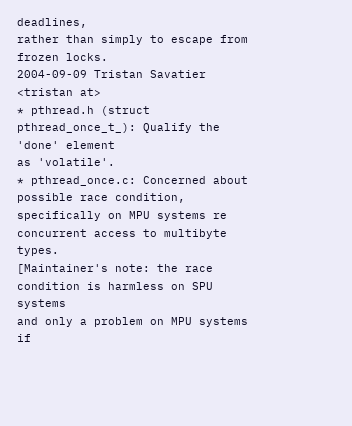deadlines,
rather than simply to escape from frozen locks.
2004-09-09 Tristan Savatier <tristan at>
* pthread.h (struct pthread_once_t_): Qualify the 'done' element
as 'volatile'.
* pthread_once.c: Concerned about possible race condition,
specifically on MPU systems re concurrent access to multibyte types.
[Maintainer's note: the race condition is harmless on SPU systems
and only a problem on MPU systems if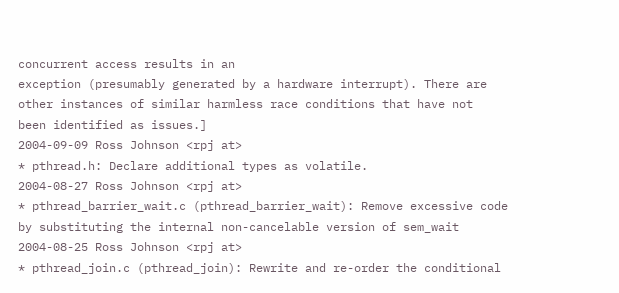concurrent access results in an
exception (presumably generated by a hardware interrupt). There are
other instances of similar harmless race conditions that have not
been identified as issues.]
2004-09-09 Ross Johnson <rpj at>
* pthread.h: Declare additional types as volatile.
2004-08-27 Ross Johnson <rpj at>
* pthread_barrier_wait.c (pthread_barrier_wait): Remove excessive code
by substituting the internal non-cancelable version of sem_wait
2004-08-25 Ross Johnson <rpj at>
* pthread_join.c (pthread_join): Rewrite and re-order the conditional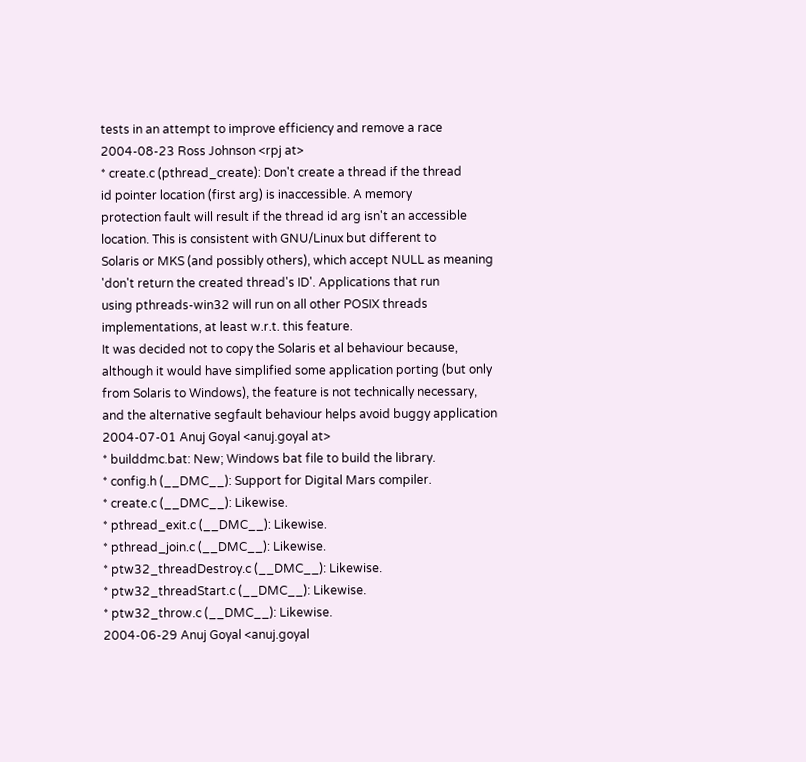tests in an attempt to improve efficiency and remove a race
2004-08-23 Ross Johnson <rpj at>
* create.c (pthread_create): Don't create a thread if the thread
id pointer location (first arg) is inaccessible. A memory
protection fault will result if the thread id arg isn't an accessible
location. This is consistent with GNU/Linux but different to
Solaris or MKS (and possibly others), which accept NULL as meaning
'don't return the created thread's ID'. Applications that run
using pthreads-win32 will run on all other POSIX threads
implementations, at least w.r.t. this feature.
It was decided not to copy the Solaris et al behaviour because,
although it would have simplified some application porting (but only
from Solaris to Windows), the feature is not technically necessary,
and the alternative segfault behaviour helps avoid buggy application
2004-07-01 Anuj Goyal <anuj.goyal at>
* builddmc.bat: New; Windows bat file to build the library.
* config.h (__DMC__): Support for Digital Mars compiler.
* create.c (__DMC__): Likewise.
* pthread_exit.c (__DMC__): Likewise.
* pthread_join.c (__DMC__): Likewise.
* ptw32_threadDestroy.c (__DMC__): Likewise.
* ptw32_threadStart.c (__DMC__): Likewise.
* ptw32_throw.c (__DMC__): Likewise.
2004-06-29 Anuj Goyal <anuj.goyal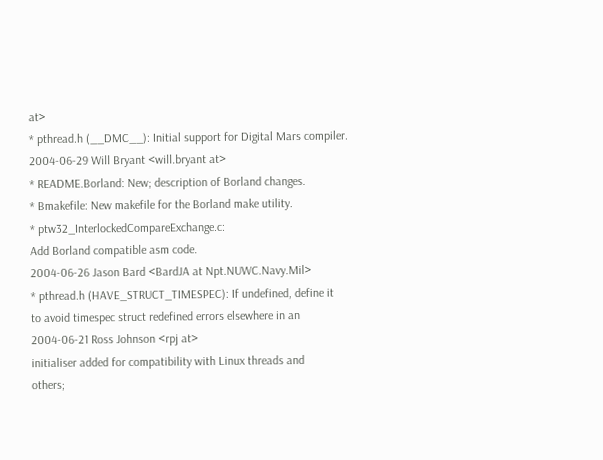at>
* pthread.h (__DMC__): Initial support for Digital Mars compiler.
2004-06-29 Will Bryant <will.bryant at>
* README.Borland: New; description of Borland changes.
* Bmakefile: New makefile for the Borland make utility.
* ptw32_InterlockedCompareExchange.c:
Add Borland compatible asm code.
2004-06-26 Jason Bard <BardJA at Npt.NUWC.Navy.Mil>
* pthread.h (HAVE_STRUCT_TIMESPEC): If undefined, define it
to avoid timespec struct redefined errors elsewhere in an
2004-06-21 Ross Johnson <rpj at>
initialiser added for compatibility with Linux threads and
others;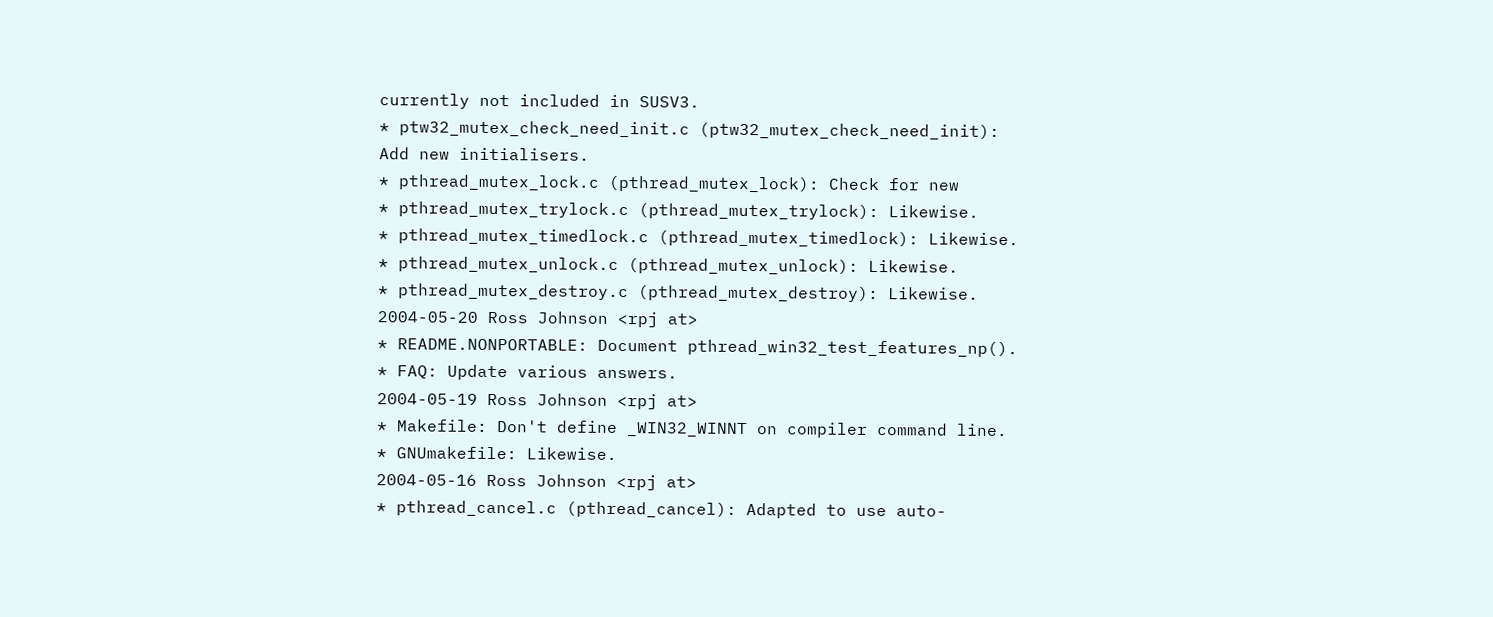currently not included in SUSV3.
* ptw32_mutex_check_need_init.c (ptw32_mutex_check_need_init):
Add new initialisers.
* pthread_mutex_lock.c (pthread_mutex_lock): Check for new
* pthread_mutex_trylock.c (pthread_mutex_trylock): Likewise.
* pthread_mutex_timedlock.c (pthread_mutex_timedlock): Likewise.
* pthread_mutex_unlock.c (pthread_mutex_unlock): Likewise.
* pthread_mutex_destroy.c (pthread_mutex_destroy): Likewise.
2004-05-20 Ross Johnson <rpj at>
* README.NONPORTABLE: Document pthread_win32_test_features_np().
* FAQ: Update various answers.
2004-05-19 Ross Johnson <rpj at>
* Makefile: Don't define _WIN32_WINNT on compiler command line.
* GNUmakefile: Likewise.
2004-05-16 Ross Johnson <rpj at>
* pthread_cancel.c (pthread_cancel): Adapted to use auto-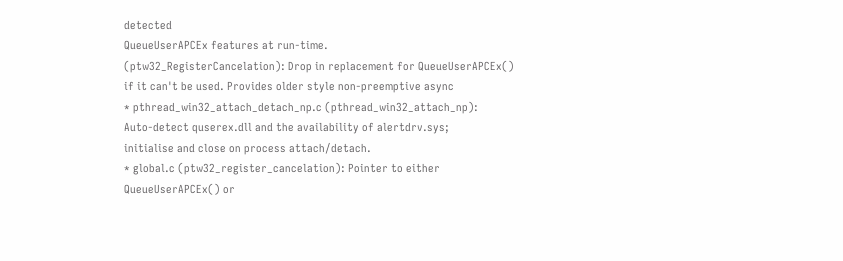detected
QueueUserAPCEx features at run-time.
(ptw32_RegisterCancelation): Drop in replacement for QueueUserAPCEx()
if it can't be used. Provides older style non-preemptive async
* pthread_win32_attach_detach_np.c (pthread_win32_attach_np):
Auto-detect quserex.dll and the availability of alertdrv.sys;
initialise and close on process attach/detach.
* global.c (ptw32_register_cancelation): Pointer to either
QueueUserAPCEx() or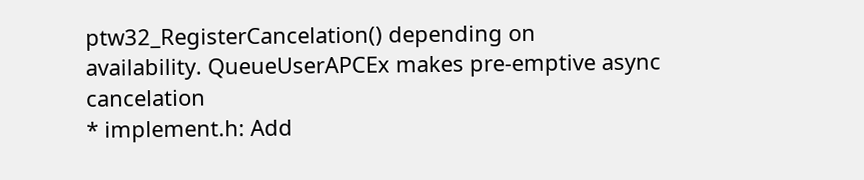ptw32_RegisterCancelation() depending on
availability. QueueUserAPCEx makes pre-emptive async cancelation
* implement.h: Add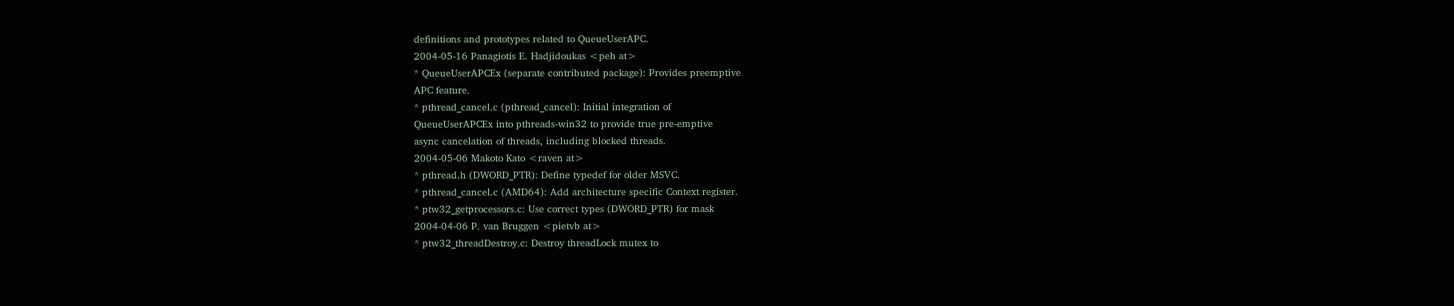definitions and prototypes related to QueueUserAPC.
2004-05-16 Panagiotis E. Hadjidoukas <peh at>
* QueueUserAPCEx (separate contributed package): Provides preemptive
APC feature.
* pthread_cancel.c (pthread_cancel): Initial integration of
QueueUserAPCEx into pthreads-win32 to provide true pre-emptive
async cancelation of threads, including blocked threads.
2004-05-06 Makoto Kato <raven at>
* pthread.h (DWORD_PTR): Define typedef for older MSVC.
* pthread_cancel.c (AMD64): Add architecture specific Context register.
* ptw32_getprocessors.c: Use correct types (DWORD_PTR) for mask
2004-04-06 P. van Bruggen <pietvb at>
* ptw32_threadDestroy.c: Destroy threadLock mutex to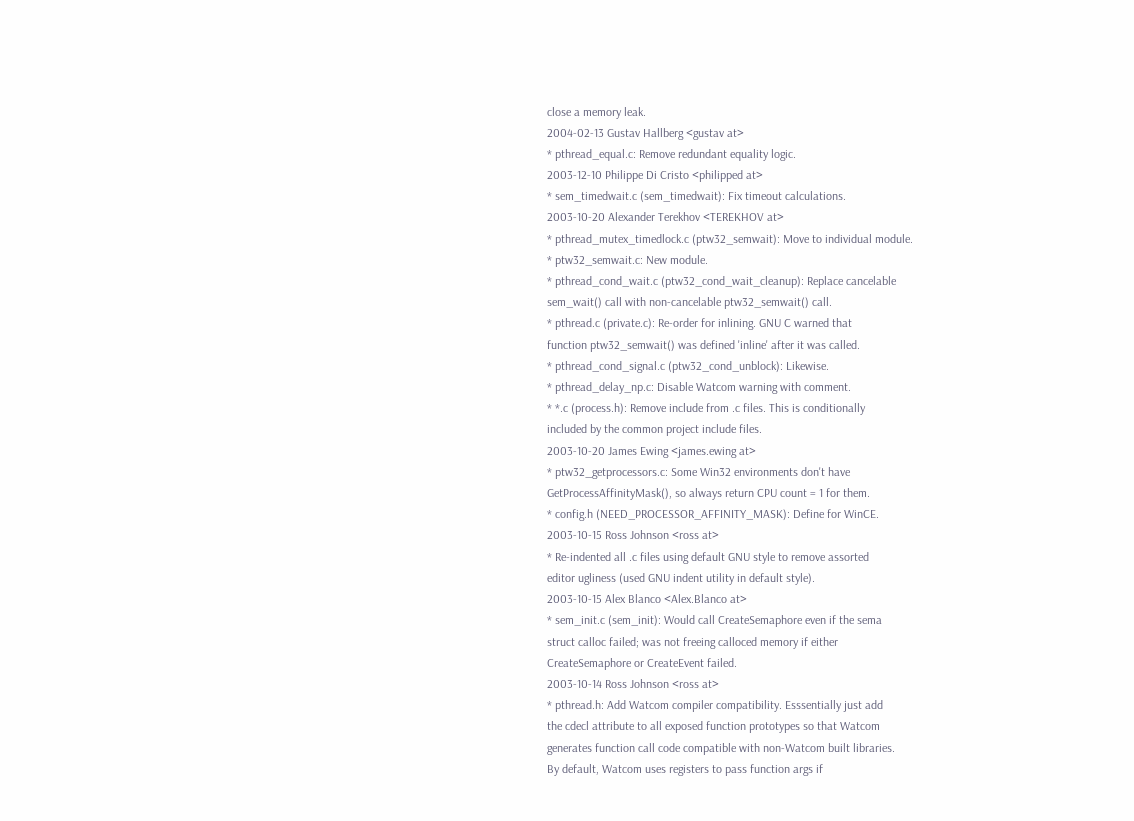close a memory leak.
2004-02-13 Gustav Hallberg <gustav at>
* pthread_equal.c: Remove redundant equality logic.
2003-12-10 Philippe Di Cristo <philipped at>
* sem_timedwait.c (sem_timedwait): Fix timeout calculations.
2003-10-20 Alexander Terekhov <TEREKHOV at>
* pthread_mutex_timedlock.c (ptw32_semwait): Move to individual module.
* ptw32_semwait.c: New module.
* pthread_cond_wait.c (ptw32_cond_wait_cleanup): Replace cancelable
sem_wait() call with non-cancelable ptw32_semwait() call.
* pthread.c (private.c): Re-order for inlining. GNU C warned that
function ptw32_semwait() was defined 'inline' after it was called.
* pthread_cond_signal.c (ptw32_cond_unblock): Likewise.
* pthread_delay_np.c: Disable Watcom warning with comment.
* *.c (process.h): Remove include from .c files. This is conditionally
included by the common project include files.
2003-10-20 James Ewing <james.ewing at>
* ptw32_getprocessors.c: Some Win32 environments don't have
GetProcessAffinityMask(), so always return CPU count = 1 for them.
* config.h (NEED_PROCESSOR_AFFINITY_MASK): Define for WinCE.
2003-10-15 Ross Johnson <ross at>
* Re-indented all .c files using default GNU style to remove assorted
editor ugliness (used GNU indent utility in default style).
2003-10-15 Alex Blanco <Alex.Blanco at>
* sem_init.c (sem_init): Would call CreateSemaphore even if the sema
struct calloc failed; was not freeing calloced memory if either
CreateSemaphore or CreateEvent failed.
2003-10-14 Ross Johnson <ross at>
* pthread.h: Add Watcom compiler compatibility. Esssentially just add
the cdecl attribute to all exposed function prototypes so that Watcom
generates function call code compatible with non-Watcom built libraries.
By default, Watcom uses registers to pass function args if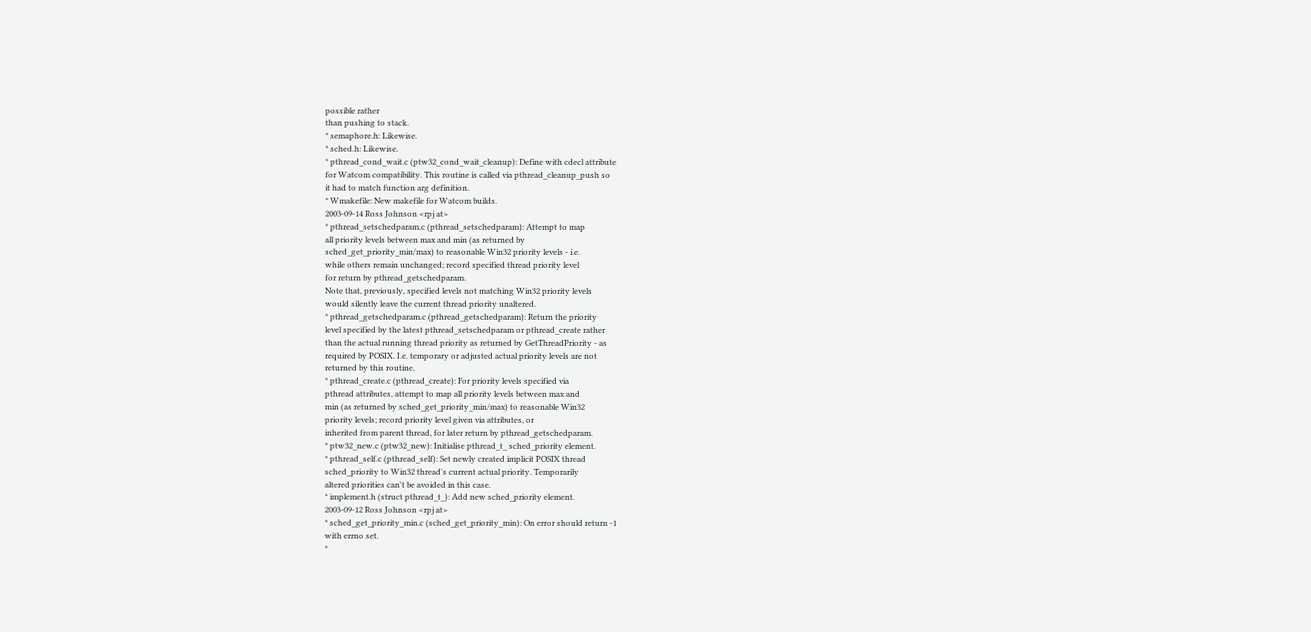possible rather
than pushing to stack.
* semaphore.h: Likewise.
* sched.h: Likewise.
* pthread_cond_wait.c (ptw32_cond_wait_cleanup): Define with cdecl attribute
for Watcom compatibility. This routine is called via pthread_cleanup_push so
it had to match function arg definition.
* Wmakefile: New makefile for Watcom builds.
2003-09-14 Ross Johnson <rpj at>
* pthread_setschedparam.c (pthread_setschedparam): Attempt to map
all priority levels between max and min (as returned by
sched_get_priority_min/max) to reasonable Win32 priority levels - i.e.
while others remain unchanged; record specified thread priority level
for return by pthread_getschedparam.
Note that, previously, specified levels not matching Win32 priority levels
would silently leave the current thread priority unaltered.
* pthread_getschedparam.c (pthread_getschedparam): Return the priority
level specified by the latest pthread_setschedparam or pthread_create rather
than the actual running thread priority as returned by GetThreadPriority - as
required by POSIX. I.e. temporary or adjusted actual priority levels are not
returned by this routine.
* pthread_create.c (pthread_create): For priority levels specified via
pthread attributes, attempt to map all priority levels between max and
min (as returned by sched_get_priority_min/max) to reasonable Win32
priority levels; record priority level given via attributes, or
inherited from parent thread, for later return by pthread_getschedparam.
* ptw32_new.c (ptw32_new): Initialise pthread_t_ sched_priority element.
* pthread_self.c (pthread_self): Set newly created implicit POSIX thread
sched_priority to Win32 thread's current actual priority. Temporarily
altered priorities can't be avoided in this case.
* implement.h (struct pthread_t_): Add new sched_priority element.
2003-09-12 Ross Johnson <rpj at>
* sched_get_priority_min.c (sched_get_priority_min): On error should return -1
with errno set.
*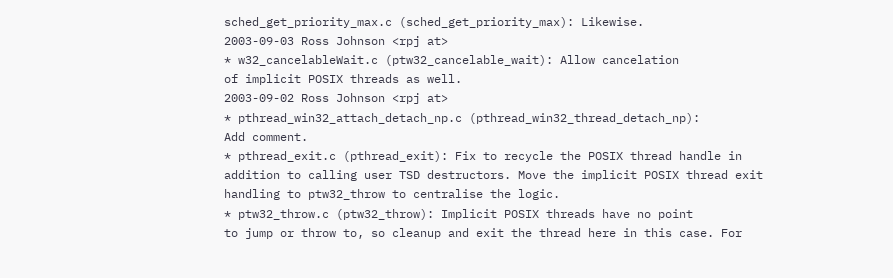sched_get_priority_max.c (sched_get_priority_max): Likewise.
2003-09-03 Ross Johnson <rpj at>
* w32_cancelableWait.c (ptw32_cancelable_wait): Allow cancelation
of implicit POSIX threads as well.
2003-09-02 Ross Johnson <rpj at>
* pthread_win32_attach_detach_np.c (pthread_win32_thread_detach_np):
Add comment.
* pthread_exit.c (pthread_exit): Fix to recycle the POSIX thread handle in
addition to calling user TSD destructors. Move the implicit POSIX thread exit
handling to ptw32_throw to centralise the logic.
* ptw32_throw.c (ptw32_throw): Implicit POSIX threads have no point
to jump or throw to, so cleanup and exit the thread here in this case. For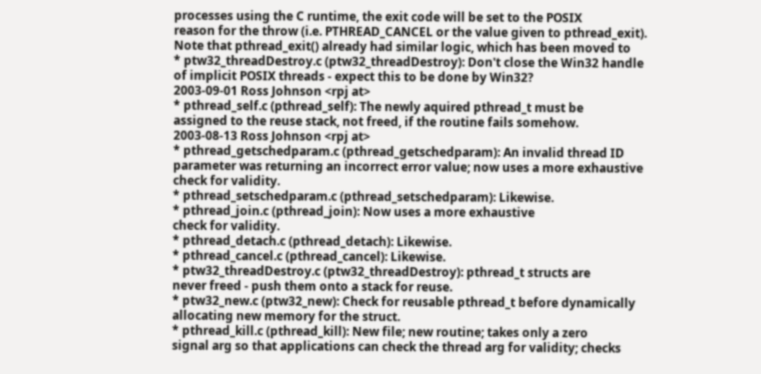processes using the C runtime, the exit code will be set to the POSIX
reason for the throw (i.e. PTHREAD_CANCEL or the value given to pthread_exit).
Note that pthread_exit() already had similar logic, which has been moved to
* ptw32_threadDestroy.c (ptw32_threadDestroy): Don't close the Win32 handle
of implicit POSIX threads - expect this to be done by Win32?
2003-09-01 Ross Johnson <rpj at>
* pthread_self.c (pthread_self): The newly aquired pthread_t must be
assigned to the reuse stack, not freed, if the routine fails somehow.
2003-08-13 Ross Johnson <rpj at>
* pthread_getschedparam.c (pthread_getschedparam): An invalid thread ID
parameter was returning an incorrect error value; now uses a more exhaustive
check for validity.
* pthread_setschedparam.c (pthread_setschedparam): Likewise.
* pthread_join.c (pthread_join): Now uses a more exhaustive
check for validity.
* pthread_detach.c (pthread_detach): Likewise.
* pthread_cancel.c (pthread_cancel): Likewise.
* ptw32_threadDestroy.c (ptw32_threadDestroy): pthread_t structs are
never freed - push them onto a stack for reuse.
* ptw32_new.c (ptw32_new): Check for reusable pthread_t before dynamically
allocating new memory for the struct.
* pthread_kill.c (pthread_kill): New file; new routine; takes only a zero
signal arg so that applications can check the thread arg for validity; checks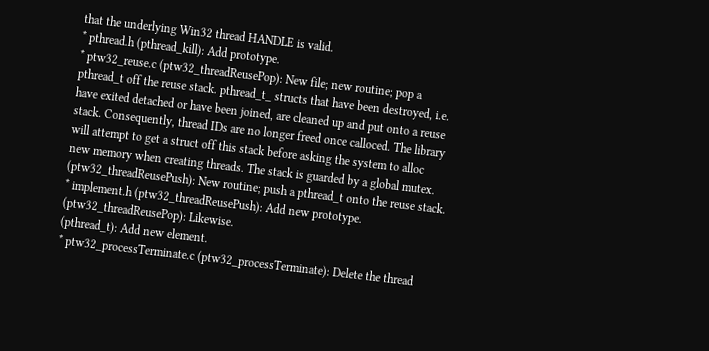that the underlying Win32 thread HANDLE is valid.
* pthread.h (pthread_kill): Add prototype.
* ptw32_reuse.c (ptw32_threadReusePop): New file; new routine; pop a
pthread_t off the reuse stack. pthread_t_ structs that have been destroyed, i.e.
have exited detached or have been joined, are cleaned up and put onto a reuse
stack. Consequently, thread IDs are no longer freed once calloced. The library
will attempt to get a struct off this stack before asking the system to alloc
new memory when creating threads. The stack is guarded by a global mutex.
(ptw32_threadReusePush): New routine; push a pthread_t onto the reuse stack.
* implement.h (ptw32_threadReusePush): Add new prototype.
(ptw32_threadReusePop): Likewise.
(pthread_t): Add new element.
* ptw32_processTerminate.c (ptw32_processTerminate): Delete the thread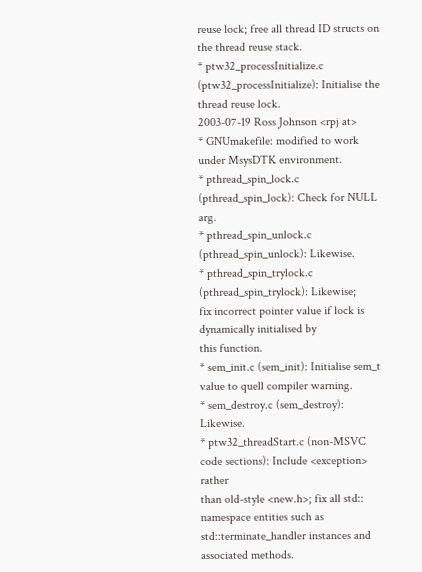reuse lock; free all thread ID structs on the thread reuse stack.
* ptw32_processInitialize.c (ptw32_processInitialize): Initialise the
thread reuse lock.
2003-07-19 Ross Johnson <rpj at>
* GNUmakefile: modified to work under MsysDTK environment.
* pthread_spin_lock.c (pthread_spin_lock): Check for NULL arg.
* pthread_spin_unlock.c (pthread_spin_unlock): Likewise.
* pthread_spin_trylock.c (pthread_spin_trylock): Likewise;
fix incorrect pointer value if lock is dynamically initialised by
this function.
* sem_init.c (sem_init): Initialise sem_t value to quell compiler warning.
* sem_destroy.c (sem_destroy): Likewise.
* ptw32_threadStart.c (non-MSVC code sections): Include <exception> rather
than old-style <new.h>; fix all std:: namespace entities such as
std::terminate_handler instances and associated methods.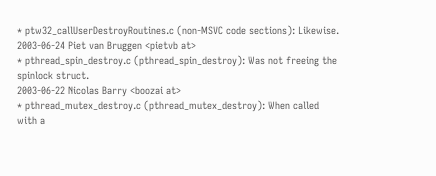* ptw32_callUserDestroyRoutines.c (non-MSVC code sections): Likewise.
2003-06-24 Piet van Bruggen <pietvb at>
* pthread_spin_destroy.c (pthread_spin_destroy): Was not freeing the
spinlock struct.
2003-06-22 Nicolas Barry <boozai at>
* pthread_mutex_destroy.c (pthread_mutex_destroy): When called
with a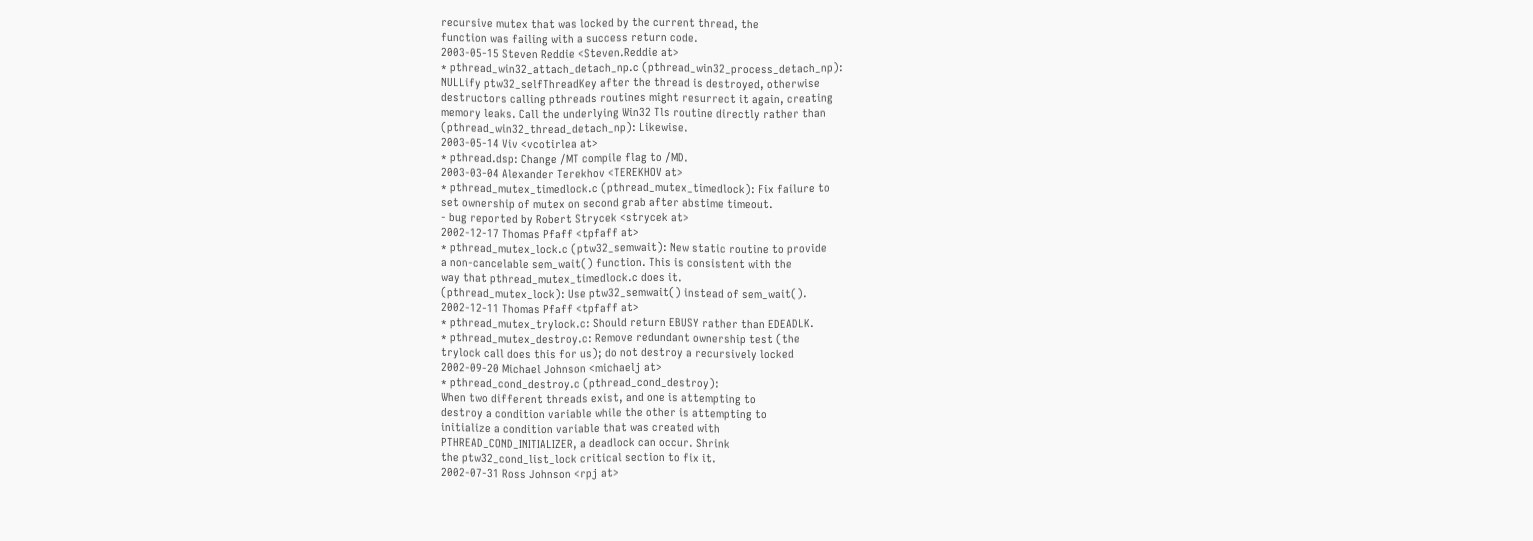recursive mutex that was locked by the current thread, the
function was failing with a success return code.
2003-05-15 Steven Reddie <Steven.Reddie at>
* pthread_win32_attach_detach_np.c (pthread_win32_process_detach_np):
NULLify ptw32_selfThreadKey after the thread is destroyed, otherwise
destructors calling pthreads routines might resurrect it again, creating
memory leaks. Call the underlying Win32 Tls routine directly rather than
(pthread_win32_thread_detach_np): Likewise.
2003-05-14 Viv <vcotirlea at>
* pthread.dsp: Change /MT compile flag to /MD.
2003-03-04 Alexander Terekhov <TEREKHOV at>
* pthread_mutex_timedlock.c (pthread_mutex_timedlock): Fix failure to
set ownership of mutex on second grab after abstime timeout.
- bug reported by Robert Strycek <strycek at>
2002-12-17 Thomas Pfaff <tpfaff at>
* pthread_mutex_lock.c (ptw32_semwait): New static routine to provide
a non-cancelable sem_wait() function. This is consistent with the
way that pthread_mutex_timedlock.c does it.
(pthread_mutex_lock): Use ptw32_semwait() instead of sem_wait().
2002-12-11 Thomas Pfaff <tpfaff at>
* pthread_mutex_trylock.c: Should return EBUSY rather than EDEADLK.
* pthread_mutex_destroy.c: Remove redundant ownership test (the
trylock call does this for us); do not destroy a recursively locked
2002-09-20 Michael Johnson <michaelj at>
* pthread_cond_destroy.c (pthread_cond_destroy):
When two different threads exist, and one is attempting to
destroy a condition variable while the other is attempting to
initialize a condition variable that was created with
PTHREAD_COND_INITIALIZER, a deadlock can occur. Shrink
the ptw32_cond_list_lock critical section to fix it.
2002-07-31 Ross Johnson <rpj at>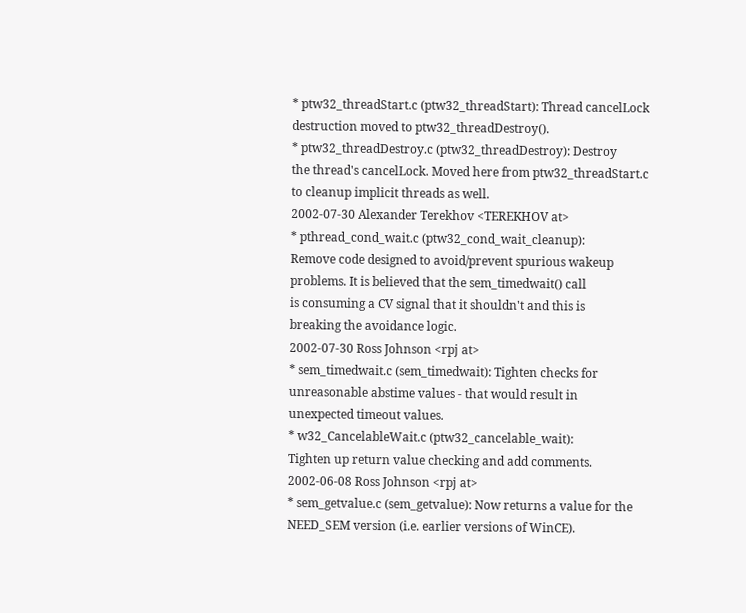* ptw32_threadStart.c (ptw32_threadStart): Thread cancelLock
destruction moved to ptw32_threadDestroy().
* ptw32_threadDestroy.c (ptw32_threadDestroy): Destroy
the thread's cancelLock. Moved here from ptw32_threadStart.c
to cleanup implicit threads as well.
2002-07-30 Alexander Terekhov <TEREKHOV at>
* pthread_cond_wait.c (ptw32_cond_wait_cleanup):
Remove code designed to avoid/prevent spurious wakeup
problems. It is believed that the sem_timedwait() call
is consuming a CV signal that it shouldn't and this is
breaking the avoidance logic.
2002-07-30 Ross Johnson <rpj at>
* sem_timedwait.c (sem_timedwait): Tighten checks for
unreasonable abstime values - that would result in
unexpected timeout values.
* w32_CancelableWait.c (ptw32_cancelable_wait):
Tighten up return value checking and add comments.
2002-06-08 Ross Johnson <rpj at>
* sem_getvalue.c (sem_getvalue): Now returns a value for the
NEED_SEM version (i.e. earlier versions of WinCE).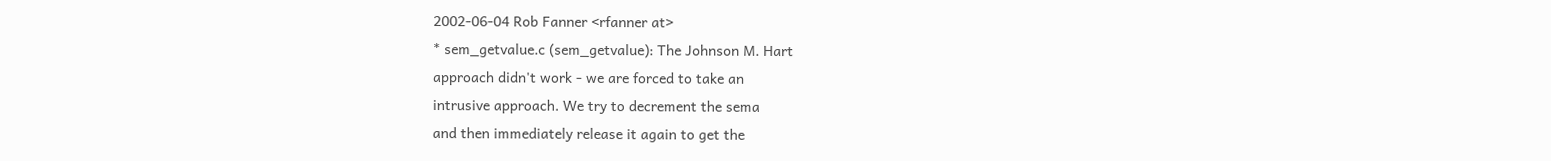2002-06-04 Rob Fanner <rfanner at>
* sem_getvalue.c (sem_getvalue): The Johnson M. Hart
approach didn't work - we are forced to take an
intrusive approach. We try to decrement the sema
and then immediately release it again to get the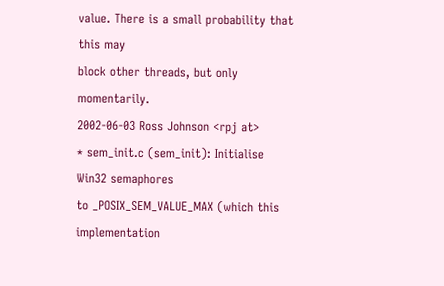value. There is a small probability that this may
block other threads, but only momentarily.
2002-06-03 Ross Johnson <rpj at>
* sem_init.c (sem_init): Initialise Win32 semaphores
to _POSIX_SEM_VALUE_MAX (which this implementation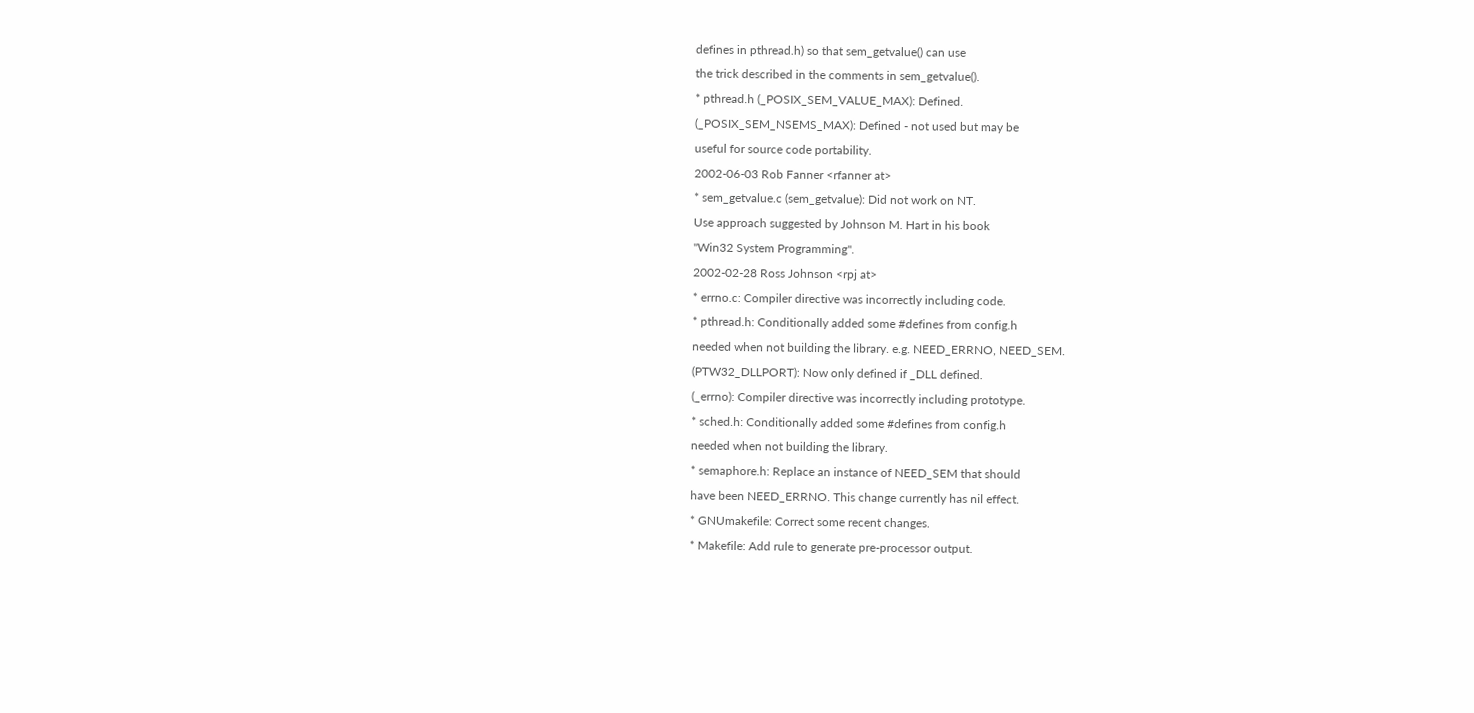defines in pthread.h) so that sem_getvalue() can use
the trick described in the comments in sem_getvalue().
* pthread.h (_POSIX_SEM_VALUE_MAX): Defined.
(_POSIX_SEM_NSEMS_MAX): Defined - not used but may be
useful for source code portability.
2002-06-03 Rob Fanner <rfanner at>
* sem_getvalue.c (sem_getvalue): Did not work on NT.
Use approach suggested by Johnson M. Hart in his book
"Win32 System Programming".
2002-02-28 Ross Johnson <rpj at>
* errno.c: Compiler directive was incorrectly including code.
* pthread.h: Conditionally added some #defines from config.h
needed when not building the library. e.g. NEED_ERRNO, NEED_SEM.
(PTW32_DLLPORT): Now only defined if _DLL defined.
(_errno): Compiler directive was incorrectly including prototype.
* sched.h: Conditionally added some #defines from config.h
needed when not building the library.
* semaphore.h: Replace an instance of NEED_SEM that should
have been NEED_ERRNO. This change currently has nil effect.
* GNUmakefile: Correct some recent changes.
* Makefile: Add rule to generate pre-processor output.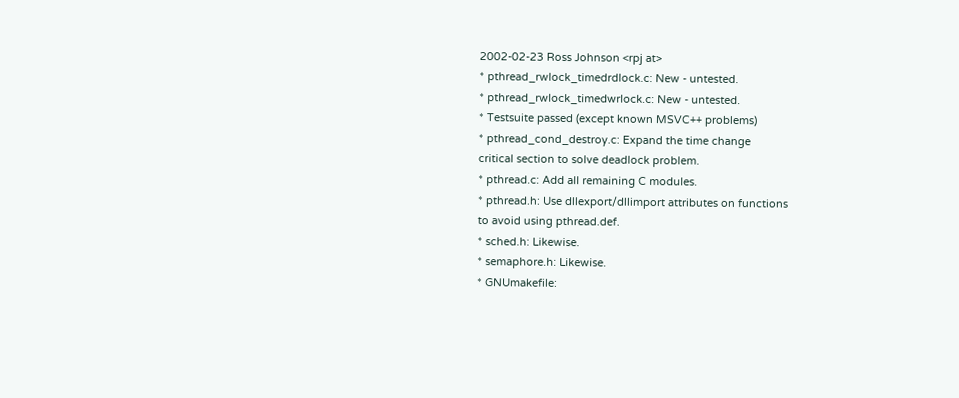2002-02-23 Ross Johnson <rpj at>
* pthread_rwlock_timedrdlock.c: New - untested.
* pthread_rwlock_timedwrlock.c: New - untested.
* Testsuite passed (except known MSVC++ problems)
* pthread_cond_destroy.c: Expand the time change
critical section to solve deadlock problem.
* pthread.c: Add all remaining C modules.
* pthread.h: Use dllexport/dllimport attributes on functions
to avoid using pthread.def.
* sched.h: Likewise.
* semaphore.h: Likewise.
* GNUmakefile: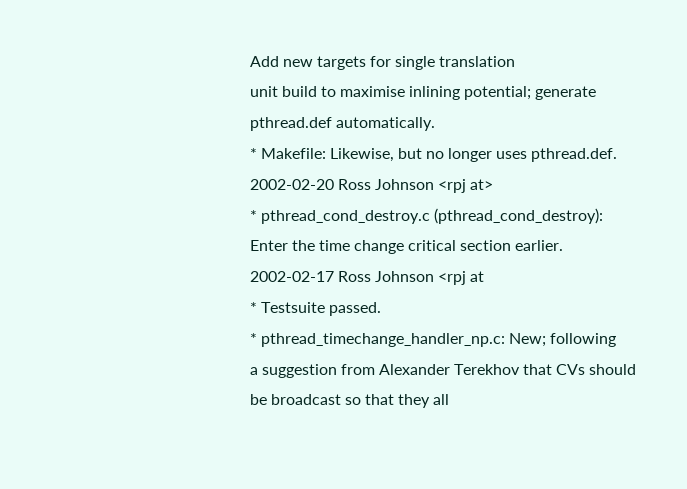Add new targets for single translation
unit build to maximise inlining potential; generate
pthread.def automatically.
* Makefile: Likewise, but no longer uses pthread.def.
2002-02-20 Ross Johnson <rpj at>
* pthread_cond_destroy.c (pthread_cond_destroy):
Enter the time change critical section earlier.
2002-02-17 Ross Johnson <rpj at
* Testsuite passed.
* pthread_timechange_handler_np.c: New; following
a suggestion from Alexander Terekhov that CVs should
be broadcast so that they all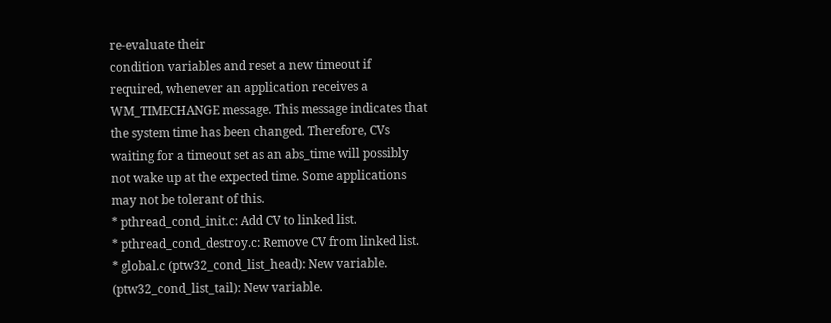re-evaluate their
condition variables and reset a new timeout if
required, whenever an application receives a
WM_TIMECHANGE message. This message indicates that
the system time has been changed. Therefore, CVs
waiting for a timeout set as an abs_time will possibly
not wake up at the expected time. Some applications
may not be tolerant of this.
* pthread_cond_init.c: Add CV to linked list.
* pthread_cond_destroy.c: Remove CV from linked list.
* global.c (ptw32_cond_list_head): New variable.
(ptw32_cond_list_tail): New variable.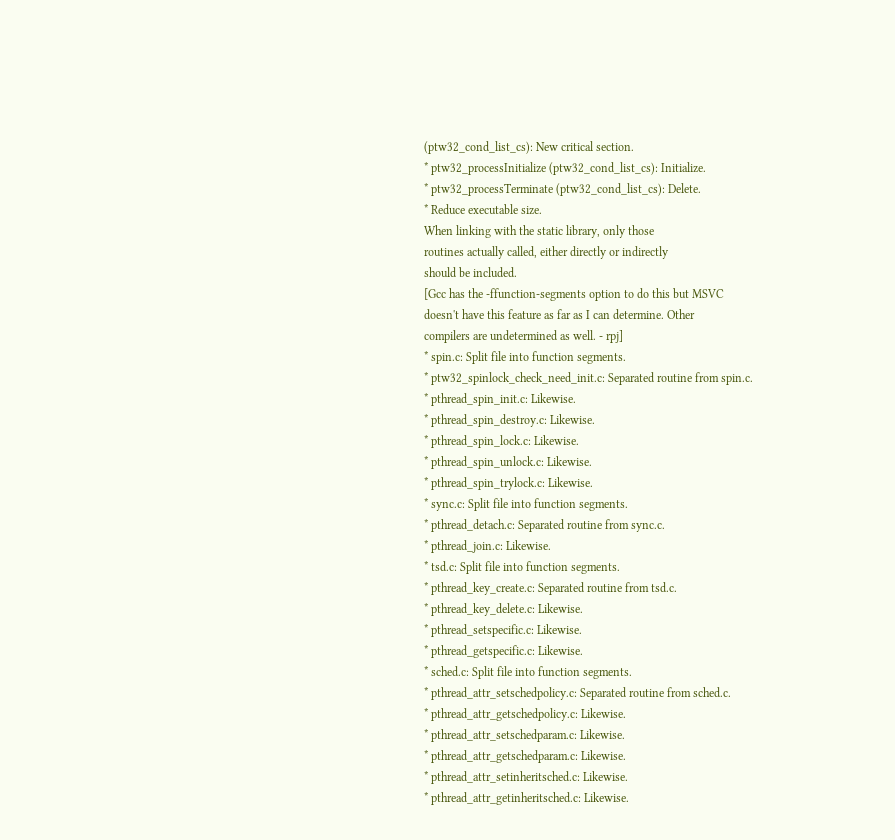(ptw32_cond_list_cs): New critical section.
* ptw32_processInitialize (ptw32_cond_list_cs): Initialize.
* ptw32_processTerminate (ptw32_cond_list_cs): Delete.
* Reduce executable size.
When linking with the static library, only those
routines actually called, either directly or indirectly
should be included.
[Gcc has the -ffunction-segments option to do this but MSVC
doesn't have this feature as far as I can determine. Other
compilers are undetermined as well. - rpj]
* spin.c: Split file into function segments.
* ptw32_spinlock_check_need_init.c: Separated routine from spin.c.
* pthread_spin_init.c: Likewise.
* pthread_spin_destroy.c: Likewise.
* pthread_spin_lock.c: Likewise.
* pthread_spin_unlock.c: Likewise.
* pthread_spin_trylock.c: Likewise.
* sync.c: Split file into function segments.
* pthread_detach.c: Separated routine from sync.c.
* pthread_join.c: Likewise.
* tsd.c: Split file into function segments.
* pthread_key_create.c: Separated routine from tsd.c.
* pthread_key_delete.c: Likewise.
* pthread_setspecific.c: Likewise.
* pthread_getspecific.c: Likewise.
* sched.c: Split file into function segments.
* pthread_attr_setschedpolicy.c: Separated routine from sched.c.
* pthread_attr_getschedpolicy.c: Likewise.
* pthread_attr_setschedparam.c: Likewise.
* pthread_attr_getschedparam.c: Likewise.
* pthread_attr_setinheritsched.c: Likewise.
* pthread_attr_getinheritsched.c: Likewise.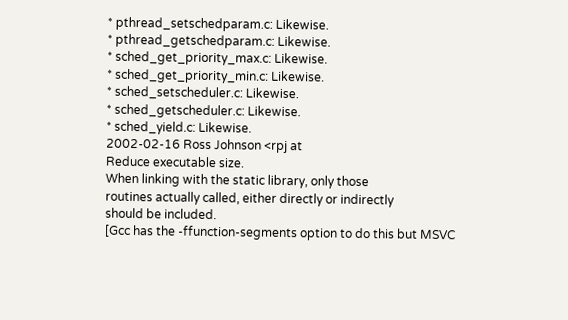* pthread_setschedparam.c: Likewise.
* pthread_getschedparam.c: Likewise.
* sched_get_priority_max.c: Likewise.
* sched_get_priority_min.c: Likewise.
* sched_setscheduler.c: Likewise.
* sched_getscheduler.c: Likewise.
* sched_yield.c: Likewise.
2002-02-16 Ross Johnson <rpj at
Reduce executable size.
When linking with the static library, only those
routines actually called, either directly or indirectly
should be included.
[Gcc has the -ffunction-segments option to do this but MSVC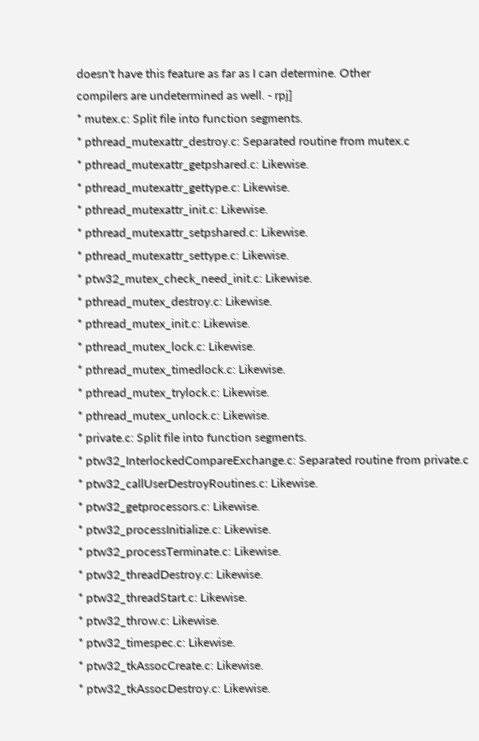doesn't have this feature as far as I can determine. Other
compilers are undetermined as well. - rpj]
* mutex.c: Split file into function segments.
* pthread_mutexattr_destroy.c: Separated routine from mutex.c
* pthread_mutexattr_getpshared.c: Likewise.
* pthread_mutexattr_gettype.c: Likewise.
* pthread_mutexattr_init.c: Likewise.
* pthread_mutexattr_setpshared.c: Likewise.
* pthread_mutexattr_settype.c: Likewise.
* ptw32_mutex_check_need_init.c: Likewise.
* pthread_mutex_destroy.c: Likewise.
* pthread_mutex_init.c: Likewise.
* pthread_mutex_lock.c: Likewise.
* pthread_mutex_timedlock.c: Likewise.
* pthread_mutex_trylock.c: Likewise.
* pthread_mutex_unlock.c: Likewise.
* private.c: Split file into function segments.
* ptw32_InterlockedCompareExchange.c: Separated routine from private.c
* ptw32_callUserDestroyRoutines.c: Likewise.
* ptw32_getprocessors.c: Likewise.
* ptw32_processInitialize.c: Likewise.
* ptw32_processTerminate.c: Likewise.
* ptw32_threadDestroy.c: Likewise.
* ptw32_threadStart.c: Likewise.
* ptw32_throw.c: Likewise.
* ptw32_timespec.c: Likewise.
* ptw32_tkAssocCreate.c: Likewise.
* ptw32_tkAssocDestroy.c: Likewise.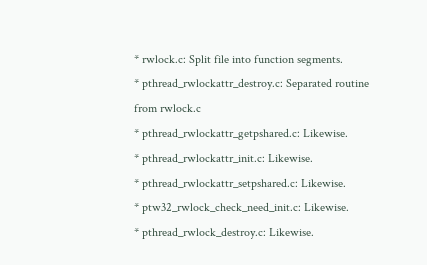* rwlock.c: Split file into function segments.
* pthread_rwlockattr_destroy.c: Separated routine from rwlock.c
* pthread_rwlockattr_getpshared.c: Likewise.
* pthread_rwlockattr_init.c: Likewise.
* pthread_rwlockattr_setpshared.c: Likewise.
* ptw32_rwlock_check_need_init.c: Likewise.
* pthread_rwlock_destroy.c: Likewise.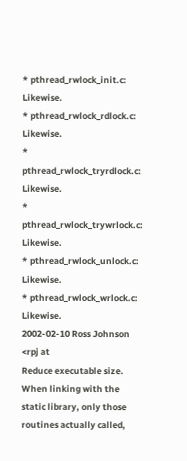* pthread_rwlock_init.c: Likewise.
* pthread_rwlock_rdlock.c: Likewise.
* pthread_rwlock_tryrdlock.c: Likewise.
* pthread_rwlock_trywrlock.c: Likewise.
* pthread_rwlock_unlock.c: Likewise.
* pthread_rwlock_wrlock.c: Likewise.
2002-02-10 Ross Johnson <rpj at
Reduce executable size.
When linking with the static library, only those
routines actually called,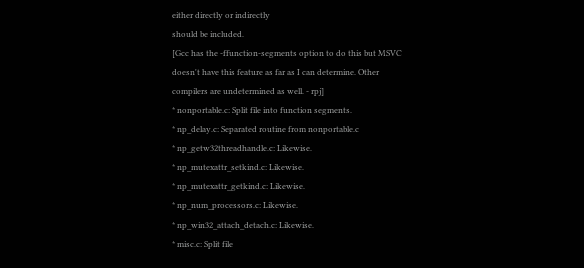either directly or indirectly
should be included.
[Gcc has the -ffunction-segments option to do this but MSVC
doesn't have this feature as far as I can determine. Other
compilers are undetermined as well. - rpj]
* nonportable.c: Split file into function segments.
* np_delay.c: Separated routine from nonportable.c
* np_getw32threadhandle.c: Likewise.
* np_mutexattr_setkind.c: Likewise.
* np_mutexattr_getkind.c: Likewise.
* np_num_processors.c: Likewise.
* np_win32_attach_detach.c: Likewise.
* misc.c: Split file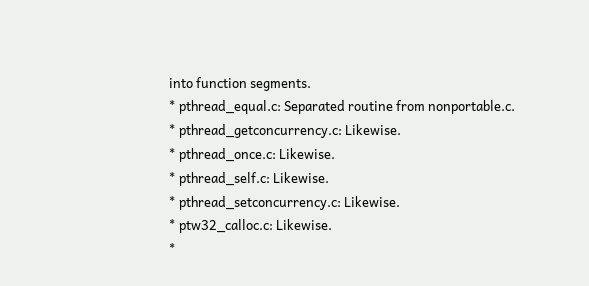into function segments.
* pthread_equal.c: Separated routine from nonportable.c.
* pthread_getconcurrency.c: Likewise.
* pthread_once.c: Likewise.
* pthread_self.c: Likewise.
* pthread_setconcurrency.c: Likewise.
* ptw32_calloc.c: Likewise.
*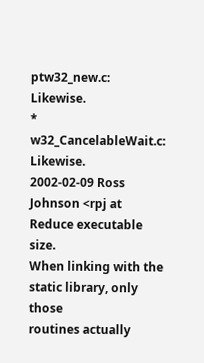ptw32_new.c: Likewise.
* w32_CancelableWait.c: Likewise.
2002-02-09 Ross Johnson <rpj at
Reduce executable size.
When linking with the static library, only those
routines actually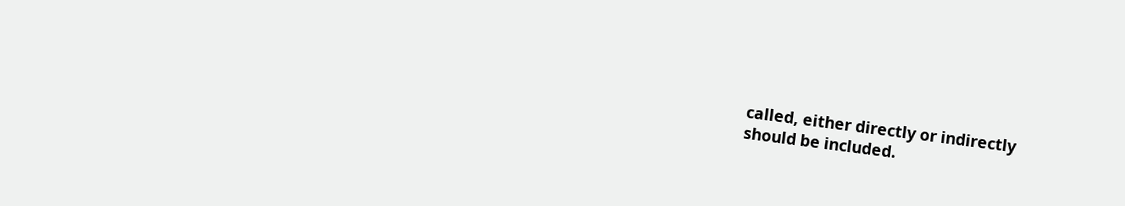called, either directly or indirectly
should be included.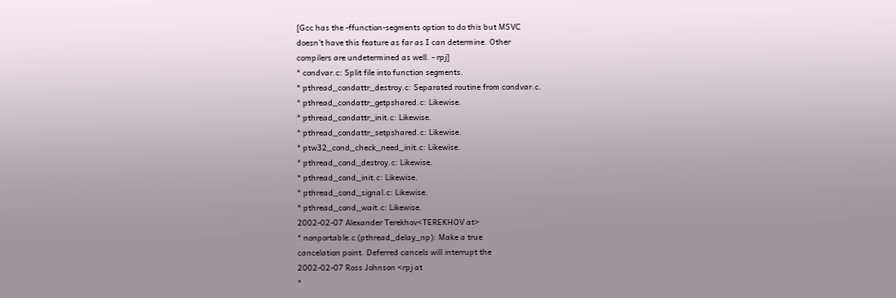[Gcc has the -ffunction-segments option to do this but MSVC
doesn't have this feature as far as I can determine. Other
compilers are undetermined as well. - rpj]
* condvar.c: Split file into function segments.
* pthread_condattr_destroy.c: Separated routine from condvar.c.
* pthread_condattr_getpshared.c: Likewise.
* pthread_condattr_init.c: Likewise.
* pthread_condattr_setpshared.c: Likewise.
* ptw32_cond_check_need_init.c: Likewise.
* pthread_cond_destroy.c: Likewise.
* pthread_cond_init.c: Likewise.
* pthread_cond_signal.c: Likewise.
* pthread_cond_wait.c: Likewise.
2002-02-07 Alexander Terekhov<TEREKHOV at>
* nonportable.c (pthread_delay_np): Make a true
cancelation point. Deferred cancels will interrupt the
2002-02-07 Ross Johnson <rpj at
*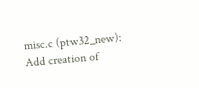misc.c (ptw32_new): Add creation of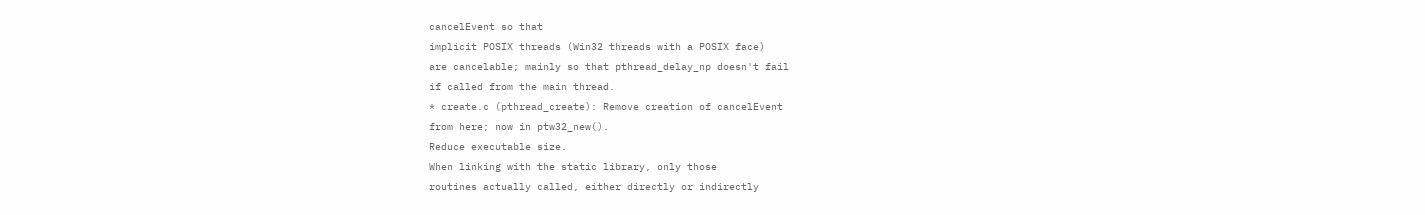cancelEvent so that
implicit POSIX threads (Win32 threads with a POSIX face)
are cancelable; mainly so that pthread_delay_np doesn't fail
if called from the main thread.
* create.c (pthread_create): Remove creation of cancelEvent
from here; now in ptw32_new().
Reduce executable size.
When linking with the static library, only those
routines actually called, either directly or indirectly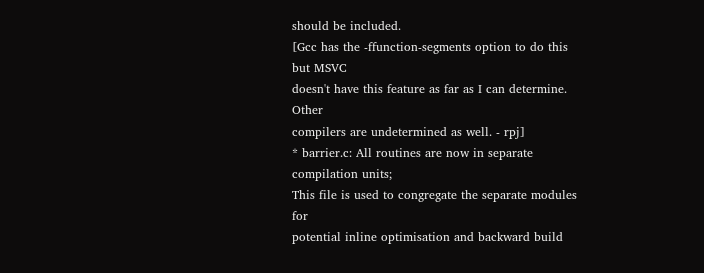should be included.
[Gcc has the -ffunction-segments option to do this but MSVC
doesn't have this feature as far as I can determine. Other
compilers are undetermined as well. - rpj]
* barrier.c: All routines are now in separate compilation units;
This file is used to congregate the separate modules for
potential inline optimisation and backward build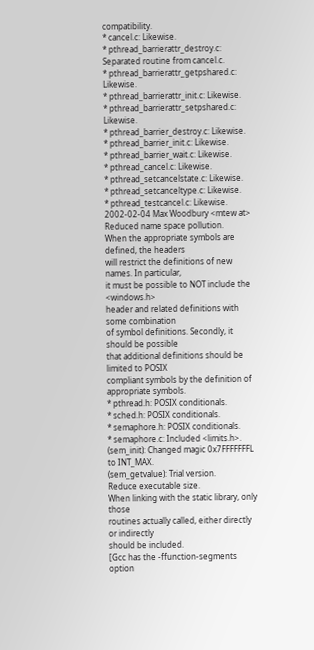compatibility.
* cancel.c: Likewise.
* pthread_barrierattr_destroy.c: Separated routine from cancel.c.
* pthread_barrierattr_getpshared.c: Likewise.
* pthread_barrierattr_init.c: Likewise.
* pthread_barrierattr_setpshared.c: Likewise.
* pthread_barrier_destroy.c: Likewise.
* pthread_barrier_init.c: Likewise.
* pthread_barrier_wait.c: Likewise.
* pthread_cancel.c: Likewise.
* pthread_setcancelstate.c: Likewise.
* pthread_setcanceltype.c: Likewise.
* pthread_testcancel.c: Likewise.
2002-02-04 Max Woodbury <mtew at>
Reduced name space pollution.
When the appropriate symbols are defined, the headers
will restrict the definitions of new names. In particular,
it must be possible to NOT include the <windows.h>
header and related definitions with some combination
of symbol definitions. Secondly, it should be possible
that additional definitions should be limited to POSIX
compliant symbols by the definition of appropriate symbols.
* pthread.h: POSIX conditionals.
* sched.h: POSIX conditionals.
* semaphore.h: POSIX conditionals.
* semaphore.c: Included <limits.h>.
(sem_init): Changed magic 0x7FFFFFFFL to INT_MAX.
(sem_getvalue): Trial version.
Reduce executable size.
When linking with the static library, only those
routines actually called, either directly or indirectly
should be included.
[Gcc has the -ffunction-segments option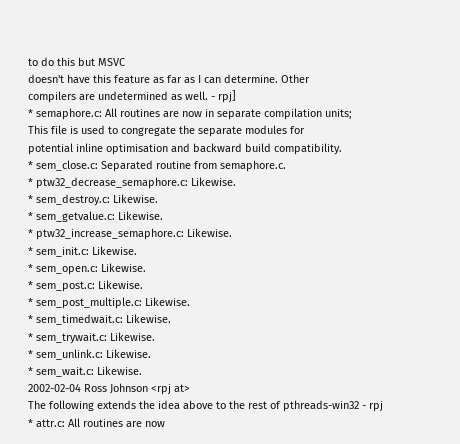to do this but MSVC
doesn't have this feature as far as I can determine. Other
compilers are undetermined as well. - rpj]
* semaphore.c: All routines are now in separate compilation units;
This file is used to congregate the separate modules for
potential inline optimisation and backward build compatibility.
* sem_close.c: Separated routine from semaphore.c.
* ptw32_decrease_semaphore.c: Likewise.
* sem_destroy.c: Likewise.
* sem_getvalue.c: Likewise.
* ptw32_increase_semaphore.c: Likewise.
* sem_init.c: Likewise.
* sem_open.c: Likewise.
* sem_post.c: Likewise.
* sem_post_multiple.c: Likewise.
* sem_timedwait.c: Likewise.
* sem_trywait.c: Likewise.
* sem_unlink.c: Likewise.
* sem_wait.c: Likewise.
2002-02-04 Ross Johnson <rpj at>
The following extends the idea above to the rest of pthreads-win32 - rpj
* attr.c: All routines are now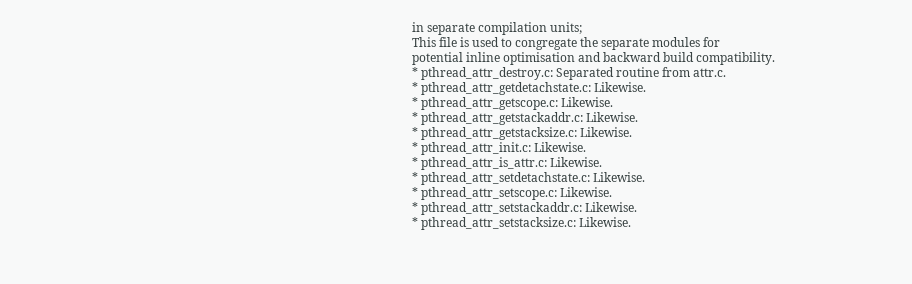in separate compilation units;
This file is used to congregate the separate modules for
potential inline optimisation and backward build compatibility.
* pthread_attr_destroy.c: Separated routine from attr.c.
* pthread_attr_getdetachstate.c: Likewise.
* pthread_attr_getscope.c: Likewise.
* pthread_attr_getstackaddr.c: Likewise.
* pthread_attr_getstacksize.c: Likewise.
* pthread_attr_init.c: Likewise.
* pthread_attr_is_attr.c: Likewise.
* pthread_attr_setdetachstate.c: Likewise.
* pthread_attr_setscope.c: Likewise.
* pthread_attr_setstackaddr.c: Likewise.
* pthread_attr_setstacksize.c: Likewise.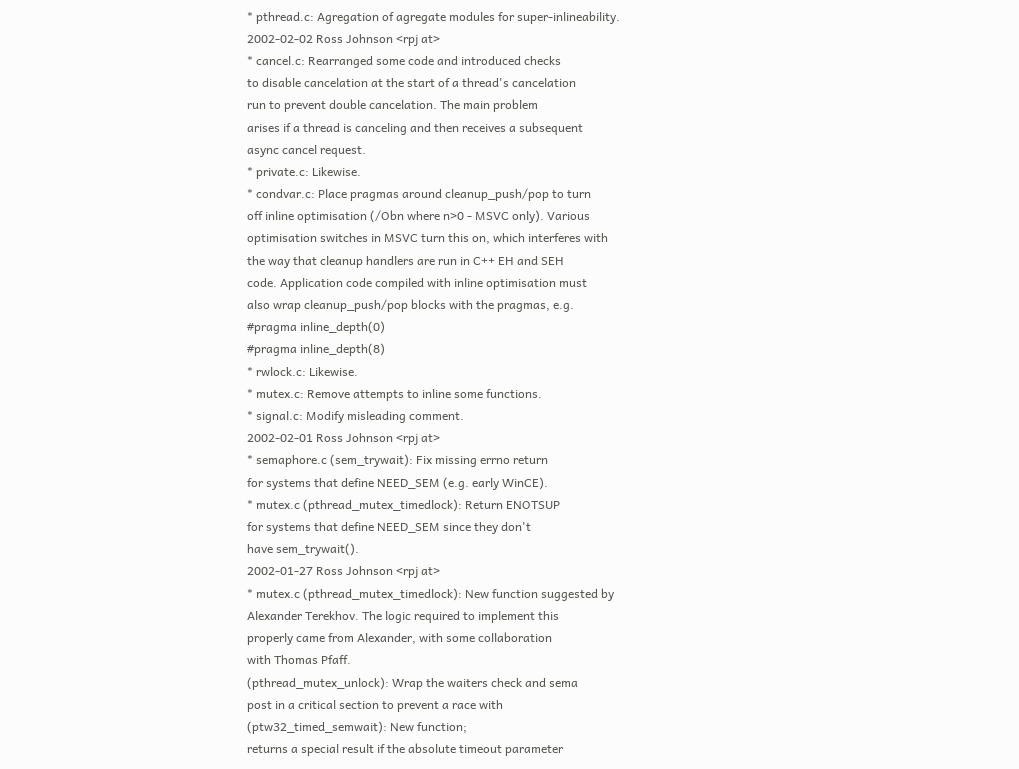* pthread.c: Agregation of agregate modules for super-inlineability.
2002-02-02 Ross Johnson <rpj at>
* cancel.c: Rearranged some code and introduced checks
to disable cancelation at the start of a thread's cancelation
run to prevent double cancelation. The main problem
arises if a thread is canceling and then receives a subsequent
async cancel request.
* private.c: Likewise.
* condvar.c: Place pragmas around cleanup_push/pop to turn
off inline optimisation (/Obn where n>0 - MSVC only). Various
optimisation switches in MSVC turn this on, which interferes with
the way that cleanup handlers are run in C++ EH and SEH
code. Application code compiled with inline optimisation must
also wrap cleanup_push/pop blocks with the pragmas, e.g.
#pragma inline_depth(0)
#pragma inline_depth(8)
* rwlock.c: Likewise.
* mutex.c: Remove attempts to inline some functions.
* signal.c: Modify misleading comment.
2002-02-01 Ross Johnson <rpj at>
* semaphore.c (sem_trywait): Fix missing errno return
for systems that define NEED_SEM (e.g. early WinCE).
* mutex.c (pthread_mutex_timedlock): Return ENOTSUP
for systems that define NEED_SEM since they don't
have sem_trywait().
2002-01-27 Ross Johnson <rpj at>
* mutex.c (pthread_mutex_timedlock): New function suggested by
Alexander Terekhov. The logic required to implement this
properly came from Alexander, with some collaboration
with Thomas Pfaff.
(pthread_mutex_unlock): Wrap the waiters check and sema
post in a critical section to prevent a race with
(ptw32_timed_semwait): New function;
returns a special result if the absolute timeout parameter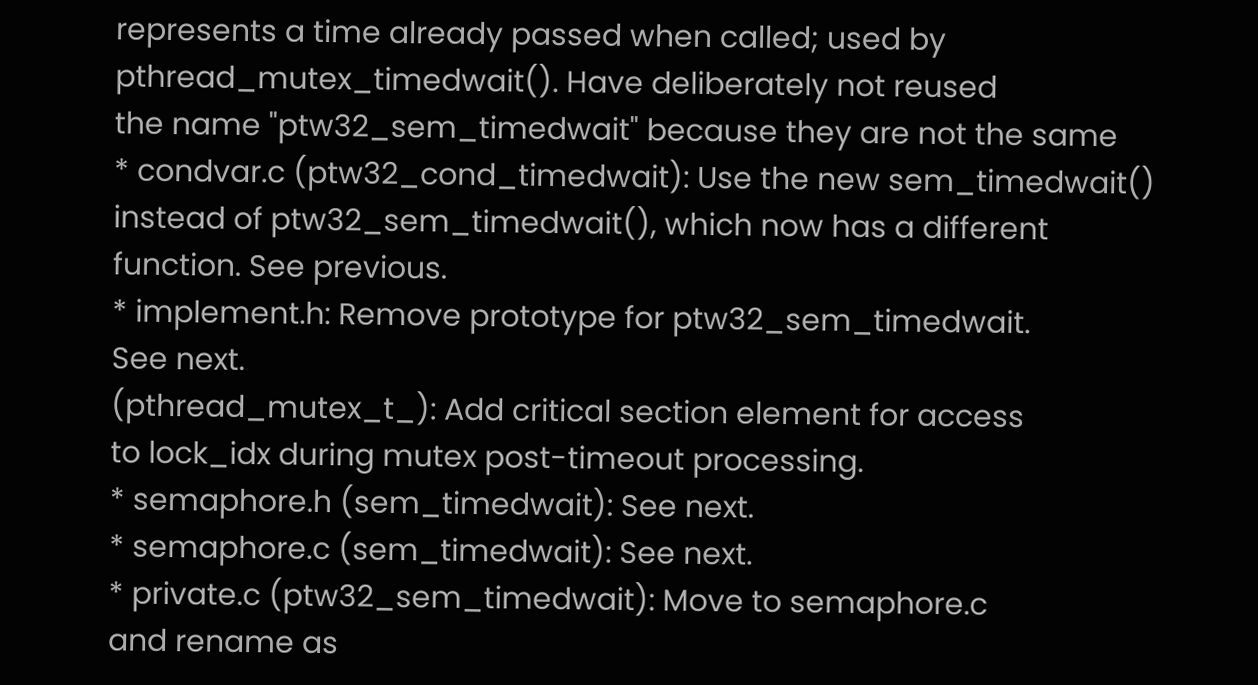represents a time already passed when called; used by
pthread_mutex_timedwait(). Have deliberately not reused
the name "ptw32_sem_timedwait" because they are not the same
* condvar.c (ptw32_cond_timedwait): Use the new sem_timedwait()
instead of ptw32_sem_timedwait(), which now has a different
function. See previous.
* implement.h: Remove prototype for ptw32_sem_timedwait.
See next.
(pthread_mutex_t_): Add critical section element for access
to lock_idx during mutex post-timeout processing.
* semaphore.h (sem_timedwait): See next.
* semaphore.c (sem_timedwait): See next.
* private.c (ptw32_sem_timedwait): Move to semaphore.c
and rename as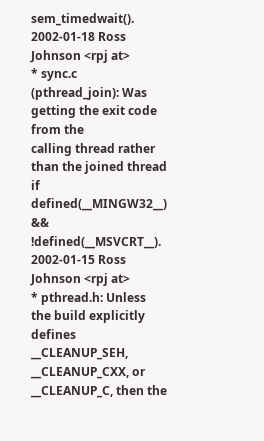sem_timedwait().
2002-01-18 Ross Johnson <rpj at>
* sync.c (pthread_join): Was getting the exit code from the
calling thread rather than the joined thread if
defined(__MINGW32__) && !defined(__MSVCRT__).
2002-01-15 Ross Johnson <rpj at>
* pthread.h: Unless the build explicitly defines __CLEANUP_SEH,
__CLEANUP_CXX, or __CLEANUP_C, then the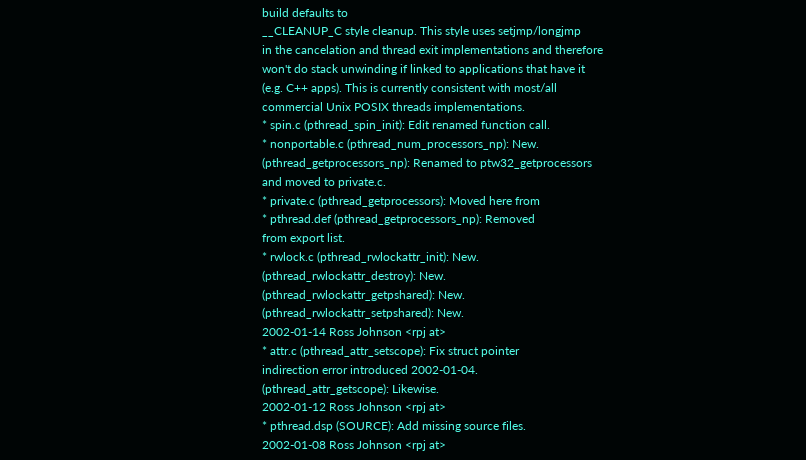build defaults to
__CLEANUP_C style cleanup. This style uses setjmp/longjmp
in the cancelation and thread exit implementations and therefore
won't do stack unwinding if linked to applications that have it
(e.g. C++ apps). This is currently consistent with most/all
commercial Unix POSIX threads implementations.
* spin.c (pthread_spin_init): Edit renamed function call.
* nonportable.c (pthread_num_processors_np): New.
(pthread_getprocessors_np): Renamed to ptw32_getprocessors
and moved to private.c.
* private.c (pthread_getprocessors): Moved here from
* pthread.def (pthread_getprocessors_np): Removed
from export list.
* rwlock.c (pthread_rwlockattr_init): New.
(pthread_rwlockattr_destroy): New.
(pthread_rwlockattr_getpshared): New.
(pthread_rwlockattr_setpshared): New.
2002-01-14 Ross Johnson <rpj at>
* attr.c (pthread_attr_setscope): Fix struct pointer
indirection error introduced 2002-01-04.
(pthread_attr_getscope): Likewise.
2002-01-12 Ross Johnson <rpj at>
* pthread.dsp (SOURCE): Add missing source files.
2002-01-08 Ross Johnson <rpj at>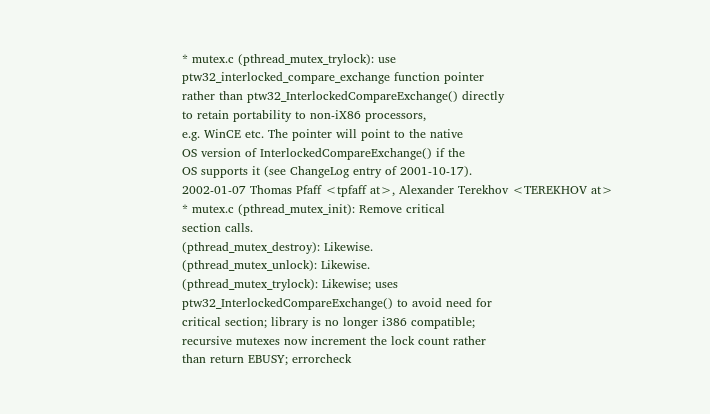* mutex.c (pthread_mutex_trylock): use
ptw32_interlocked_compare_exchange function pointer
rather than ptw32_InterlockedCompareExchange() directly
to retain portability to non-iX86 processors,
e.g. WinCE etc. The pointer will point to the native
OS version of InterlockedCompareExchange() if the
OS supports it (see ChangeLog entry of 2001-10-17).
2002-01-07 Thomas Pfaff <tpfaff at>, Alexander Terekhov <TEREKHOV at>
* mutex.c (pthread_mutex_init): Remove critical
section calls.
(pthread_mutex_destroy): Likewise.
(pthread_mutex_unlock): Likewise.
(pthread_mutex_trylock): Likewise; uses
ptw32_InterlockedCompareExchange() to avoid need for
critical section; library is no longer i386 compatible;
recursive mutexes now increment the lock count rather
than return EBUSY; errorcheck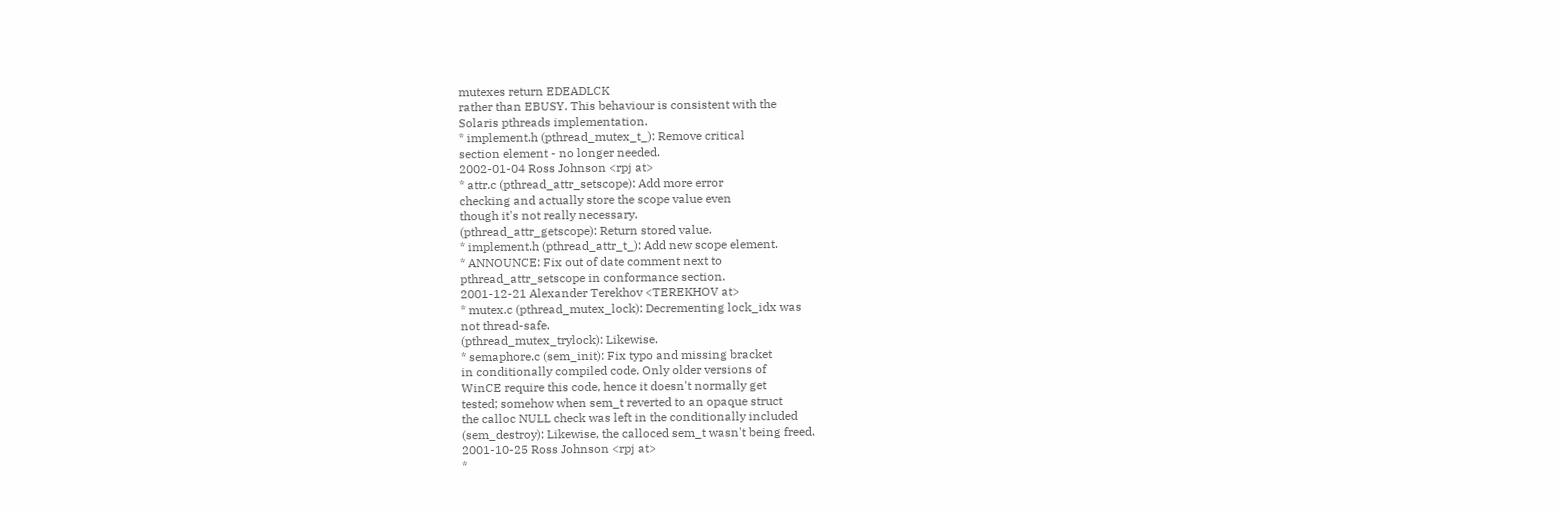mutexes return EDEADLCK
rather than EBUSY. This behaviour is consistent with the
Solaris pthreads implementation.
* implement.h (pthread_mutex_t_): Remove critical
section element - no longer needed.
2002-01-04 Ross Johnson <rpj at>
* attr.c (pthread_attr_setscope): Add more error
checking and actually store the scope value even
though it's not really necessary.
(pthread_attr_getscope): Return stored value.
* implement.h (pthread_attr_t_): Add new scope element.
* ANNOUNCE: Fix out of date comment next to
pthread_attr_setscope in conformance section.
2001-12-21 Alexander Terekhov <TEREKHOV at>
* mutex.c (pthread_mutex_lock): Decrementing lock_idx was
not thread-safe.
(pthread_mutex_trylock): Likewise.
* semaphore.c (sem_init): Fix typo and missing bracket
in conditionally compiled code. Only older versions of
WinCE require this code, hence it doesn't normally get
tested; somehow when sem_t reverted to an opaque struct
the calloc NULL check was left in the conditionally included
(sem_destroy): Likewise, the calloced sem_t wasn't being freed.
2001-10-25 Ross Johnson <rpj at>
*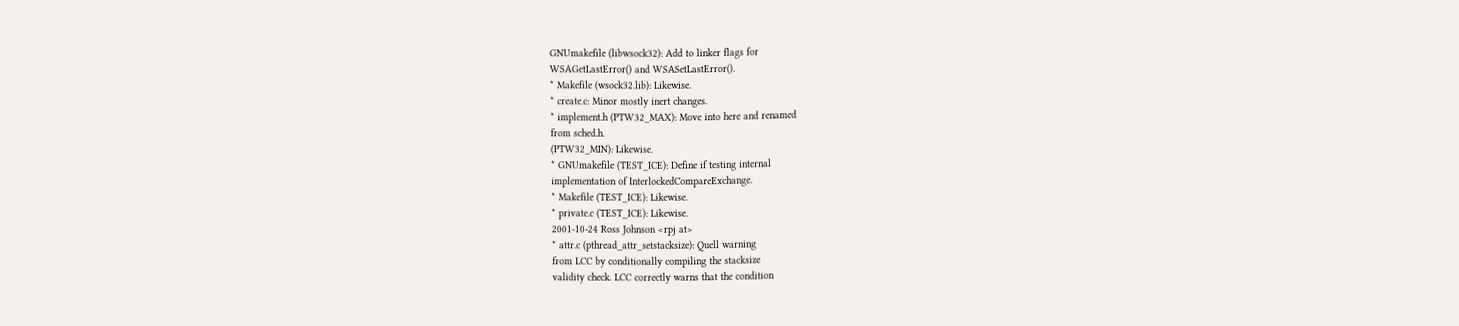GNUmakefile (libwsock32): Add to linker flags for
WSAGetLastError() and WSASetLastError().
* Makefile (wsock32.lib): Likewise.
* create.c: Minor mostly inert changes.
* implement.h (PTW32_MAX): Move into here and renamed
from sched.h.
(PTW32_MIN): Likewise.
* GNUmakefile (TEST_ICE): Define if testing internal
implementation of InterlockedCompareExchange.
* Makefile (TEST_ICE): Likewise.
* private.c (TEST_ICE): Likewise.
2001-10-24 Ross Johnson <rpj at>
* attr.c (pthread_attr_setstacksize): Quell warning
from LCC by conditionally compiling the stacksize
validity check. LCC correctly warns that the condition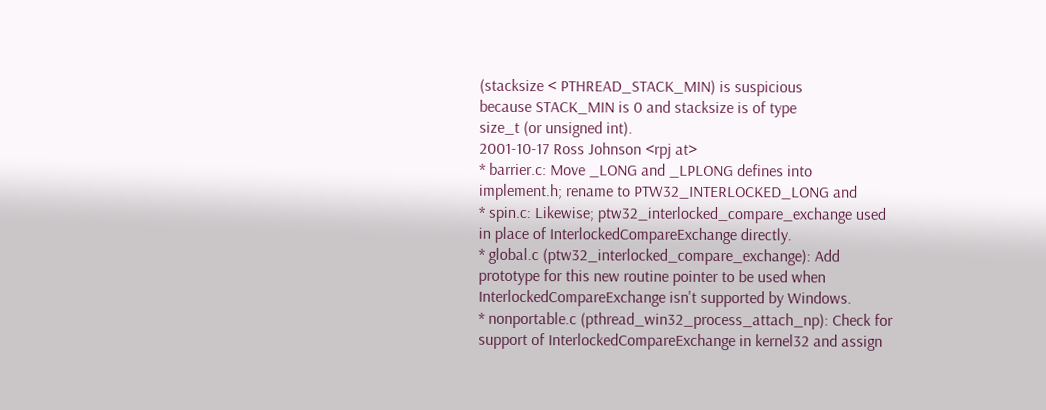(stacksize < PTHREAD_STACK_MIN) is suspicious
because STACK_MIN is 0 and stacksize is of type
size_t (or unsigned int).
2001-10-17 Ross Johnson <rpj at>
* barrier.c: Move _LONG and _LPLONG defines into
implement.h; rename to PTW32_INTERLOCKED_LONG and
* spin.c: Likewise; ptw32_interlocked_compare_exchange used
in place of InterlockedCompareExchange directly.
* global.c (ptw32_interlocked_compare_exchange): Add
prototype for this new routine pointer to be used when
InterlockedCompareExchange isn't supported by Windows.
* nonportable.c (pthread_win32_process_attach_np): Check for
support of InterlockedCompareExchange in kernel32 and assign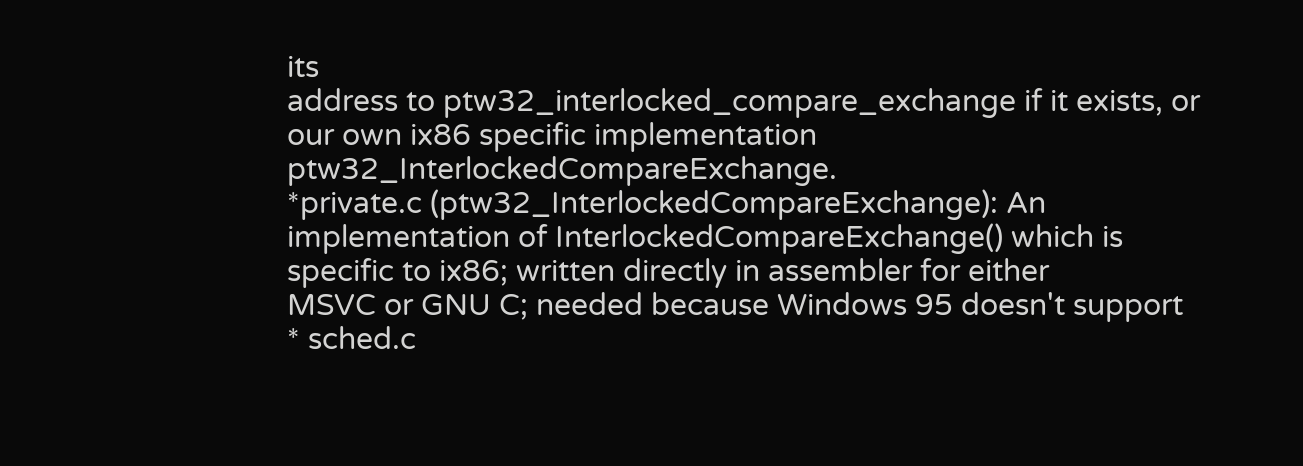its
address to ptw32_interlocked_compare_exchange if it exists, or
our own ix86 specific implementation ptw32_InterlockedCompareExchange.
*private.c (ptw32_InterlockedCompareExchange): An
implementation of InterlockedCompareExchange() which is
specific to ix86; written directly in assembler for either
MSVC or GNU C; needed because Windows 95 doesn't support
* sched.c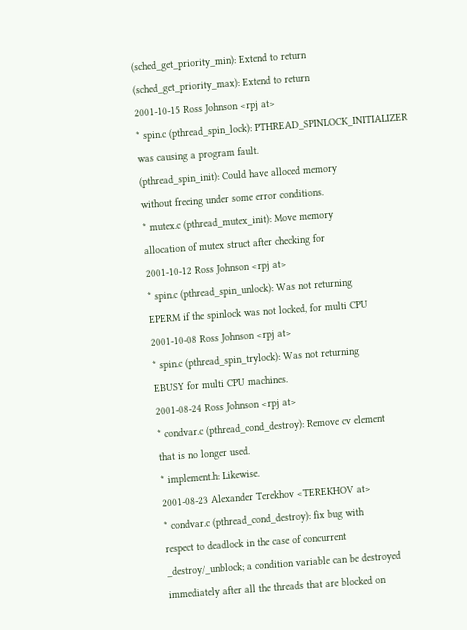(sched_get_priority_min): Extend to return
(sched_get_priority_max): Extend to return
2001-10-15 Ross Johnson <rpj at>
* spin.c (pthread_spin_lock): PTHREAD_SPINLOCK_INITIALIZER
was causing a program fault.
(pthread_spin_init): Could have alloced memory
without freeing under some error conditions.
* mutex.c (pthread_mutex_init): Move memory
allocation of mutex struct after checking for
2001-10-12 Ross Johnson <rpj at>
* spin.c (pthread_spin_unlock): Was not returning
EPERM if the spinlock was not locked, for multi CPU
2001-10-08 Ross Johnson <rpj at>
* spin.c (pthread_spin_trylock): Was not returning
EBUSY for multi CPU machines.
2001-08-24 Ross Johnson <rpj at>
* condvar.c (pthread_cond_destroy): Remove cv element
that is no longer used.
* implement.h: Likewise.
2001-08-23 Alexander Terekhov <TEREKHOV at>
* condvar.c (pthread_cond_destroy): fix bug with
respect to deadlock in the case of concurrent
_destroy/_unblock; a condition variable can be destroyed
immediately after all the threads that are blocked on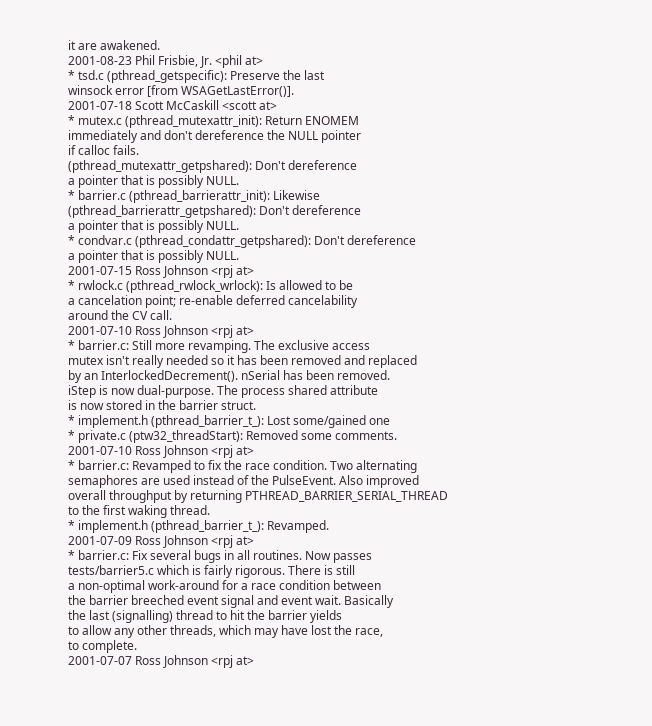it are awakened.
2001-08-23 Phil Frisbie, Jr. <phil at>
* tsd.c (pthread_getspecific): Preserve the last
winsock error [from WSAGetLastError()].
2001-07-18 Scott McCaskill <scott at>
* mutex.c (pthread_mutexattr_init): Return ENOMEM
immediately and don't dereference the NULL pointer
if calloc fails.
(pthread_mutexattr_getpshared): Don't dereference
a pointer that is possibly NULL.
* barrier.c (pthread_barrierattr_init): Likewise
(pthread_barrierattr_getpshared): Don't dereference
a pointer that is possibly NULL.
* condvar.c (pthread_condattr_getpshared): Don't dereference
a pointer that is possibly NULL.
2001-07-15 Ross Johnson <rpj at>
* rwlock.c (pthread_rwlock_wrlock): Is allowed to be
a cancelation point; re-enable deferred cancelability
around the CV call.
2001-07-10 Ross Johnson <rpj at>
* barrier.c: Still more revamping. The exclusive access
mutex isn't really needed so it has been removed and replaced
by an InterlockedDecrement(). nSerial has been removed.
iStep is now dual-purpose. The process shared attribute
is now stored in the barrier struct.
* implement.h (pthread_barrier_t_): Lost some/gained one
* private.c (ptw32_threadStart): Removed some comments.
2001-07-10 Ross Johnson <rpj at>
* barrier.c: Revamped to fix the race condition. Two alternating
semaphores are used instead of the PulseEvent. Also improved
overall throughput by returning PTHREAD_BARRIER_SERIAL_THREAD
to the first waking thread.
* implement.h (pthread_barrier_t_): Revamped.
2001-07-09 Ross Johnson <rpj at>
* barrier.c: Fix several bugs in all routines. Now passes
tests/barrier5.c which is fairly rigorous. There is still
a non-optimal work-around for a race condition between
the barrier breeched event signal and event wait. Basically
the last (signalling) thread to hit the barrier yields
to allow any other threads, which may have lost the race,
to complete.
2001-07-07 Ross Johnson <rpj at>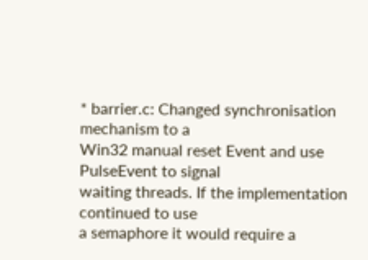* barrier.c: Changed synchronisation mechanism to a
Win32 manual reset Event and use PulseEvent to signal
waiting threads. If the implementation continued to use
a semaphore it would require a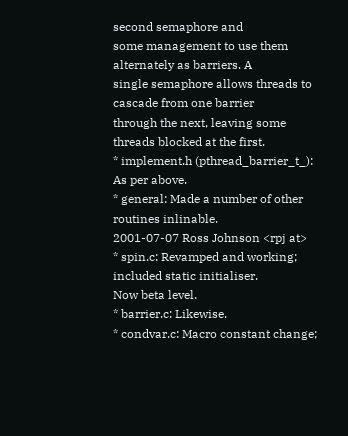second semaphore and
some management to use them alternately as barriers. A
single semaphore allows threads to cascade from one barrier
through the next, leaving some threads blocked at the first.
* implement.h (pthread_barrier_t_): As per above.
* general: Made a number of other routines inlinable.
2001-07-07 Ross Johnson <rpj at>
* spin.c: Revamped and working; included static initialiser.
Now beta level.
* barrier.c: Likewise.
* condvar.c: Macro constant change;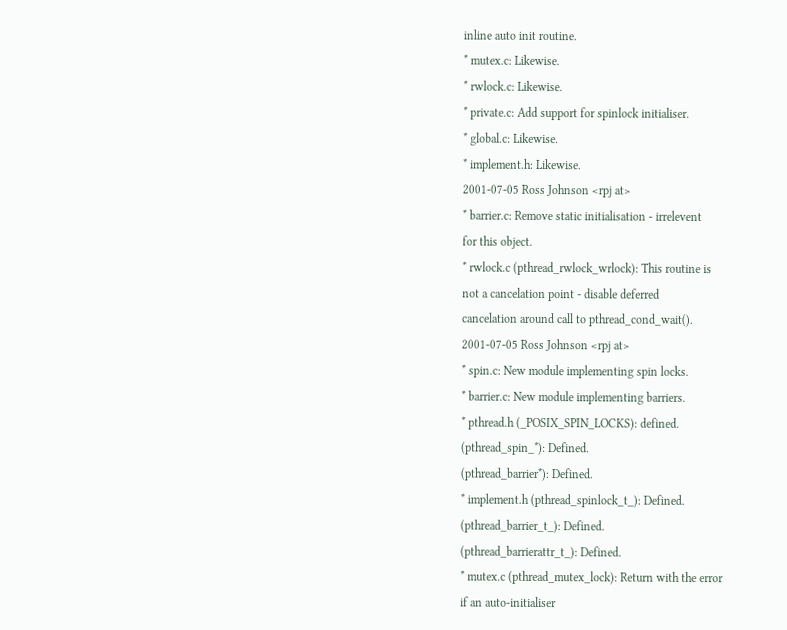inline auto init routine.
* mutex.c: Likewise.
* rwlock.c: Likewise.
* private.c: Add support for spinlock initialiser.
* global.c: Likewise.
* implement.h: Likewise.
2001-07-05 Ross Johnson <rpj at>
* barrier.c: Remove static initialisation - irrelevent
for this object.
* rwlock.c (pthread_rwlock_wrlock): This routine is
not a cancelation point - disable deferred
cancelation around call to pthread_cond_wait().
2001-07-05 Ross Johnson <rpj at>
* spin.c: New module implementing spin locks.
* barrier.c: New module implementing barriers.
* pthread.h (_POSIX_SPIN_LOCKS): defined.
(pthread_spin_*): Defined.
(pthread_barrier*): Defined.
* implement.h (pthread_spinlock_t_): Defined.
(pthread_barrier_t_): Defined.
(pthread_barrierattr_t_): Defined.
* mutex.c (pthread_mutex_lock): Return with the error
if an auto-initialiser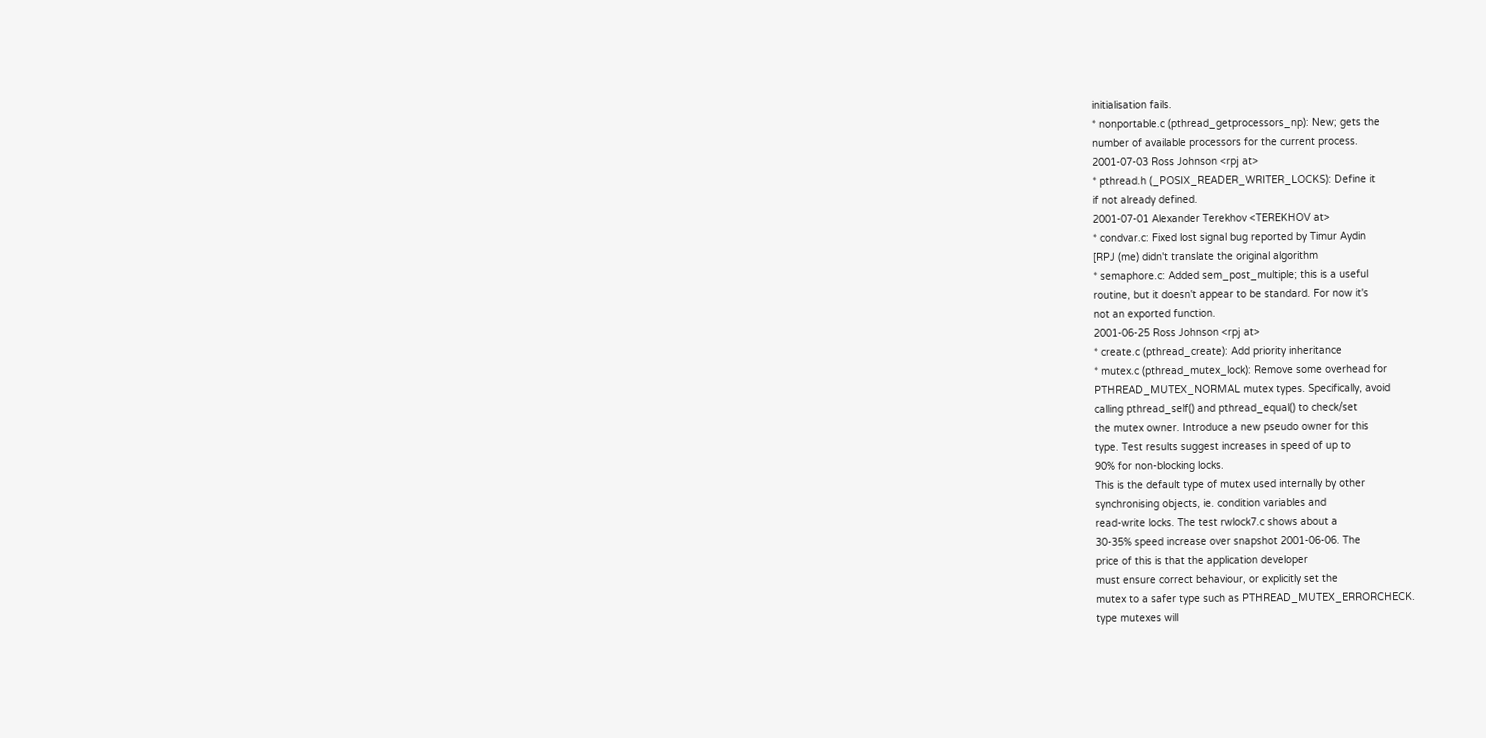initialisation fails.
* nonportable.c (pthread_getprocessors_np): New; gets the
number of available processors for the current process.
2001-07-03 Ross Johnson <rpj at>
* pthread.h (_POSIX_READER_WRITER_LOCKS): Define it
if not already defined.
2001-07-01 Alexander Terekhov <TEREKHOV at>
* condvar.c: Fixed lost signal bug reported by Timur Aydin
[RPJ (me) didn't translate the original algorithm
* semaphore.c: Added sem_post_multiple; this is a useful
routine, but it doesn't appear to be standard. For now it's
not an exported function.
2001-06-25 Ross Johnson <rpj at>
* create.c (pthread_create): Add priority inheritance
* mutex.c (pthread_mutex_lock): Remove some overhead for
PTHREAD_MUTEX_NORMAL mutex types. Specifically, avoid
calling pthread_self() and pthread_equal() to check/set
the mutex owner. Introduce a new pseudo owner for this
type. Test results suggest increases in speed of up to
90% for non-blocking locks.
This is the default type of mutex used internally by other
synchronising objects, ie. condition variables and
read-write locks. The test rwlock7.c shows about a
30-35% speed increase over snapshot 2001-06-06. The
price of this is that the application developer
must ensure correct behaviour, or explicitly set the
mutex to a safer type such as PTHREAD_MUTEX_ERRORCHECK.
type mutexes will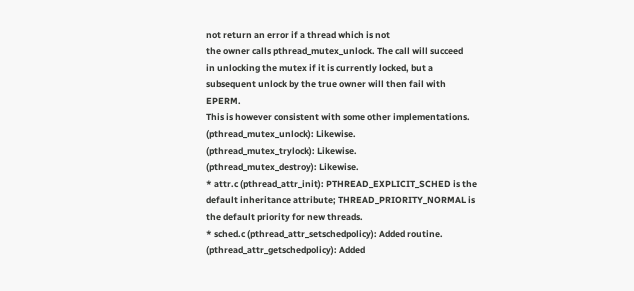not return an error if a thread which is not
the owner calls pthread_mutex_unlock. The call will succeed
in unlocking the mutex if it is currently locked, but a
subsequent unlock by the true owner will then fail with EPERM.
This is however consistent with some other implementations.
(pthread_mutex_unlock): Likewise.
(pthread_mutex_trylock): Likewise.
(pthread_mutex_destroy): Likewise.
* attr.c (pthread_attr_init): PTHREAD_EXPLICIT_SCHED is the
default inheritance attribute; THREAD_PRIORITY_NORMAL is
the default priority for new threads.
* sched.c (pthread_attr_setschedpolicy): Added routine.
(pthread_attr_getschedpolicy): Added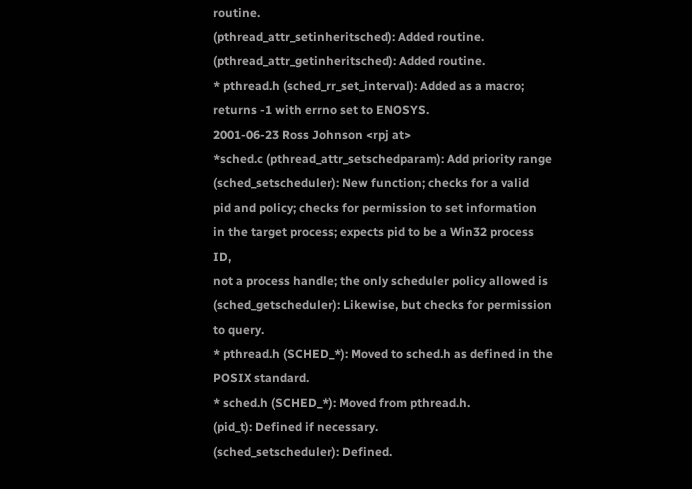routine.
(pthread_attr_setinheritsched): Added routine.
(pthread_attr_getinheritsched): Added routine.
* pthread.h (sched_rr_set_interval): Added as a macro;
returns -1 with errno set to ENOSYS.
2001-06-23 Ross Johnson <rpj at>
*sched.c (pthread_attr_setschedparam): Add priority range
(sched_setscheduler): New function; checks for a valid
pid and policy; checks for permission to set information
in the target process; expects pid to be a Win32 process ID,
not a process handle; the only scheduler policy allowed is
(sched_getscheduler): Likewise, but checks for permission
to query.
* pthread.h (SCHED_*): Moved to sched.h as defined in the
POSIX standard.
* sched.h (SCHED_*): Moved from pthread.h.
(pid_t): Defined if necessary.
(sched_setscheduler): Defined.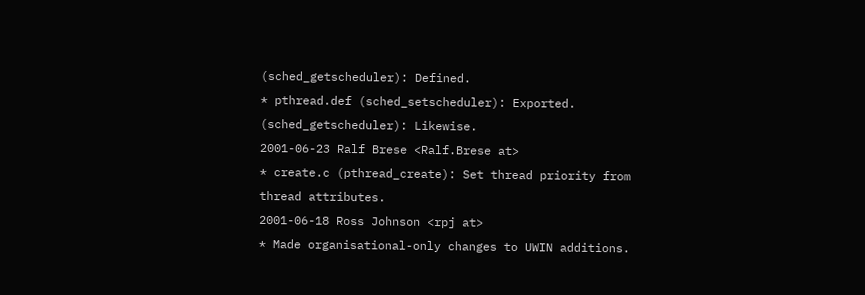(sched_getscheduler): Defined.
* pthread.def (sched_setscheduler): Exported.
(sched_getscheduler): Likewise.
2001-06-23 Ralf Brese <Ralf.Brese at>
* create.c (pthread_create): Set thread priority from
thread attributes.
2001-06-18 Ross Johnson <rpj at>
* Made organisational-only changes to UWIN additions.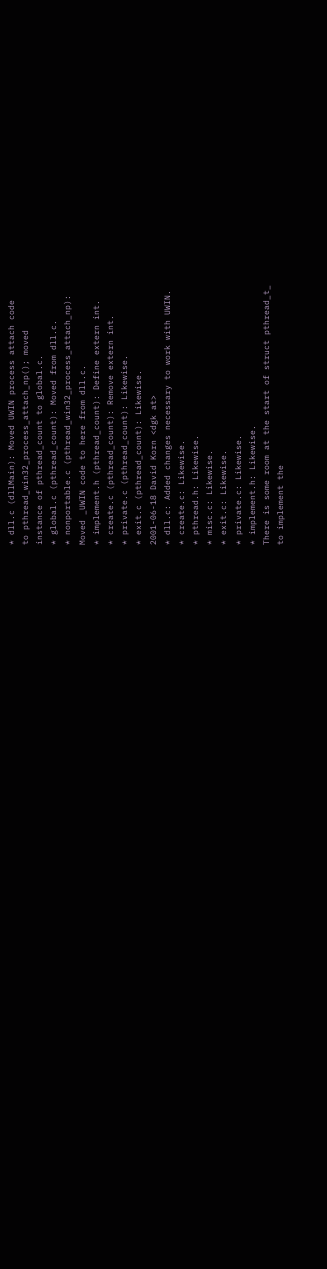* dll.c (dllMain): Moved UWIN process attach code
to pthread_win32_process_attach_np(); moved
instance of pthread_count to global.c.
* global.c (pthread_count): Moved from dll.c.
* nonportable.c (pthread_win32_process_attach_np):
Moved _UWIN code to here from dll.c.
* implement.h (pthread_count): Define extern int.
* create.c (pthread_count): Remove extern int.
* private.c (pthread_count): Likewise.
* exit.c (pthread_count): Likewise.
2001-06-18 David Korn <dgk at>
* dll.c: Added changes necessary to work with UWIN.
* create.c: Likewise.
* pthread.h: Likewise.
* misc.c: Likewise.
* exit.c: Likewise.
* private.c: Likewise.
* implement.h: Likewise.
There is some room at the start of struct pthread_t_
to implement the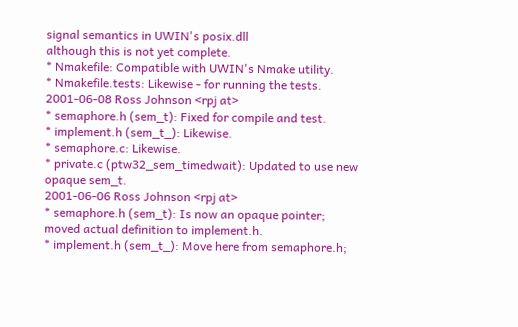signal semantics in UWIN's posix.dll
although this is not yet complete.
* Nmakefile: Compatible with UWIN's Nmake utility.
* Nmakefile.tests: Likewise - for running the tests.
2001-06-08 Ross Johnson <rpj at>
* semaphore.h (sem_t): Fixed for compile and test.
* implement.h (sem_t_): Likewise.
* semaphore.c: Likewise.
* private.c (ptw32_sem_timedwait): Updated to use new
opaque sem_t.
2001-06-06 Ross Johnson <rpj at>
* semaphore.h (sem_t): Is now an opaque pointer;
moved actual definition to implement.h.
* implement.h (sem_t_): Move here from semaphore.h;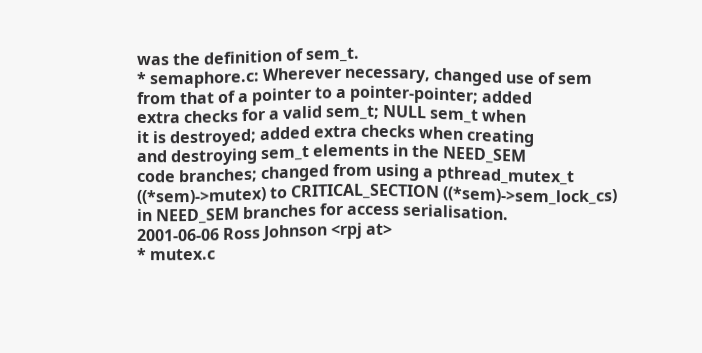was the definition of sem_t.
* semaphore.c: Wherever necessary, changed use of sem
from that of a pointer to a pointer-pointer; added
extra checks for a valid sem_t; NULL sem_t when
it is destroyed; added extra checks when creating
and destroying sem_t elements in the NEED_SEM
code branches; changed from using a pthread_mutex_t
((*sem)->mutex) to CRITICAL_SECTION ((*sem)->sem_lock_cs)
in NEED_SEM branches for access serialisation.
2001-06-06 Ross Johnson <rpj at>
* mutex.c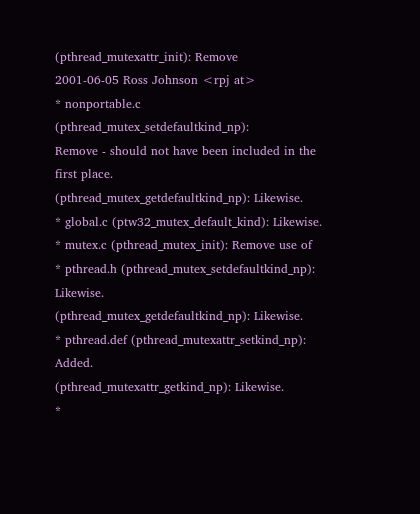(pthread_mutexattr_init): Remove
2001-06-05 Ross Johnson <rpj at>
* nonportable.c (pthread_mutex_setdefaultkind_np):
Remove - should not have been included in the first place.
(pthread_mutex_getdefaultkind_np): Likewise.
* global.c (ptw32_mutex_default_kind): Likewise.
* mutex.c (pthread_mutex_init): Remove use of
* pthread.h (pthread_mutex_setdefaultkind_np): Likewise.
(pthread_mutex_getdefaultkind_np): Likewise.
* pthread.def (pthread_mutexattr_setkind_np): Added.
(pthread_mutexattr_getkind_np): Likewise.
*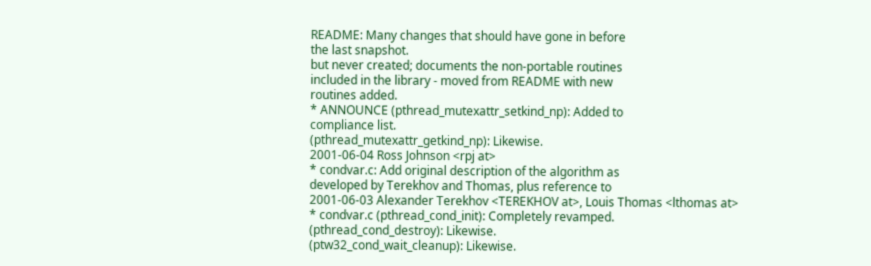README: Many changes that should have gone in before
the last snapshot.
but never created; documents the non-portable routines
included in the library - moved from README with new
routines added.
* ANNOUNCE (pthread_mutexattr_setkind_np): Added to
compliance list.
(pthread_mutexattr_getkind_np): Likewise.
2001-06-04 Ross Johnson <rpj at>
* condvar.c: Add original description of the algorithm as
developed by Terekhov and Thomas, plus reference to
2001-06-03 Alexander Terekhov <TEREKHOV at>, Louis Thomas <lthomas at>
* condvar.c (pthread_cond_init): Completely revamped.
(pthread_cond_destroy): Likewise.
(ptw32_cond_wait_cleanup): Likewise.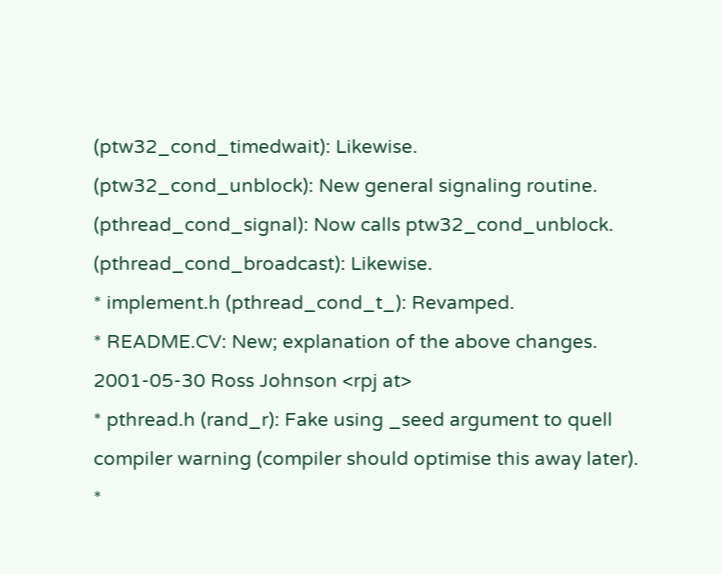(ptw32_cond_timedwait): Likewise.
(ptw32_cond_unblock): New general signaling routine.
(pthread_cond_signal): Now calls ptw32_cond_unblock.
(pthread_cond_broadcast): Likewise.
* implement.h (pthread_cond_t_): Revamped.
* README.CV: New; explanation of the above changes.
2001-05-30 Ross Johnson <rpj at>
* pthread.h (rand_r): Fake using _seed argument to quell
compiler warning (compiler should optimise this away later).
*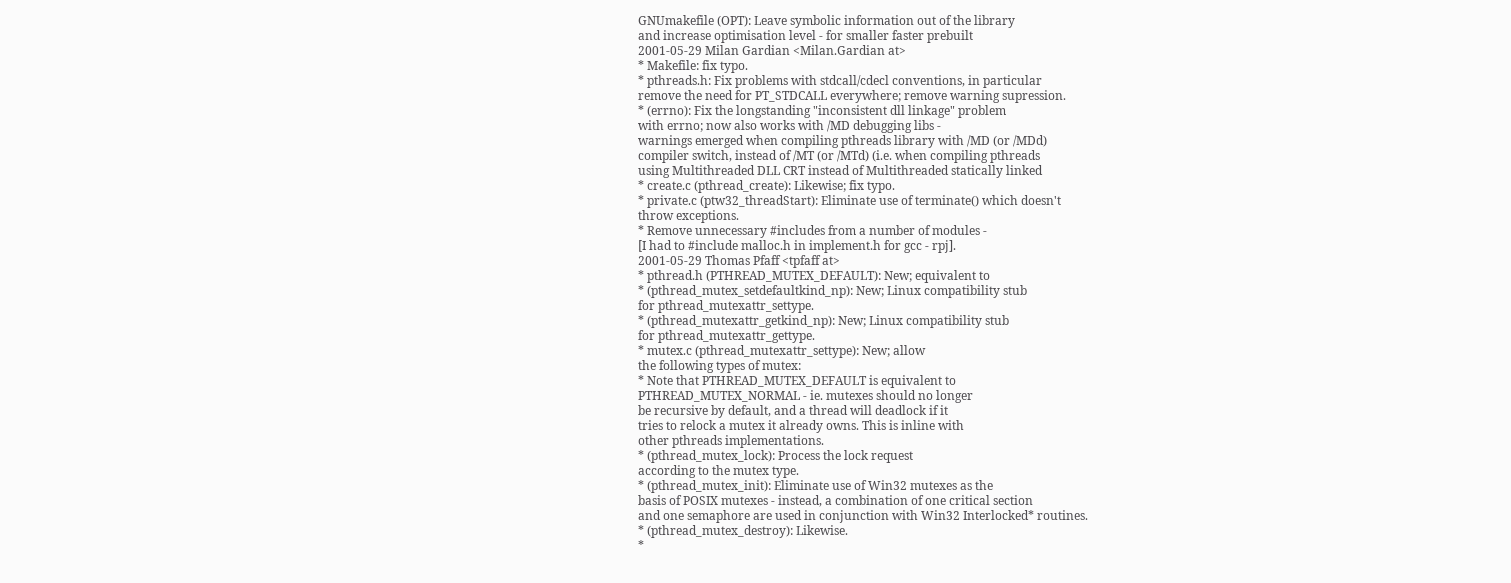GNUmakefile (OPT): Leave symbolic information out of the library
and increase optimisation level - for smaller faster prebuilt
2001-05-29 Milan Gardian <Milan.Gardian at>
* Makefile: fix typo.
* pthreads.h: Fix problems with stdcall/cdecl conventions, in particular
remove the need for PT_STDCALL everywhere; remove warning supression.
* (errno): Fix the longstanding "inconsistent dll linkage" problem
with errno; now also works with /MD debugging libs -
warnings emerged when compiling pthreads library with /MD (or /MDd)
compiler switch, instead of /MT (or /MTd) (i.e. when compiling pthreads
using Multithreaded DLL CRT instead of Multithreaded statically linked
* create.c (pthread_create): Likewise; fix typo.
* private.c (ptw32_threadStart): Eliminate use of terminate() which doesn't
throw exceptions.
* Remove unnecessary #includes from a number of modules -
[I had to #include malloc.h in implement.h for gcc - rpj].
2001-05-29 Thomas Pfaff <tpfaff at>
* pthread.h (PTHREAD_MUTEX_DEFAULT): New; equivalent to
* (pthread_mutex_setdefaultkind_np): New; Linux compatibility stub
for pthread_mutexattr_settype.
* (pthread_mutexattr_getkind_np): New; Linux compatibility stub
for pthread_mutexattr_gettype.
* mutex.c (pthread_mutexattr_settype): New; allow
the following types of mutex:
* Note that PTHREAD_MUTEX_DEFAULT is equivalent to
PTHREAD_MUTEX_NORMAL - ie. mutexes should no longer
be recursive by default, and a thread will deadlock if it
tries to relock a mutex it already owns. This is inline with
other pthreads implementations.
* (pthread_mutex_lock): Process the lock request
according to the mutex type.
* (pthread_mutex_init): Eliminate use of Win32 mutexes as the
basis of POSIX mutexes - instead, a combination of one critical section
and one semaphore are used in conjunction with Win32 Interlocked* routines.
* (pthread_mutex_destroy): Likewise.
*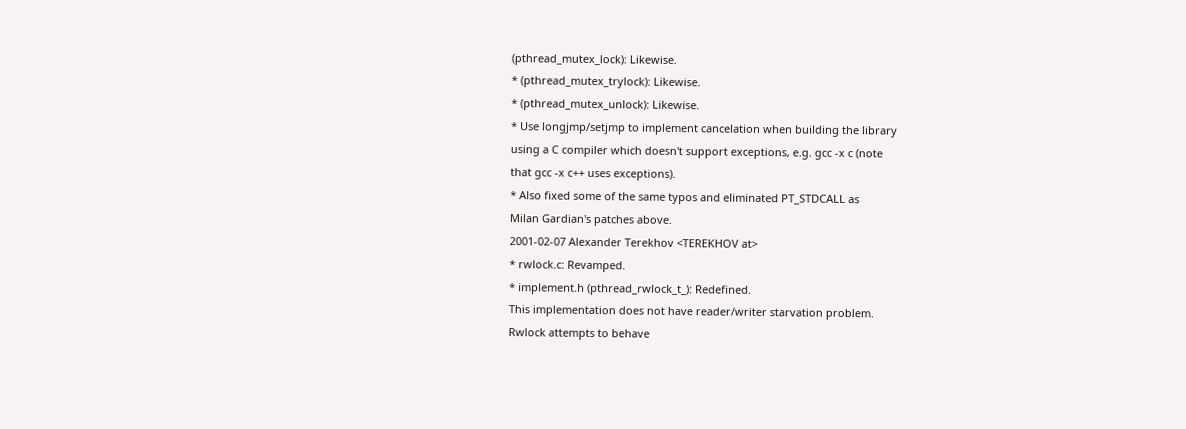(pthread_mutex_lock): Likewise.
* (pthread_mutex_trylock): Likewise.
* (pthread_mutex_unlock): Likewise.
* Use longjmp/setjmp to implement cancelation when building the library
using a C compiler which doesn't support exceptions, e.g. gcc -x c (note
that gcc -x c++ uses exceptions).
* Also fixed some of the same typos and eliminated PT_STDCALL as
Milan Gardian's patches above.
2001-02-07 Alexander Terekhov <TEREKHOV at>
* rwlock.c: Revamped.
* implement.h (pthread_rwlock_t_): Redefined.
This implementation does not have reader/writer starvation problem.
Rwlock attempts to behave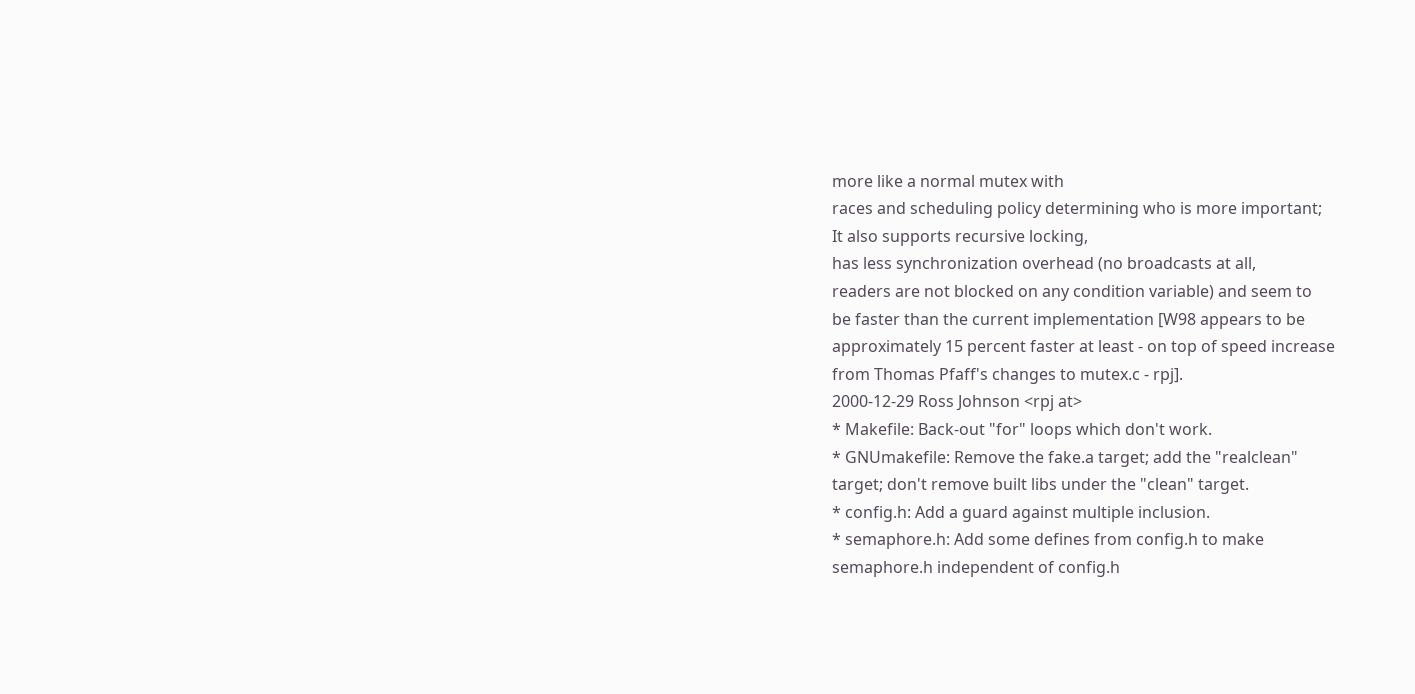more like a normal mutex with
races and scheduling policy determining who is more important;
It also supports recursive locking,
has less synchronization overhead (no broadcasts at all,
readers are not blocked on any condition variable) and seem to
be faster than the current implementation [W98 appears to be
approximately 15 percent faster at least - on top of speed increase
from Thomas Pfaff's changes to mutex.c - rpj].
2000-12-29 Ross Johnson <rpj at>
* Makefile: Back-out "for" loops which don't work.
* GNUmakefile: Remove the fake.a target; add the "realclean"
target; don't remove built libs under the "clean" target.
* config.h: Add a guard against multiple inclusion.
* semaphore.h: Add some defines from config.h to make
semaphore.h independent of config.h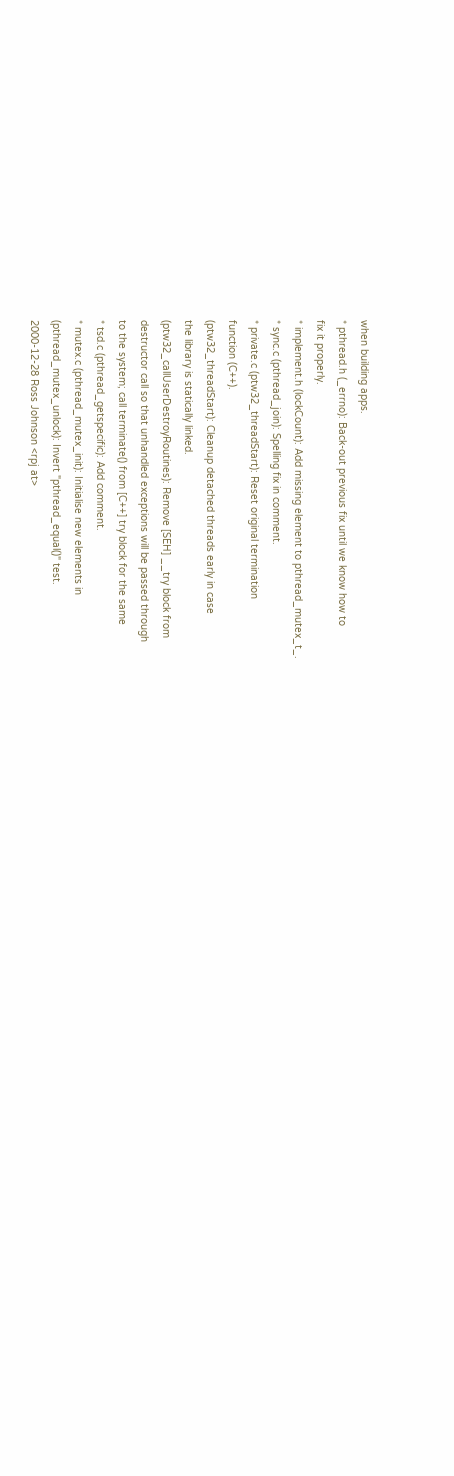when building apps.
* pthread.h (_errno): Back-out previous fix until we know how to
fix it properly.
* implement.h (lockCount): Add missing element to pthread_mutex_t_.
* sync.c (pthread_join): Spelling fix in comment.
* private.c (ptw32_threadStart): Reset original termination
function (C++).
(ptw32_threadStart): Cleanup detached threads early in case
the library is statically linked.
(ptw32_callUserDestroyRoutines): Remove [SEH] __try block from
destructor call so that unhandled exceptions will be passed through
to the system; call terminate() from [C++] try block for the same
* tsd.c (pthread_getspecific): Add comment.
* mutex.c (pthread_mutex_init): Initialise new elements in
(pthread_mutex_unlock): Invert "pthread_equal()" test.
2000-12-28 Ross Johnson <rpj at>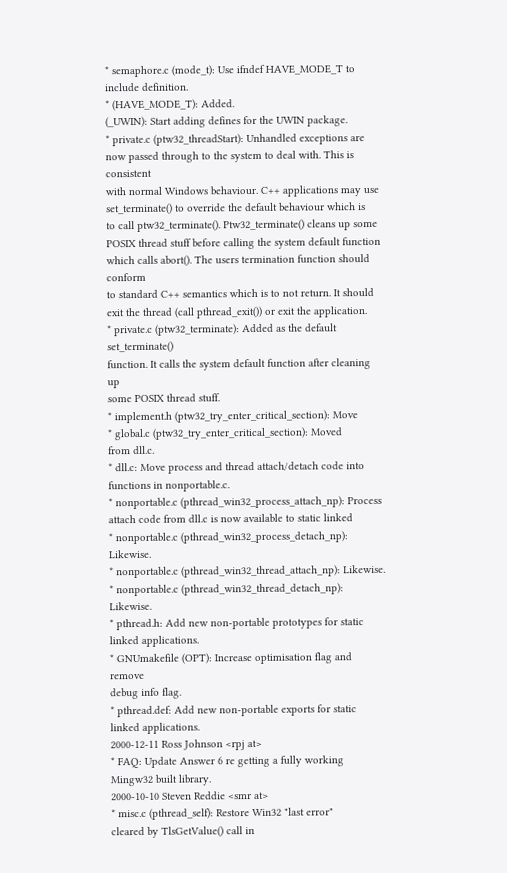* semaphore.c (mode_t): Use ifndef HAVE_MODE_T to include definition.
* (HAVE_MODE_T): Added.
(_UWIN): Start adding defines for the UWIN package.
* private.c (ptw32_threadStart): Unhandled exceptions are
now passed through to the system to deal with. This is consistent
with normal Windows behaviour. C++ applications may use
set_terminate() to override the default behaviour which is
to call ptw32_terminate(). Ptw32_terminate() cleans up some
POSIX thread stuff before calling the system default function
which calls abort(). The users termination function should conform
to standard C++ semantics which is to not return. It should
exit the thread (call pthread_exit()) or exit the application.
* private.c (ptw32_terminate): Added as the default set_terminate()
function. It calls the system default function after cleaning up
some POSIX thread stuff.
* implement.h (ptw32_try_enter_critical_section): Move
* global.c (ptw32_try_enter_critical_section): Moved
from dll.c.
* dll.c: Move process and thread attach/detach code into
functions in nonportable.c.
* nonportable.c (pthread_win32_process_attach_np): Process
attach code from dll.c is now available to static linked
* nonportable.c (pthread_win32_process_detach_np): Likewise.
* nonportable.c (pthread_win32_thread_attach_np): Likewise.
* nonportable.c (pthread_win32_thread_detach_np): Likewise.
* pthread.h: Add new non-portable prototypes for static
linked applications.
* GNUmakefile (OPT): Increase optimisation flag and remove
debug info flag.
* pthread.def: Add new non-portable exports for static
linked applications.
2000-12-11 Ross Johnson <rpj at>
* FAQ: Update Answer 6 re getting a fully working
Mingw32 built library.
2000-10-10 Steven Reddie <smr at>
* misc.c (pthread_self): Restore Win32 "last error"
cleared by TlsGetValue() call in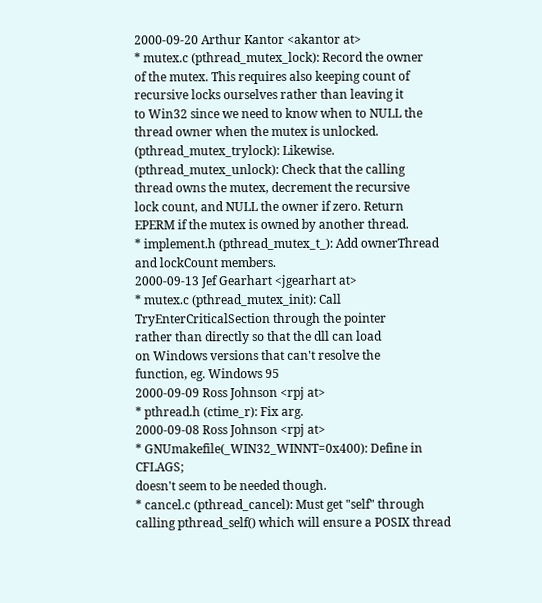2000-09-20 Arthur Kantor <akantor at>
* mutex.c (pthread_mutex_lock): Record the owner
of the mutex. This requires also keeping count of
recursive locks ourselves rather than leaving it
to Win32 since we need to know when to NULL the
thread owner when the mutex is unlocked.
(pthread_mutex_trylock): Likewise.
(pthread_mutex_unlock): Check that the calling
thread owns the mutex, decrement the recursive
lock count, and NULL the owner if zero. Return
EPERM if the mutex is owned by another thread.
* implement.h (pthread_mutex_t_): Add ownerThread
and lockCount members.
2000-09-13 Jef Gearhart <jgearhart at>
* mutex.c (pthread_mutex_init): Call
TryEnterCriticalSection through the pointer
rather than directly so that the dll can load
on Windows versions that can't resolve the
function, eg. Windows 95
2000-09-09 Ross Johnson <rpj at>
* pthread.h (ctime_r): Fix arg.
2000-09-08 Ross Johnson <rpj at>
* GNUmakefile(_WIN32_WINNT=0x400): Define in CFLAGS;
doesn't seem to be needed though.
* cancel.c (pthread_cancel): Must get "self" through
calling pthread_self() which will ensure a POSIX thread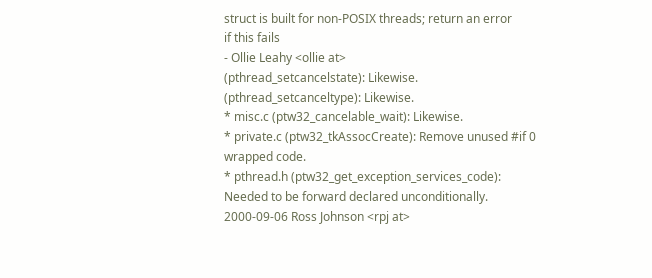struct is built for non-POSIX threads; return an error
if this fails
- Ollie Leahy <ollie at>
(pthread_setcancelstate): Likewise.
(pthread_setcanceltype): Likewise.
* misc.c (ptw32_cancelable_wait): Likewise.
* private.c (ptw32_tkAssocCreate): Remove unused #if 0
wrapped code.
* pthread.h (ptw32_get_exception_services_code):
Needed to be forward declared unconditionally.
2000-09-06 Ross Johnson <rpj at>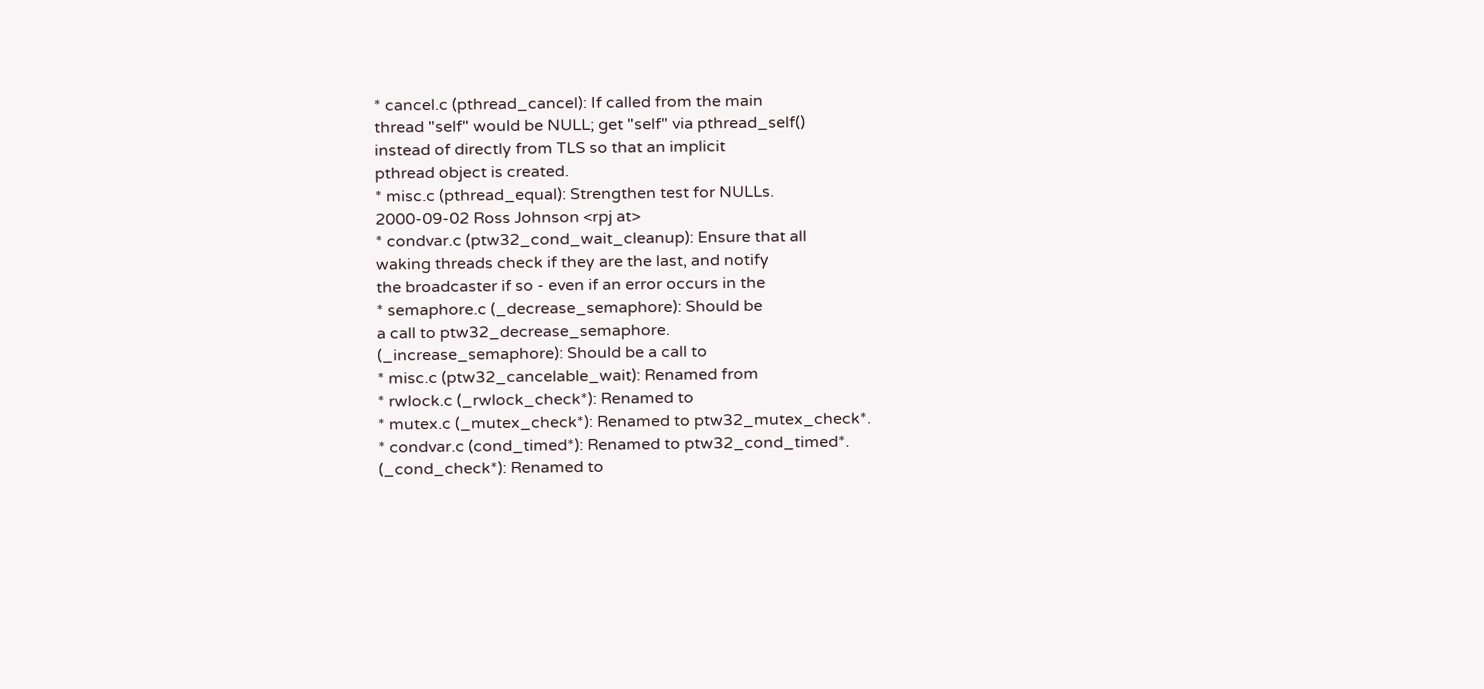* cancel.c (pthread_cancel): If called from the main
thread "self" would be NULL; get "self" via pthread_self()
instead of directly from TLS so that an implicit
pthread object is created.
* misc.c (pthread_equal): Strengthen test for NULLs.
2000-09-02 Ross Johnson <rpj at>
* condvar.c (ptw32_cond_wait_cleanup): Ensure that all
waking threads check if they are the last, and notify
the broadcaster if so - even if an error occurs in the
* semaphore.c (_decrease_semaphore): Should be
a call to ptw32_decrease_semaphore.
(_increase_semaphore): Should be a call to
* misc.c (ptw32_cancelable_wait): Renamed from
* rwlock.c (_rwlock_check*): Renamed to
* mutex.c (_mutex_check*): Renamed to ptw32_mutex_check*.
* condvar.c (cond_timed*): Renamed to ptw32_cond_timed*.
(_cond_check*): Renamed to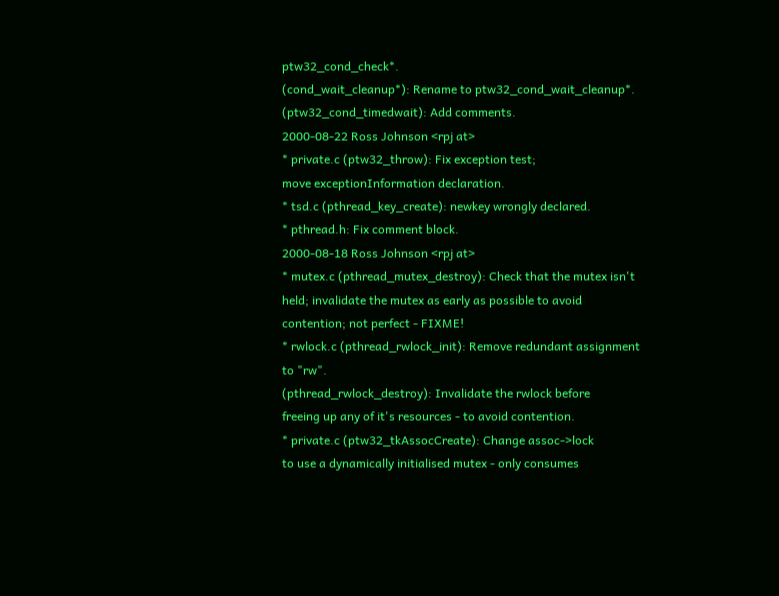ptw32_cond_check*.
(cond_wait_cleanup*): Rename to ptw32_cond_wait_cleanup*.
(ptw32_cond_timedwait): Add comments.
2000-08-22 Ross Johnson <rpj at>
* private.c (ptw32_throw): Fix exception test;
move exceptionInformation declaration.
* tsd.c (pthread_key_create): newkey wrongly declared.
* pthread.h: Fix comment block.
2000-08-18 Ross Johnson <rpj at>
* mutex.c (pthread_mutex_destroy): Check that the mutex isn't
held; invalidate the mutex as early as possible to avoid
contention; not perfect - FIXME!
* rwlock.c (pthread_rwlock_init): Remove redundant assignment
to "rw".
(pthread_rwlock_destroy): Invalidate the rwlock before
freeing up any of it's resources - to avoid contention.
* private.c (ptw32_tkAssocCreate): Change assoc->lock
to use a dynamically initialised mutex - only consumes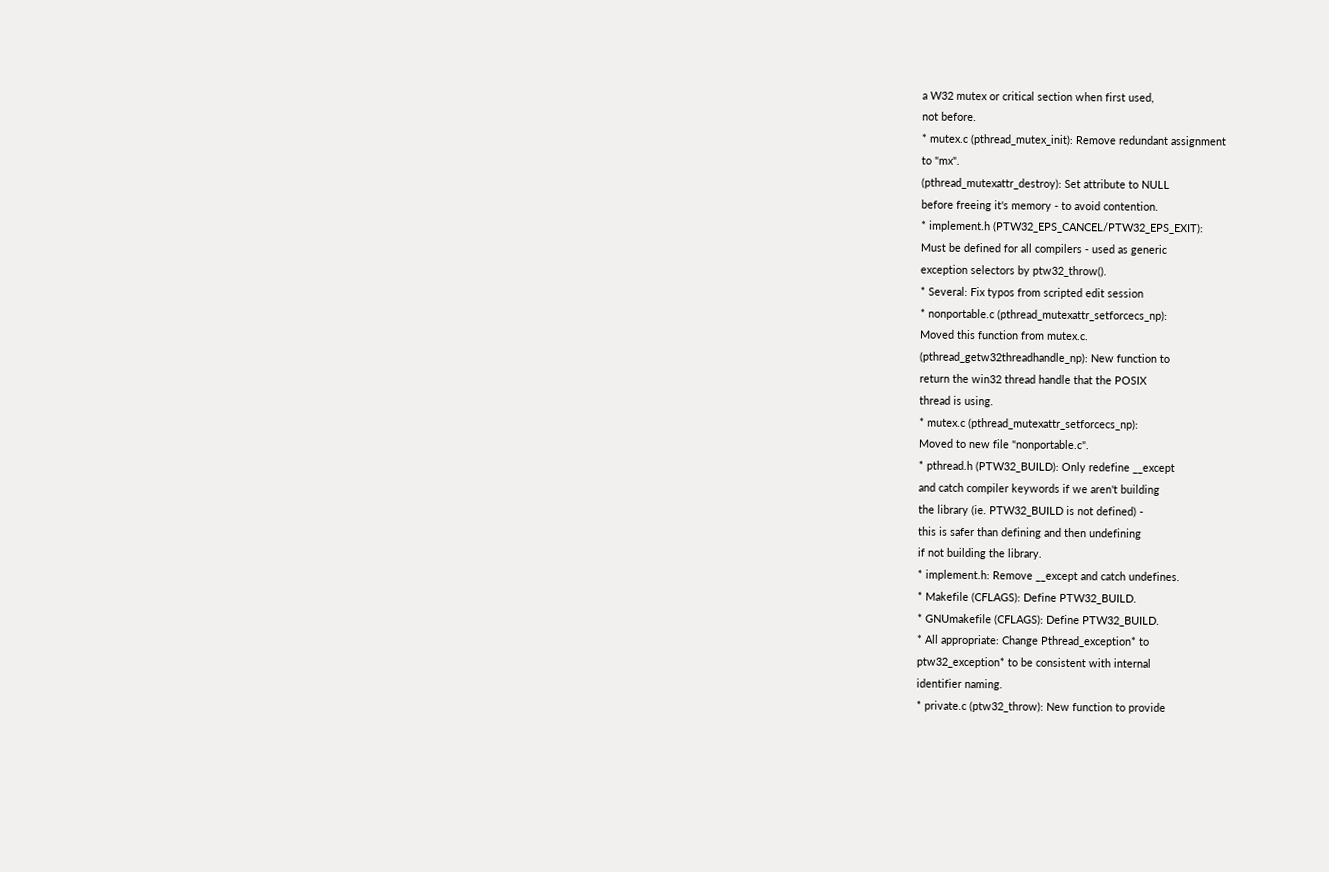a W32 mutex or critical section when first used,
not before.
* mutex.c (pthread_mutex_init): Remove redundant assignment
to "mx".
(pthread_mutexattr_destroy): Set attribute to NULL
before freeing it's memory - to avoid contention.
* implement.h (PTW32_EPS_CANCEL/PTW32_EPS_EXIT):
Must be defined for all compilers - used as generic
exception selectors by ptw32_throw().
* Several: Fix typos from scripted edit session
* nonportable.c (pthread_mutexattr_setforcecs_np):
Moved this function from mutex.c.
(pthread_getw32threadhandle_np): New function to
return the win32 thread handle that the POSIX
thread is using.
* mutex.c (pthread_mutexattr_setforcecs_np):
Moved to new file "nonportable.c".
* pthread.h (PTW32_BUILD): Only redefine __except
and catch compiler keywords if we aren't building
the library (ie. PTW32_BUILD is not defined) -
this is safer than defining and then undefining
if not building the library.
* implement.h: Remove __except and catch undefines.
* Makefile (CFLAGS): Define PTW32_BUILD.
* GNUmakefile (CFLAGS): Define PTW32_BUILD.
* All appropriate: Change Pthread_exception* to
ptw32_exception* to be consistent with internal
identifier naming.
* private.c (ptw32_throw): New function to provide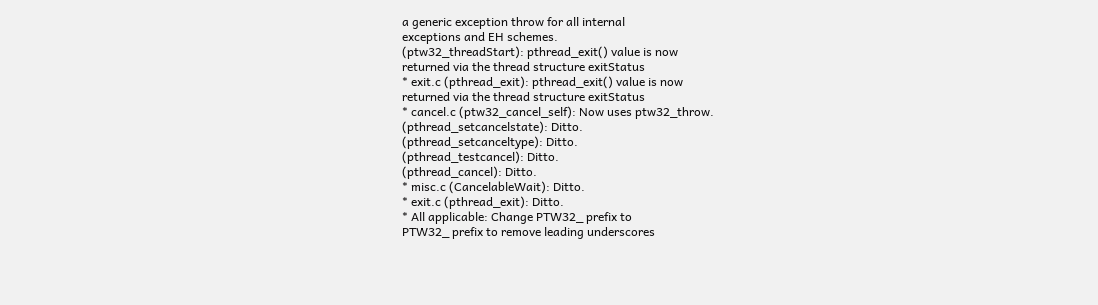a generic exception throw for all internal
exceptions and EH schemes.
(ptw32_threadStart): pthread_exit() value is now
returned via the thread structure exitStatus
* exit.c (pthread_exit): pthread_exit() value is now
returned via the thread structure exitStatus
* cancel.c (ptw32_cancel_self): Now uses ptw32_throw.
(pthread_setcancelstate): Ditto.
(pthread_setcanceltype): Ditto.
(pthread_testcancel): Ditto.
(pthread_cancel): Ditto.
* misc.c (CancelableWait): Ditto.
* exit.c (pthread_exit): Ditto.
* All applicable: Change PTW32_ prefix to
PTW32_ prefix to remove leading underscores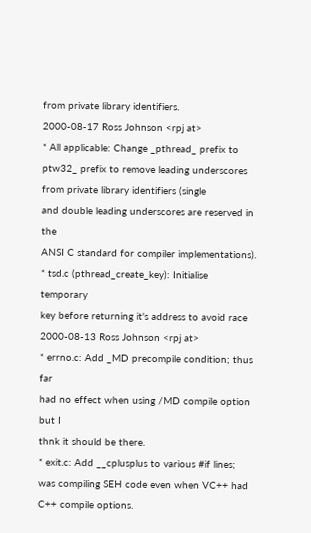from private library identifiers.
2000-08-17 Ross Johnson <rpj at>
* All applicable: Change _pthread_ prefix to
ptw32_ prefix to remove leading underscores
from private library identifiers (single
and double leading underscores are reserved in the
ANSI C standard for compiler implementations).
* tsd.c (pthread_create_key): Initialise temporary
key before returning it's address to avoid race
2000-08-13 Ross Johnson <rpj at>
* errno.c: Add _MD precompile condition; thus far
had no effect when using /MD compile option but I
thnk it should be there.
* exit.c: Add __cplusplus to various #if lines;
was compiling SEH code even when VC++ had
C++ compile options.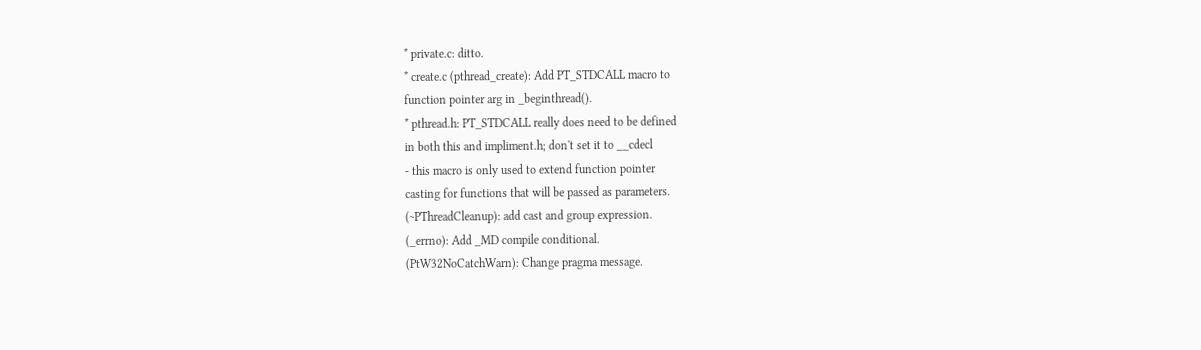* private.c: ditto.
* create.c (pthread_create): Add PT_STDCALL macro to
function pointer arg in _beginthread().
* pthread.h: PT_STDCALL really does need to be defined
in both this and impliment.h; don't set it to __cdecl
- this macro is only used to extend function pointer
casting for functions that will be passed as parameters.
(~PThreadCleanup): add cast and group expression.
(_errno): Add _MD compile conditional.
(PtW32NoCatchWarn): Change pragma message.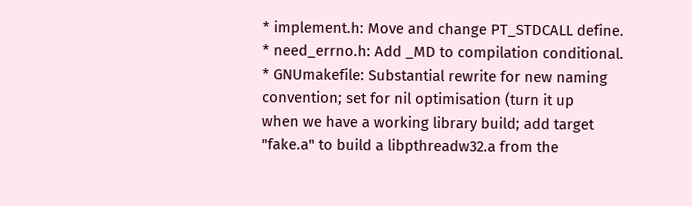* implement.h: Move and change PT_STDCALL define.
* need_errno.h: Add _MD to compilation conditional.
* GNUmakefile: Substantial rewrite for new naming
convention; set for nil optimisation (turn it up
when we have a working library build; add target
"fake.a" to build a libpthreadw32.a from the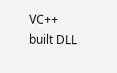VC++
built DLL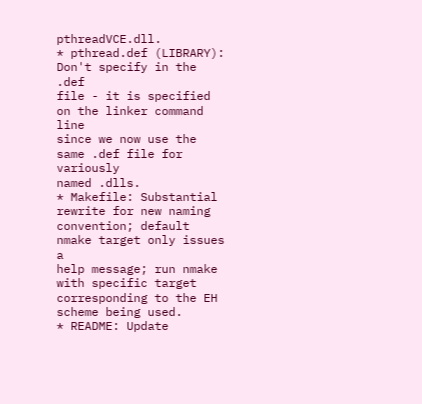pthreadVCE.dll.
* pthread.def (LIBRARY): Don't specify in the .def
file - it is specified on the linker command line
since we now use the same .def file for variously
named .dlls.
* Makefile: Substantial rewrite for new naming
convention; default nmake target only issues a
help message; run nmake with specific target
corresponding to the EH scheme being used.
* README: Update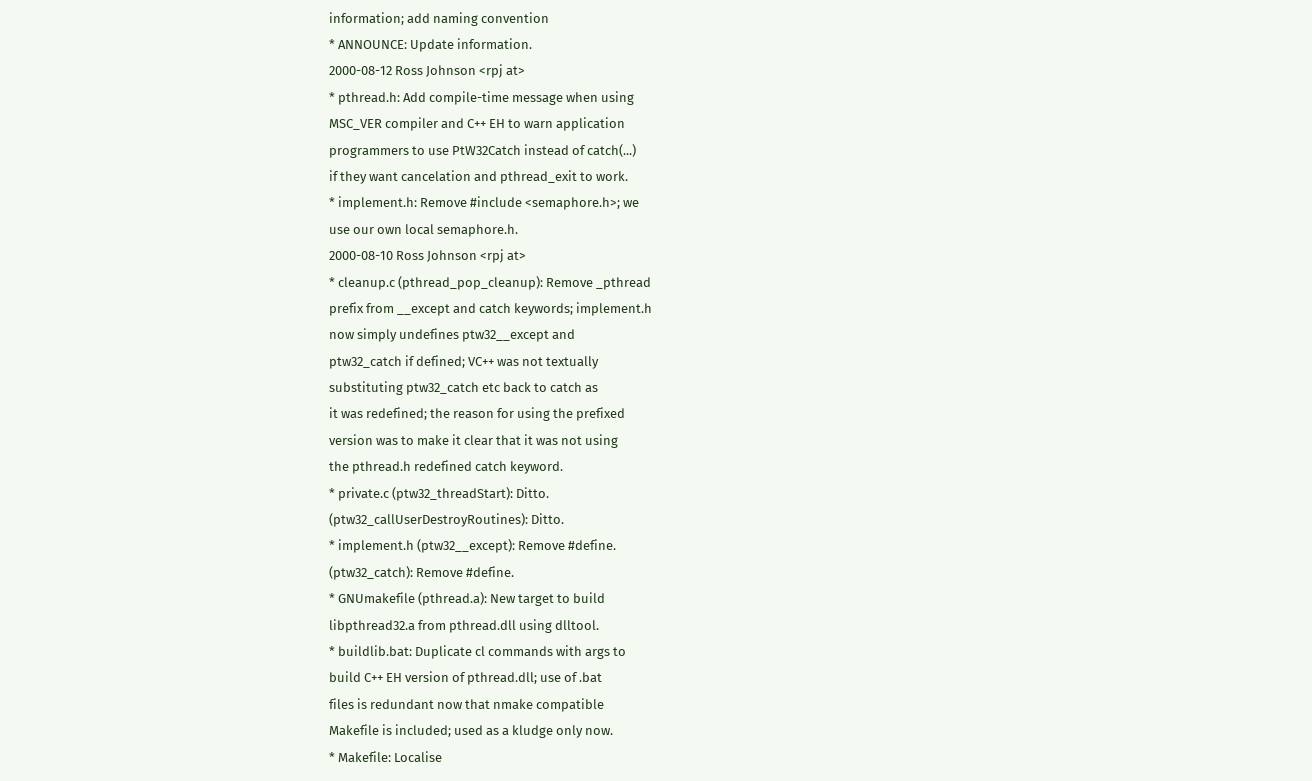information; add naming convention
* ANNOUNCE: Update information.
2000-08-12 Ross Johnson <rpj at>
* pthread.h: Add compile-time message when using
MSC_VER compiler and C++ EH to warn application
programmers to use PtW32Catch instead of catch(...)
if they want cancelation and pthread_exit to work.
* implement.h: Remove #include <semaphore.h>; we
use our own local semaphore.h.
2000-08-10 Ross Johnson <rpj at>
* cleanup.c (pthread_pop_cleanup): Remove _pthread
prefix from __except and catch keywords; implement.h
now simply undefines ptw32__except and
ptw32_catch if defined; VC++ was not textually
substituting ptw32_catch etc back to catch as
it was redefined; the reason for using the prefixed
version was to make it clear that it was not using
the pthread.h redefined catch keyword.
* private.c (ptw32_threadStart): Ditto.
(ptw32_callUserDestroyRoutines): Ditto.
* implement.h (ptw32__except): Remove #define.
(ptw32_catch): Remove #define.
* GNUmakefile (pthread.a): New target to build
libpthread32.a from pthread.dll using dlltool.
* buildlib.bat: Duplicate cl commands with args to
build C++ EH version of pthread.dll; use of .bat
files is redundant now that nmake compatible
Makefile is included; used as a kludge only now.
* Makefile: Localise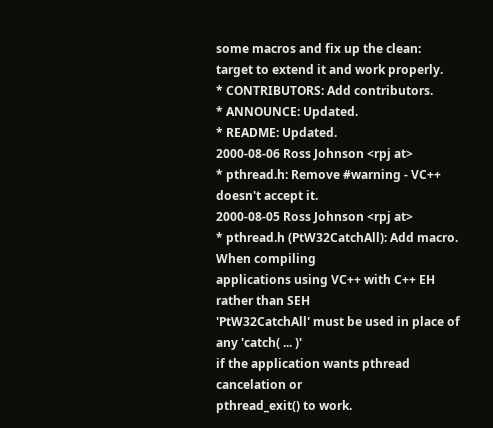some macros and fix up the clean:
target to extend it and work properly.
* CONTRIBUTORS: Add contributors.
* ANNOUNCE: Updated.
* README: Updated.
2000-08-06 Ross Johnson <rpj at>
* pthread.h: Remove #warning - VC++ doesn't accept it.
2000-08-05 Ross Johnson <rpj at>
* pthread.h (PtW32CatchAll): Add macro. When compiling
applications using VC++ with C++ EH rather than SEH
'PtW32CatchAll' must be used in place of any 'catch( ... )'
if the application wants pthread cancelation or
pthread_exit() to work.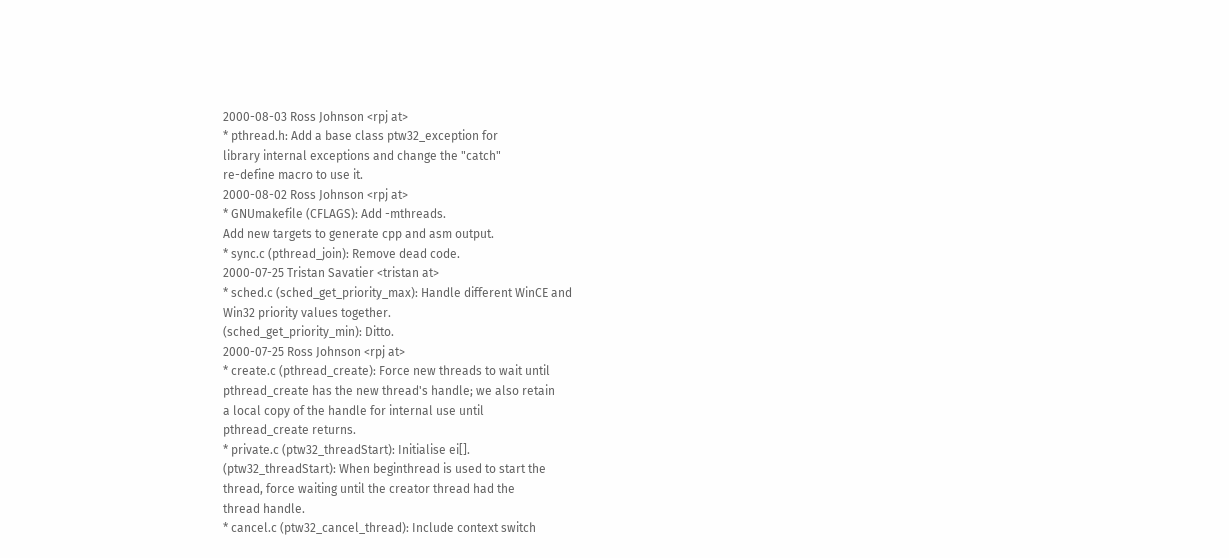2000-08-03 Ross Johnson <rpj at>
* pthread.h: Add a base class ptw32_exception for
library internal exceptions and change the "catch"
re-define macro to use it.
2000-08-02 Ross Johnson <rpj at>
* GNUmakefile (CFLAGS): Add -mthreads.
Add new targets to generate cpp and asm output.
* sync.c (pthread_join): Remove dead code.
2000-07-25 Tristan Savatier <tristan at>
* sched.c (sched_get_priority_max): Handle different WinCE and
Win32 priority values together.
(sched_get_priority_min): Ditto.
2000-07-25 Ross Johnson <rpj at>
* create.c (pthread_create): Force new threads to wait until
pthread_create has the new thread's handle; we also retain
a local copy of the handle for internal use until
pthread_create returns.
* private.c (ptw32_threadStart): Initialise ei[].
(ptw32_threadStart): When beginthread is used to start the
thread, force waiting until the creator thread had the
thread handle.
* cancel.c (ptw32_cancel_thread): Include context switch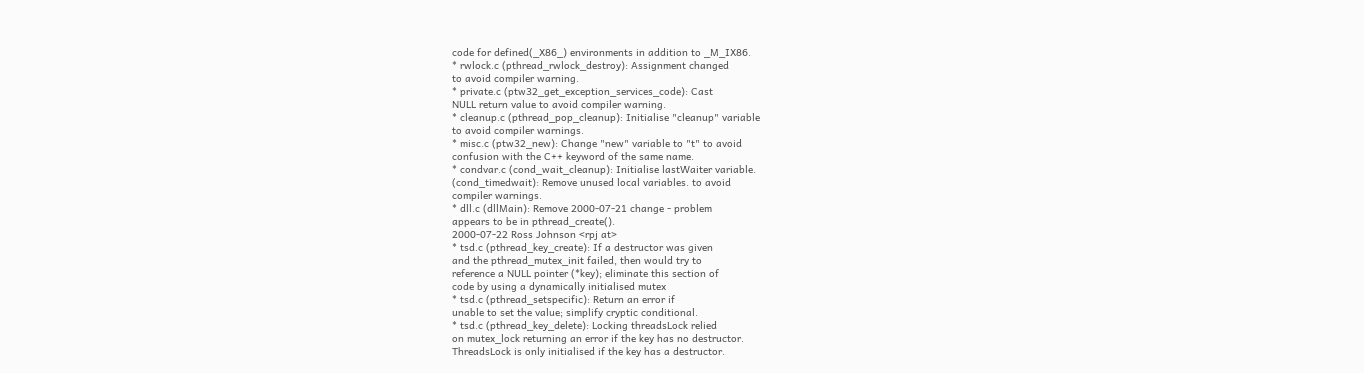code for defined(_X86_) environments in addition to _M_IX86.
* rwlock.c (pthread_rwlock_destroy): Assignment changed
to avoid compiler warning.
* private.c (ptw32_get_exception_services_code): Cast
NULL return value to avoid compiler warning.
* cleanup.c (pthread_pop_cleanup): Initialise "cleanup" variable
to avoid compiler warnings.
* misc.c (ptw32_new): Change "new" variable to "t" to avoid
confusion with the C++ keyword of the same name.
* condvar.c (cond_wait_cleanup): Initialise lastWaiter variable.
(cond_timedwait): Remove unused local variables. to avoid
compiler warnings.
* dll.c (dllMain): Remove 2000-07-21 change - problem
appears to be in pthread_create().
2000-07-22 Ross Johnson <rpj at>
* tsd.c (pthread_key_create): If a destructor was given
and the pthread_mutex_init failed, then would try to
reference a NULL pointer (*key); eliminate this section of
code by using a dynamically initialised mutex
* tsd.c (pthread_setspecific): Return an error if
unable to set the value; simplify cryptic conditional.
* tsd.c (pthread_key_delete): Locking threadsLock relied
on mutex_lock returning an error if the key has no destructor.
ThreadsLock is only initialised if the key has a destructor.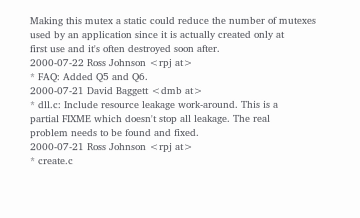Making this mutex a static could reduce the number of mutexes
used by an application since it is actually created only at
first use and it's often destroyed soon after.
2000-07-22 Ross Johnson <rpj at>
* FAQ: Added Q5 and Q6.
2000-07-21 David Baggett <dmb at>
* dll.c: Include resource leakage work-around. This is a
partial FIXME which doesn't stop all leakage. The real
problem needs to be found and fixed.
2000-07-21 Ross Johnson <rpj at>
* create.c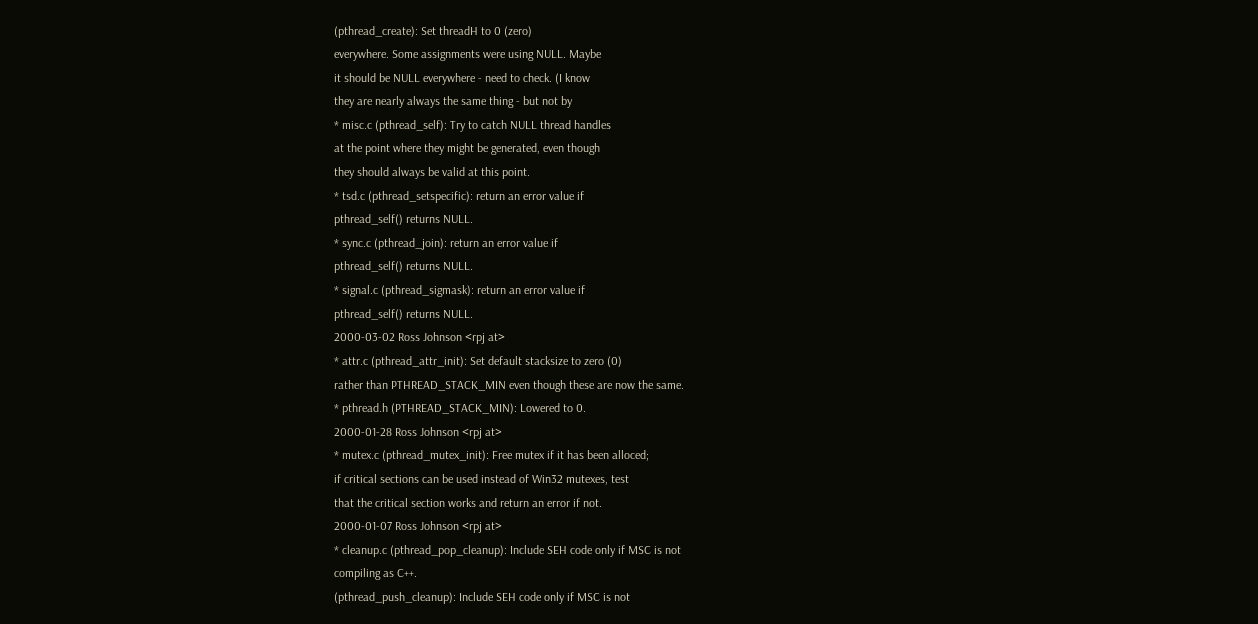(pthread_create): Set threadH to 0 (zero)
everywhere. Some assignments were using NULL. Maybe
it should be NULL everywhere - need to check. (I know
they are nearly always the same thing - but not by
* misc.c (pthread_self): Try to catch NULL thread handles
at the point where they might be generated, even though
they should always be valid at this point.
* tsd.c (pthread_setspecific): return an error value if
pthread_self() returns NULL.
* sync.c (pthread_join): return an error value if
pthread_self() returns NULL.
* signal.c (pthread_sigmask): return an error value if
pthread_self() returns NULL.
2000-03-02 Ross Johnson <rpj at>
* attr.c (pthread_attr_init): Set default stacksize to zero (0)
rather than PTHREAD_STACK_MIN even though these are now the same.
* pthread.h (PTHREAD_STACK_MIN): Lowered to 0.
2000-01-28 Ross Johnson <rpj at>
* mutex.c (pthread_mutex_init): Free mutex if it has been alloced;
if critical sections can be used instead of Win32 mutexes, test
that the critical section works and return an error if not.
2000-01-07 Ross Johnson <rpj at>
* cleanup.c (pthread_pop_cleanup): Include SEH code only if MSC is not
compiling as C++.
(pthread_push_cleanup): Include SEH code only if MSC is not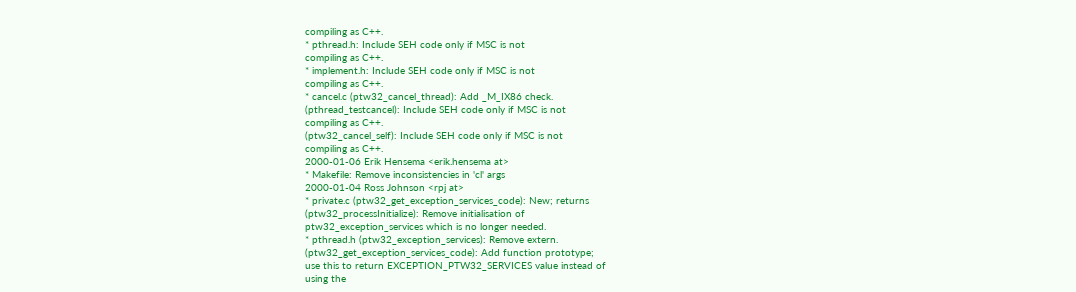compiling as C++.
* pthread.h: Include SEH code only if MSC is not
compiling as C++.
* implement.h: Include SEH code only if MSC is not
compiling as C++.
* cancel.c (ptw32_cancel_thread): Add _M_IX86 check.
(pthread_testcancel): Include SEH code only if MSC is not
compiling as C++.
(ptw32_cancel_self): Include SEH code only if MSC is not
compiling as C++.
2000-01-06 Erik Hensema <erik.hensema at>
* Makefile: Remove inconsistencies in 'cl' args
2000-01-04 Ross Johnson <rpj at>
* private.c (ptw32_get_exception_services_code): New; returns
(ptw32_processInitialize): Remove initialisation of
ptw32_exception_services which is no longer needed.
* pthread.h (ptw32_exception_services): Remove extern.
(ptw32_get_exception_services_code): Add function prototype;
use this to return EXCEPTION_PTW32_SERVICES value instead of
using the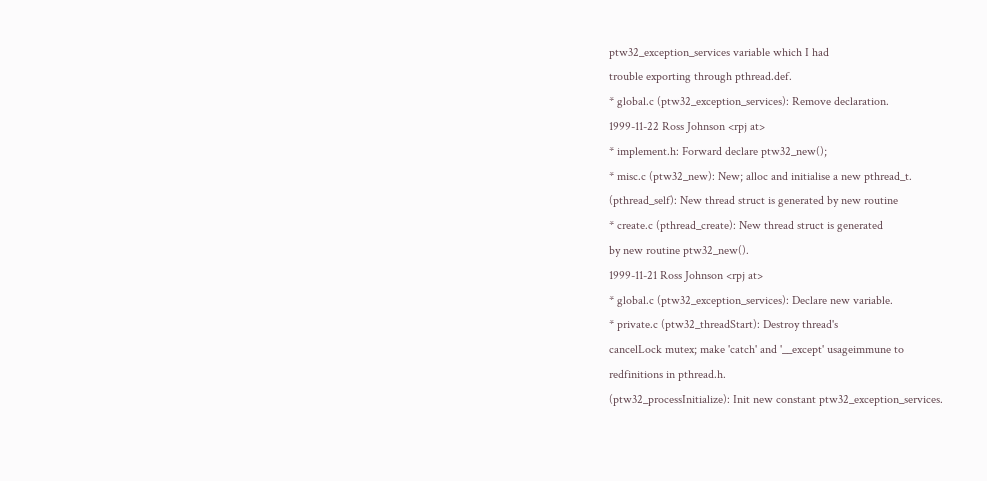ptw32_exception_services variable which I had
trouble exporting through pthread.def.
* global.c (ptw32_exception_services): Remove declaration.
1999-11-22 Ross Johnson <rpj at>
* implement.h: Forward declare ptw32_new();
* misc.c (ptw32_new): New; alloc and initialise a new pthread_t.
(pthread_self): New thread struct is generated by new routine
* create.c (pthread_create): New thread struct is generated
by new routine ptw32_new().
1999-11-21 Ross Johnson <rpj at>
* global.c (ptw32_exception_services): Declare new variable.
* private.c (ptw32_threadStart): Destroy thread's
cancelLock mutex; make 'catch' and '__except' usageimmune to
redfinitions in pthread.h.
(ptw32_processInitialize): Init new constant ptw32_exception_services.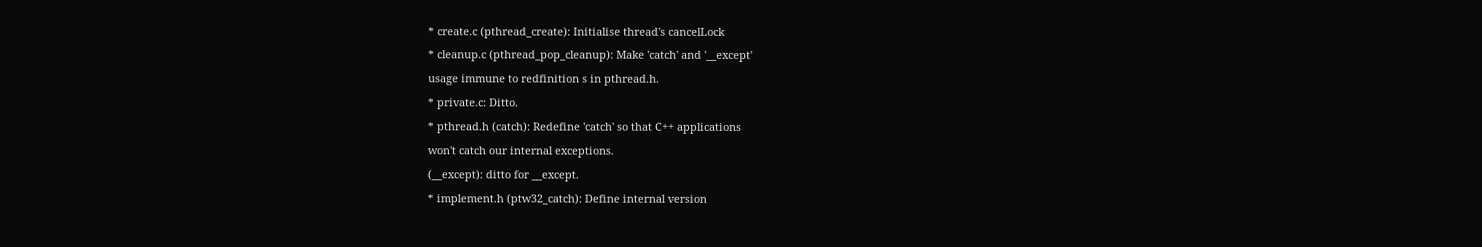* create.c (pthread_create): Initialise thread's cancelLock
* cleanup.c (pthread_pop_cleanup): Make 'catch' and '__except'
usage immune to redfinition s in pthread.h.
* private.c: Ditto.
* pthread.h (catch): Redefine 'catch' so that C++ applications
won't catch our internal exceptions.
(__except): ditto for __except.
* implement.h (ptw32_catch): Define internal version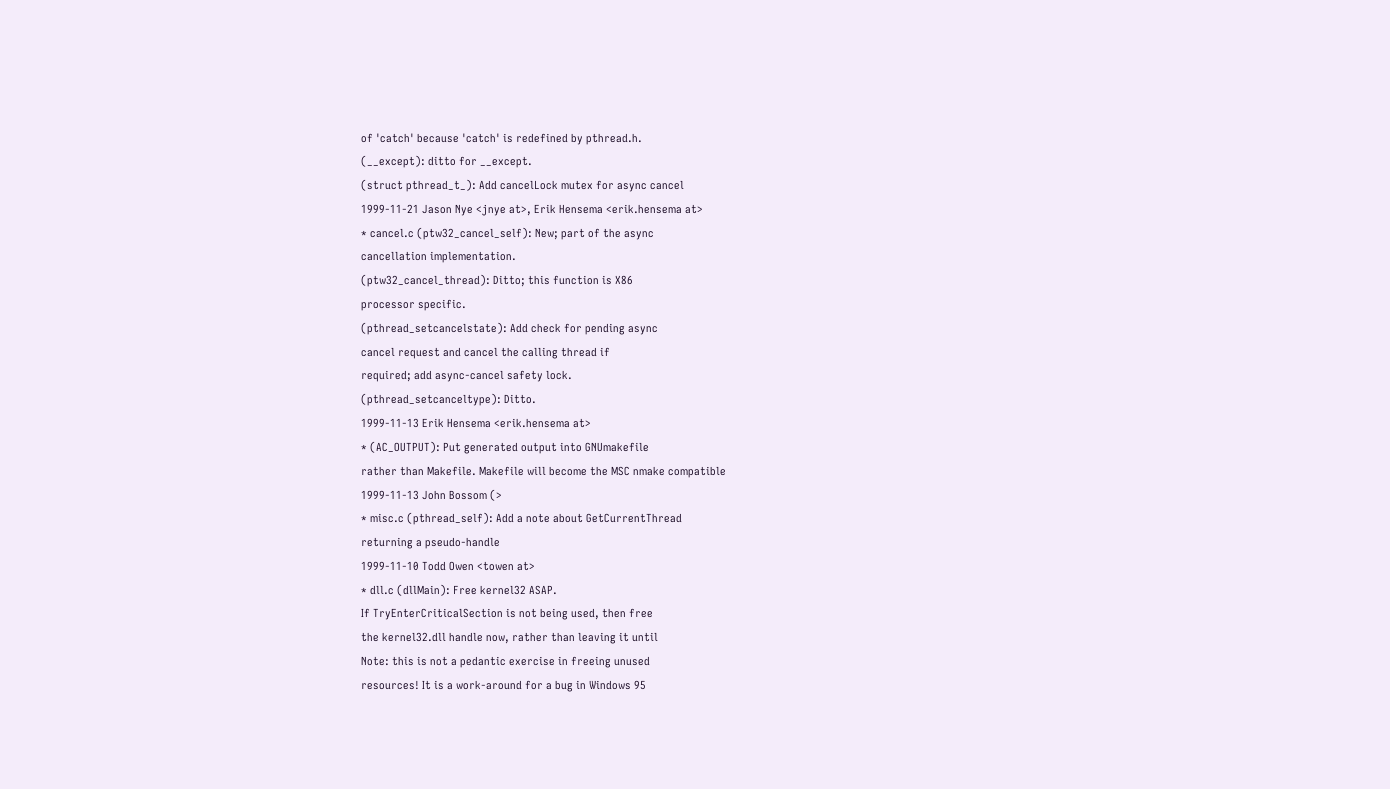of 'catch' because 'catch' is redefined by pthread.h.
(__except): ditto for __except.
(struct pthread_t_): Add cancelLock mutex for async cancel
1999-11-21 Jason Nye <jnye at>, Erik Hensema <erik.hensema at>
* cancel.c (ptw32_cancel_self): New; part of the async
cancellation implementation.
(ptw32_cancel_thread): Ditto; this function is X86
processor specific.
(pthread_setcancelstate): Add check for pending async
cancel request and cancel the calling thread if
required; add async-cancel safety lock.
(pthread_setcanceltype): Ditto.
1999-11-13 Erik Hensema <erik.hensema at>
* (AC_OUTPUT): Put generated output into GNUmakefile
rather than Makefile. Makefile will become the MSC nmake compatible
1999-11-13 John Bossom (>
* misc.c (pthread_self): Add a note about GetCurrentThread
returning a pseudo-handle
1999-11-10 Todd Owen <towen at>
* dll.c (dllMain): Free kernel32 ASAP.
If TryEnterCriticalSection is not being used, then free
the kernel32.dll handle now, rather than leaving it until
Note: this is not a pedantic exercise in freeing unused
resources! It is a work-around for a bug in Windows 95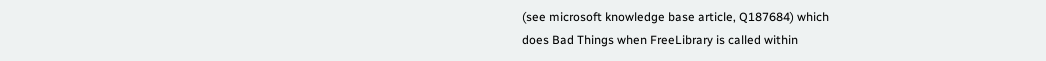(see microsoft knowledge base article, Q187684) which
does Bad Things when FreeLibrary is called within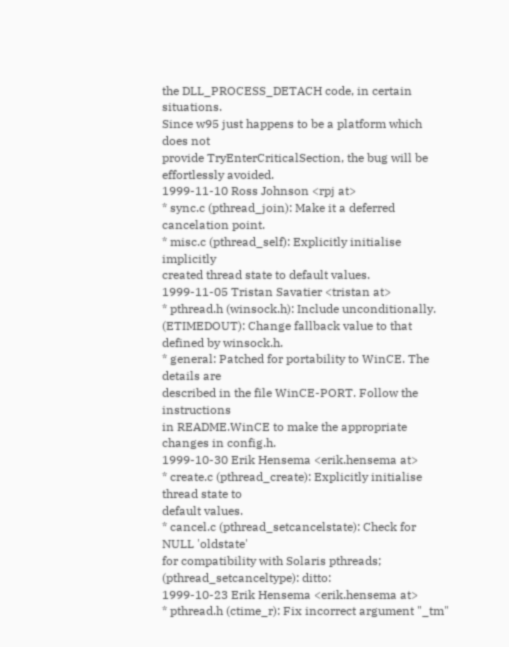the DLL_PROCESS_DETACH code, in certain situations.
Since w95 just happens to be a platform which does not
provide TryEnterCriticalSection, the bug will be
effortlessly avoided.
1999-11-10 Ross Johnson <rpj at>
* sync.c (pthread_join): Make it a deferred cancelation point.
* misc.c (pthread_self): Explicitly initialise implicitly
created thread state to default values.
1999-11-05 Tristan Savatier <tristan at>
* pthread.h (winsock.h): Include unconditionally.
(ETIMEDOUT): Change fallback value to that defined by winsock.h.
* general: Patched for portability to WinCE. The details are
described in the file WinCE-PORT. Follow the instructions
in README.WinCE to make the appropriate changes in config.h.
1999-10-30 Erik Hensema <erik.hensema at>
* create.c (pthread_create): Explicitly initialise thread state to
default values.
* cancel.c (pthread_setcancelstate): Check for NULL 'oldstate'
for compatibility with Solaris pthreads;
(pthread_setcanceltype): ditto:
1999-10-23 Erik Hensema <erik.hensema at>
* pthread.h (ctime_r): Fix incorrect argument "_tm"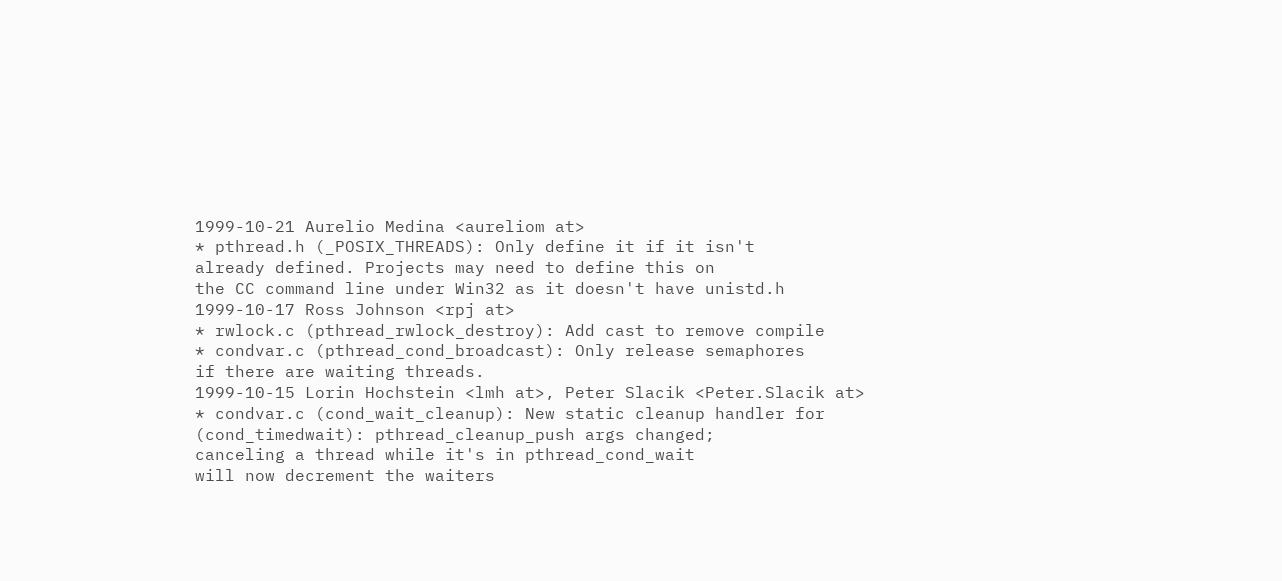1999-10-21 Aurelio Medina <aureliom at>
* pthread.h (_POSIX_THREADS): Only define it if it isn't
already defined. Projects may need to define this on
the CC command line under Win32 as it doesn't have unistd.h
1999-10-17 Ross Johnson <rpj at>
* rwlock.c (pthread_rwlock_destroy): Add cast to remove compile
* condvar.c (pthread_cond_broadcast): Only release semaphores
if there are waiting threads.
1999-10-15 Lorin Hochstein <lmh at>, Peter Slacik <Peter.Slacik at>
* condvar.c (cond_wait_cleanup): New static cleanup handler for
(cond_timedwait): pthread_cleanup_push args changed;
canceling a thread while it's in pthread_cond_wait
will now decrement the waiters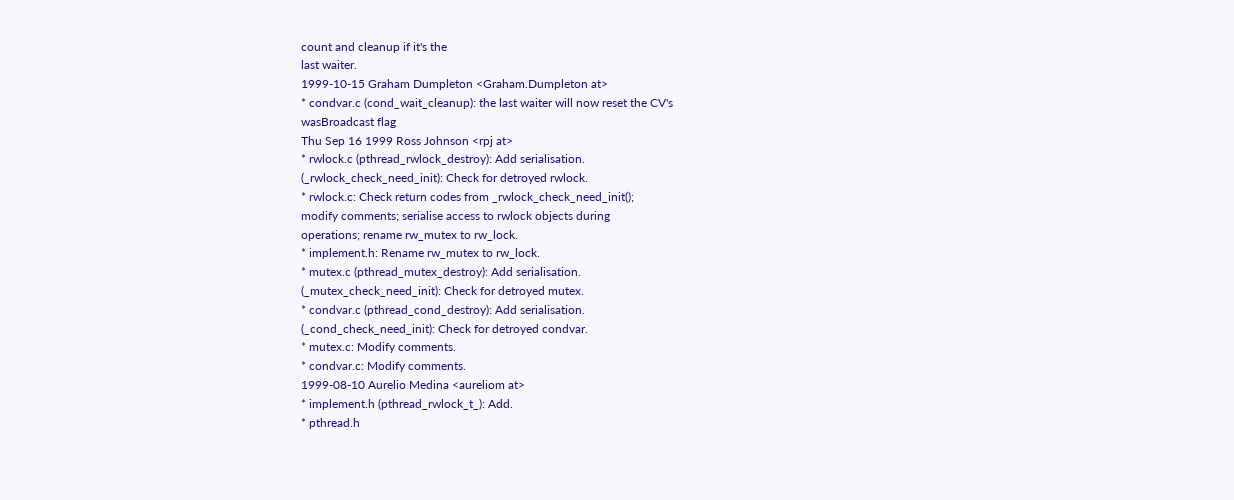count and cleanup if it's the
last waiter.
1999-10-15 Graham Dumpleton <Graham.Dumpleton at>
* condvar.c (cond_wait_cleanup): the last waiter will now reset the CV's
wasBroadcast flag
Thu Sep 16 1999 Ross Johnson <rpj at>
* rwlock.c (pthread_rwlock_destroy): Add serialisation.
(_rwlock_check_need_init): Check for detroyed rwlock.
* rwlock.c: Check return codes from _rwlock_check_need_init();
modify comments; serialise access to rwlock objects during
operations; rename rw_mutex to rw_lock.
* implement.h: Rename rw_mutex to rw_lock.
* mutex.c (pthread_mutex_destroy): Add serialisation.
(_mutex_check_need_init): Check for detroyed mutex.
* condvar.c (pthread_cond_destroy): Add serialisation.
(_cond_check_need_init): Check for detroyed condvar.
* mutex.c: Modify comments.
* condvar.c: Modify comments.
1999-08-10 Aurelio Medina <aureliom at>
* implement.h (pthread_rwlock_t_): Add.
* pthread.h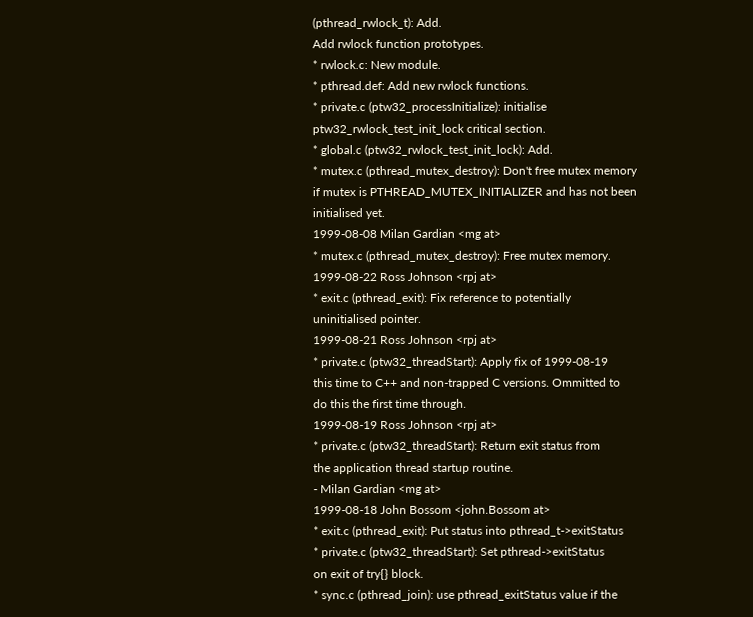(pthread_rwlock_t): Add.
Add rwlock function prototypes.
* rwlock.c: New module.
* pthread.def: Add new rwlock functions.
* private.c (ptw32_processInitialize): initialise
ptw32_rwlock_test_init_lock critical section.
* global.c (ptw32_rwlock_test_init_lock): Add.
* mutex.c (pthread_mutex_destroy): Don't free mutex memory
if mutex is PTHREAD_MUTEX_INITIALIZER and has not been
initialised yet.
1999-08-08 Milan Gardian <mg at>
* mutex.c (pthread_mutex_destroy): Free mutex memory.
1999-08-22 Ross Johnson <rpj at>
* exit.c (pthread_exit): Fix reference to potentially
uninitialised pointer.
1999-08-21 Ross Johnson <rpj at>
* private.c (ptw32_threadStart): Apply fix of 1999-08-19
this time to C++ and non-trapped C versions. Ommitted to
do this the first time through.
1999-08-19 Ross Johnson <rpj at>
* private.c (ptw32_threadStart): Return exit status from
the application thread startup routine.
- Milan Gardian <mg at>
1999-08-18 John Bossom <john.Bossom at>
* exit.c (pthread_exit): Put status into pthread_t->exitStatus
* private.c (ptw32_threadStart): Set pthread->exitStatus
on exit of try{} block.
* sync.c (pthread_join): use pthread_exitStatus value if the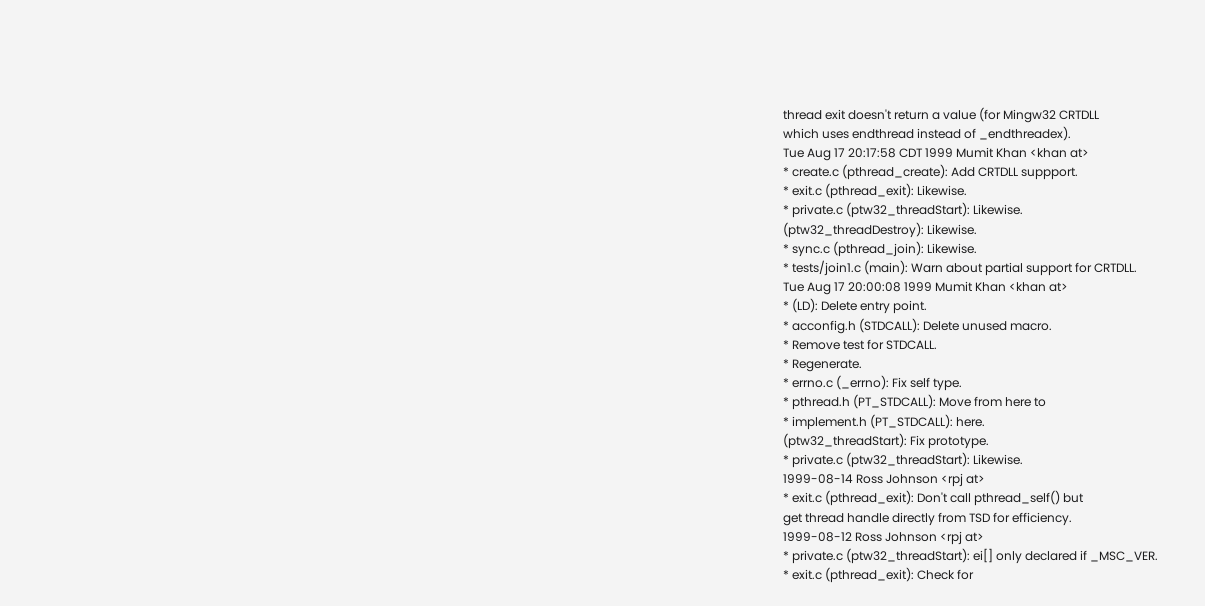thread exit doesn't return a value (for Mingw32 CRTDLL
which uses endthread instead of _endthreadex).
Tue Aug 17 20:17:58 CDT 1999 Mumit Khan <khan at>
* create.c (pthread_create): Add CRTDLL suppport.
* exit.c (pthread_exit): Likewise.
* private.c (ptw32_threadStart): Likewise.
(ptw32_threadDestroy): Likewise.
* sync.c (pthread_join): Likewise.
* tests/join1.c (main): Warn about partial support for CRTDLL.
Tue Aug 17 20:00:08 1999 Mumit Khan <khan at>
* (LD): Delete entry point.
* acconfig.h (STDCALL): Delete unused macro.
* Remove test for STDCALL.
* Regenerate.
* errno.c (_errno): Fix self type.
* pthread.h (PT_STDCALL): Move from here to
* implement.h (PT_STDCALL): here.
(ptw32_threadStart): Fix prototype.
* private.c (ptw32_threadStart): Likewise.
1999-08-14 Ross Johnson <rpj at>
* exit.c (pthread_exit): Don't call pthread_self() but
get thread handle directly from TSD for efficiency.
1999-08-12 Ross Johnson <rpj at>
* private.c (ptw32_threadStart): ei[] only declared if _MSC_VER.
* exit.c (pthread_exit): Check for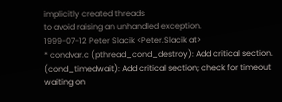implicitly created threads
to avoid raising an unhandled exception.
1999-07-12 Peter Slacik <Peter.Slacik at>
* condvar.c (pthread_cond_destroy): Add critical section.
(cond_timedwait): Add critical section; check for timeout
waiting on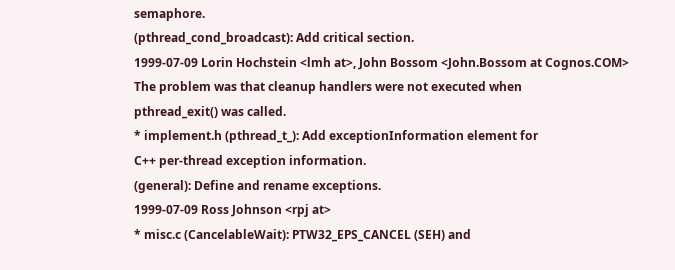semaphore.
(pthread_cond_broadcast): Add critical section.
1999-07-09 Lorin Hochstein <lmh at>, John Bossom <John.Bossom at Cognos.COM>
The problem was that cleanup handlers were not executed when
pthread_exit() was called.
* implement.h (pthread_t_): Add exceptionInformation element for
C++ per-thread exception information.
(general): Define and rename exceptions.
1999-07-09 Ross Johnson <rpj at>
* misc.c (CancelableWait): PTW32_EPS_CANCEL (SEH) and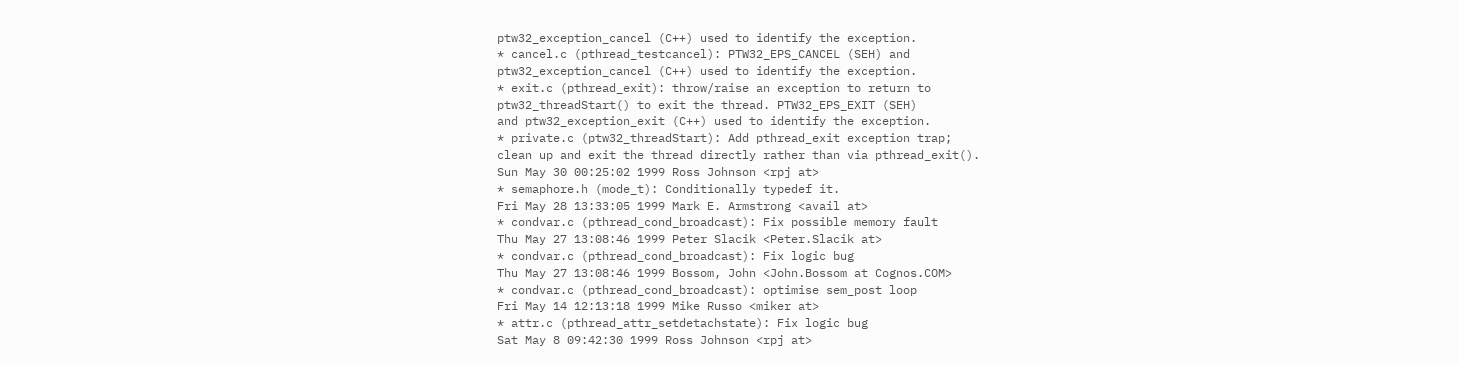ptw32_exception_cancel (C++) used to identify the exception.
* cancel.c (pthread_testcancel): PTW32_EPS_CANCEL (SEH) and
ptw32_exception_cancel (C++) used to identify the exception.
* exit.c (pthread_exit): throw/raise an exception to return to
ptw32_threadStart() to exit the thread. PTW32_EPS_EXIT (SEH)
and ptw32_exception_exit (C++) used to identify the exception.
* private.c (ptw32_threadStart): Add pthread_exit exception trap;
clean up and exit the thread directly rather than via pthread_exit().
Sun May 30 00:25:02 1999 Ross Johnson <rpj at>
* semaphore.h (mode_t): Conditionally typedef it.
Fri May 28 13:33:05 1999 Mark E. Armstrong <avail at>
* condvar.c (pthread_cond_broadcast): Fix possible memory fault
Thu May 27 13:08:46 1999 Peter Slacik <Peter.Slacik at>
* condvar.c (pthread_cond_broadcast): Fix logic bug
Thu May 27 13:08:46 1999 Bossom, John <John.Bossom at Cognos.COM>
* condvar.c (pthread_cond_broadcast): optimise sem_post loop
Fri May 14 12:13:18 1999 Mike Russo <miker at>
* attr.c (pthread_attr_setdetachstate): Fix logic bug
Sat May 8 09:42:30 1999 Ross Johnson <rpj at>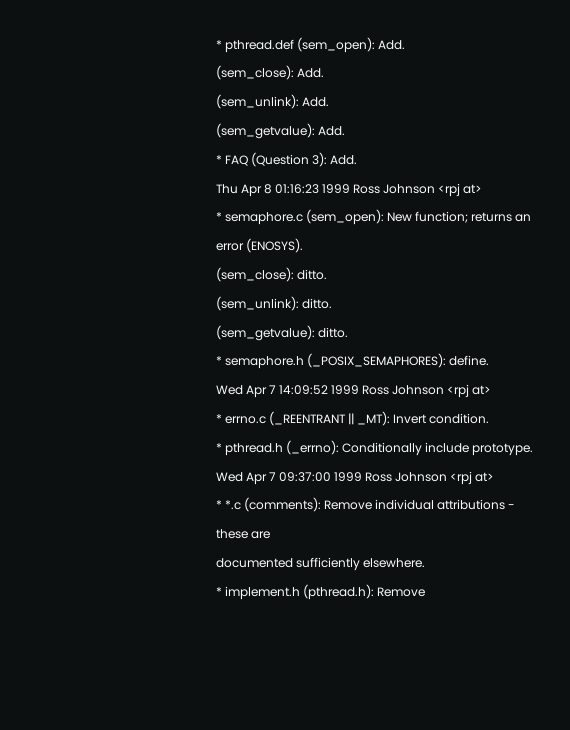* pthread.def (sem_open): Add.
(sem_close): Add.
(sem_unlink): Add.
(sem_getvalue): Add.
* FAQ (Question 3): Add.
Thu Apr 8 01:16:23 1999 Ross Johnson <rpj at>
* semaphore.c (sem_open): New function; returns an error (ENOSYS).
(sem_close): ditto.
(sem_unlink): ditto.
(sem_getvalue): ditto.
* semaphore.h (_POSIX_SEMAPHORES): define.
Wed Apr 7 14:09:52 1999 Ross Johnson <rpj at>
* errno.c (_REENTRANT || _MT): Invert condition.
* pthread.h (_errno): Conditionally include prototype.
Wed Apr 7 09:37:00 1999 Ross Johnson <rpj at>
* *.c (comments): Remove individual attributions - these are
documented sufficiently elsewhere.
* implement.h (pthread.h): Remove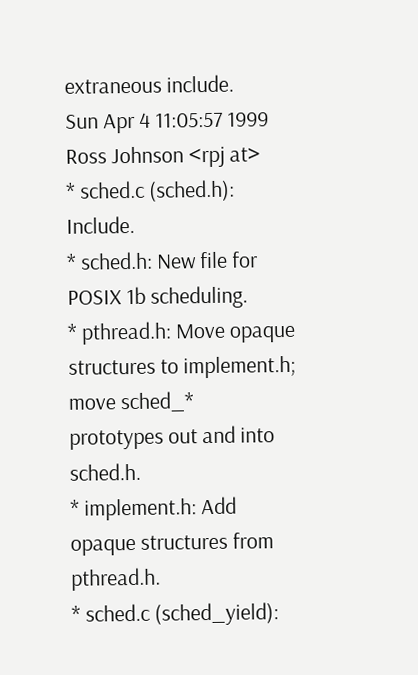extraneous include.
Sun Apr 4 11:05:57 1999 Ross Johnson <rpj at>
* sched.c (sched.h): Include.
* sched.h: New file for POSIX 1b scheduling.
* pthread.h: Move opaque structures to implement.h; move sched_*
prototypes out and into sched.h.
* implement.h: Add opaque structures from pthread.h.
* sched.c (sched_yield):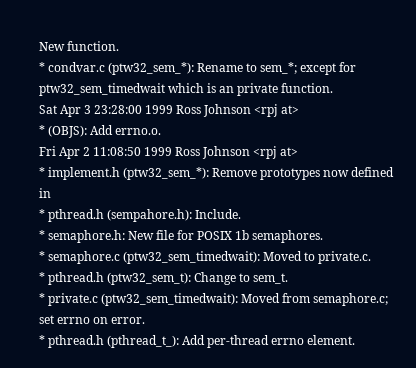New function.
* condvar.c (ptw32_sem_*): Rename to sem_*; except for
ptw32_sem_timedwait which is an private function.
Sat Apr 3 23:28:00 1999 Ross Johnson <rpj at>
* (OBJS): Add errno.o.
Fri Apr 2 11:08:50 1999 Ross Johnson <rpj at>
* implement.h (ptw32_sem_*): Remove prototypes now defined in
* pthread.h (sempahore.h): Include.
* semaphore.h: New file for POSIX 1b semaphores.
* semaphore.c (ptw32_sem_timedwait): Moved to private.c.
* pthread.h (ptw32_sem_t): Change to sem_t.
* private.c (ptw32_sem_timedwait): Moved from semaphore.c;
set errno on error.
* pthread.h (pthread_t_): Add per-thread errno element.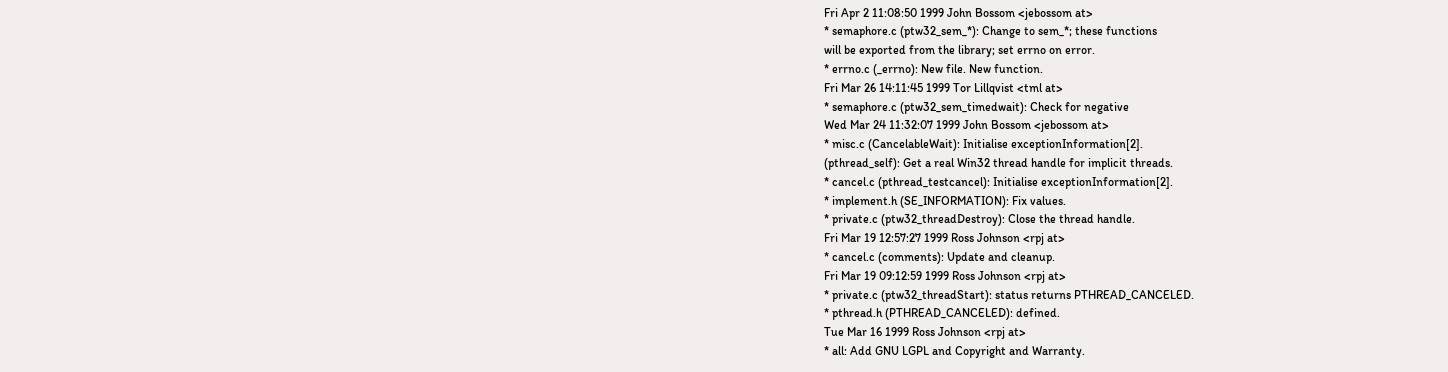Fri Apr 2 11:08:50 1999 John Bossom <jebossom at>
* semaphore.c (ptw32_sem_*): Change to sem_*; these functions
will be exported from the library; set errno on error.
* errno.c (_errno): New file. New function.
Fri Mar 26 14:11:45 1999 Tor Lillqvist <tml at>
* semaphore.c (ptw32_sem_timedwait): Check for negative
Wed Mar 24 11:32:07 1999 John Bossom <jebossom at>
* misc.c (CancelableWait): Initialise exceptionInformation[2].
(pthread_self): Get a real Win32 thread handle for implicit threads.
* cancel.c (pthread_testcancel): Initialise exceptionInformation[2].
* implement.h (SE_INFORMATION): Fix values.
* private.c (ptw32_threadDestroy): Close the thread handle.
Fri Mar 19 12:57:27 1999 Ross Johnson <rpj at>
* cancel.c (comments): Update and cleanup.
Fri Mar 19 09:12:59 1999 Ross Johnson <rpj at>
* private.c (ptw32_threadStart): status returns PTHREAD_CANCELED.
* pthread.h (PTHREAD_CANCELED): defined.
Tue Mar 16 1999 Ross Johnson <rpj at>
* all: Add GNU LGPL and Copyright and Warranty.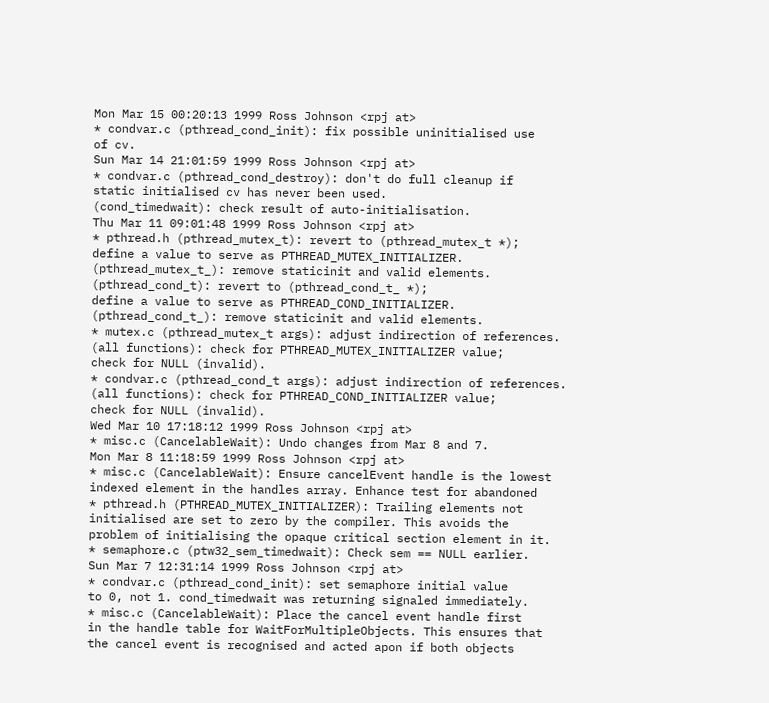Mon Mar 15 00:20:13 1999 Ross Johnson <rpj at>
* condvar.c (pthread_cond_init): fix possible uninitialised use
of cv.
Sun Mar 14 21:01:59 1999 Ross Johnson <rpj at>
* condvar.c (pthread_cond_destroy): don't do full cleanup if
static initialised cv has never been used.
(cond_timedwait): check result of auto-initialisation.
Thu Mar 11 09:01:48 1999 Ross Johnson <rpj at>
* pthread.h (pthread_mutex_t): revert to (pthread_mutex_t *);
define a value to serve as PTHREAD_MUTEX_INITIALIZER.
(pthread_mutex_t_): remove staticinit and valid elements.
(pthread_cond_t): revert to (pthread_cond_t_ *);
define a value to serve as PTHREAD_COND_INITIALIZER.
(pthread_cond_t_): remove staticinit and valid elements.
* mutex.c (pthread_mutex_t args): adjust indirection of references.
(all functions): check for PTHREAD_MUTEX_INITIALIZER value;
check for NULL (invalid).
* condvar.c (pthread_cond_t args): adjust indirection of references.
(all functions): check for PTHREAD_COND_INITIALIZER value;
check for NULL (invalid).
Wed Mar 10 17:18:12 1999 Ross Johnson <rpj at>
* misc.c (CancelableWait): Undo changes from Mar 8 and 7.
Mon Mar 8 11:18:59 1999 Ross Johnson <rpj at>
* misc.c (CancelableWait): Ensure cancelEvent handle is the lowest
indexed element in the handles array. Enhance test for abandoned
* pthread.h (PTHREAD_MUTEX_INITIALIZER): Trailing elements not
initialised are set to zero by the compiler. This avoids the
problem of initialising the opaque critical section element in it.
* semaphore.c (ptw32_sem_timedwait): Check sem == NULL earlier.
Sun Mar 7 12:31:14 1999 Ross Johnson <rpj at>
* condvar.c (pthread_cond_init): set semaphore initial value
to 0, not 1. cond_timedwait was returning signaled immediately.
* misc.c (CancelableWait): Place the cancel event handle first
in the handle table for WaitForMultipleObjects. This ensures that
the cancel event is recognised and acted apon if both objects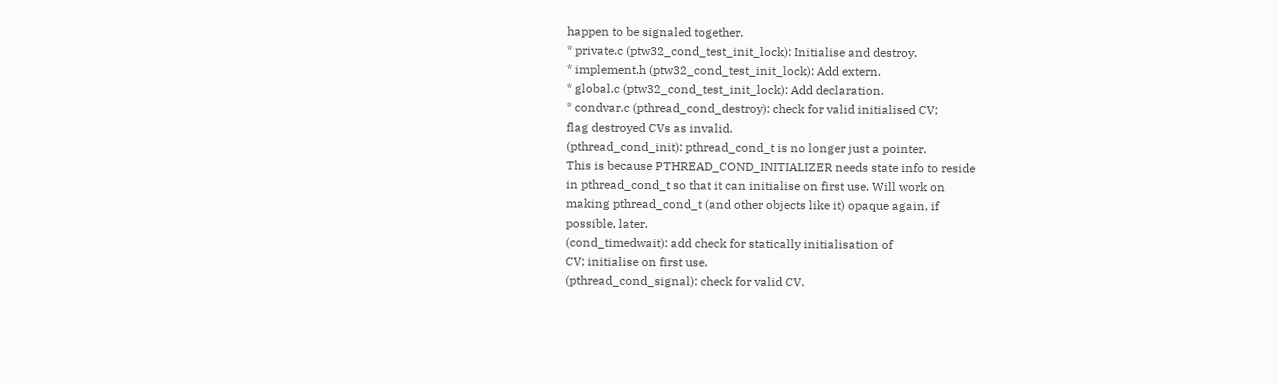happen to be signaled together.
* private.c (ptw32_cond_test_init_lock): Initialise and destroy.
* implement.h (ptw32_cond_test_init_lock): Add extern.
* global.c (ptw32_cond_test_init_lock): Add declaration.
* condvar.c (pthread_cond_destroy): check for valid initialised CV;
flag destroyed CVs as invalid.
(pthread_cond_init): pthread_cond_t is no longer just a pointer.
This is because PTHREAD_COND_INITIALIZER needs state info to reside
in pthread_cond_t so that it can initialise on first use. Will work on
making pthread_cond_t (and other objects like it) opaque again, if
possible, later.
(cond_timedwait): add check for statically initialisation of
CV; initialise on first use.
(pthread_cond_signal): check for valid CV.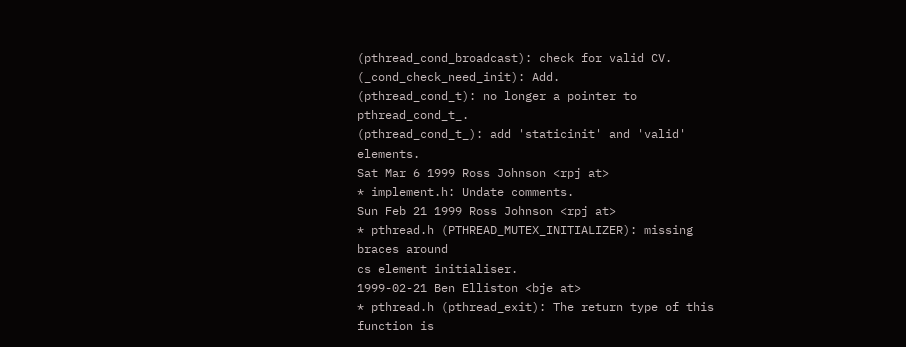(pthread_cond_broadcast): check for valid CV.
(_cond_check_need_init): Add.
(pthread_cond_t): no longer a pointer to pthread_cond_t_.
(pthread_cond_t_): add 'staticinit' and 'valid' elements.
Sat Mar 6 1999 Ross Johnson <rpj at>
* implement.h: Undate comments.
Sun Feb 21 1999 Ross Johnson <rpj at>
* pthread.h (PTHREAD_MUTEX_INITIALIZER): missing braces around
cs element initialiser.
1999-02-21 Ben Elliston <bje at>
* pthread.h (pthread_exit): The return type of this function is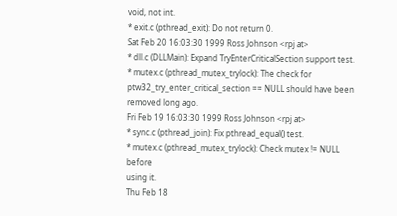void, not int.
* exit.c (pthread_exit): Do not return 0.
Sat Feb 20 16:03:30 1999 Ross Johnson <rpj at>
* dll.c (DLLMain): Expand TryEnterCriticalSection support test.
* mutex.c (pthread_mutex_trylock): The check for
ptw32_try_enter_critical_section == NULL should have been
removed long ago.
Fri Feb 19 16:03:30 1999 Ross Johnson <rpj at>
* sync.c (pthread_join): Fix pthread_equal() test.
* mutex.c (pthread_mutex_trylock): Check mutex != NULL before
using it.
Thu Feb 18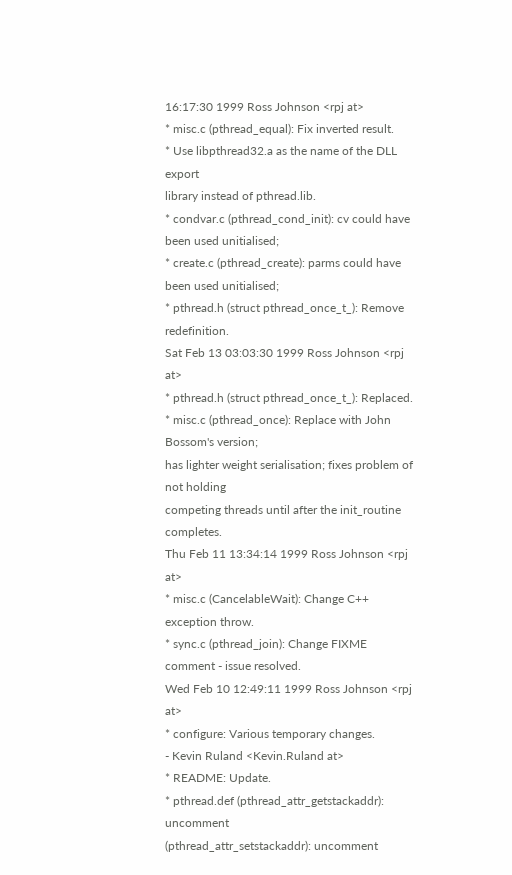16:17:30 1999 Ross Johnson <rpj at>
* misc.c (pthread_equal): Fix inverted result.
* Use libpthread32.a as the name of the DLL export
library instead of pthread.lib.
* condvar.c (pthread_cond_init): cv could have been used unitialised;
* create.c (pthread_create): parms could have been used unitialised;
* pthread.h (struct pthread_once_t_): Remove redefinition.
Sat Feb 13 03:03:30 1999 Ross Johnson <rpj at>
* pthread.h (struct pthread_once_t_): Replaced.
* misc.c (pthread_once): Replace with John Bossom's version;
has lighter weight serialisation; fixes problem of not holding
competing threads until after the init_routine completes.
Thu Feb 11 13:34:14 1999 Ross Johnson <rpj at>
* misc.c (CancelableWait): Change C++ exception throw.
* sync.c (pthread_join): Change FIXME comment - issue resolved.
Wed Feb 10 12:49:11 1999 Ross Johnson <rpj at>
* configure: Various temporary changes.
- Kevin Ruland <Kevin.Ruland at>
* README: Update.
* pthread.def (pthread_attr_getstackaddr): uncomment
(pthread_attr_setstackaddr): uncomment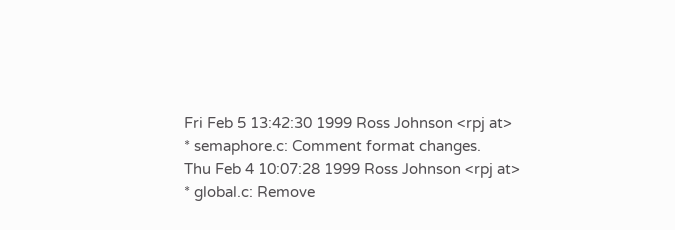Fri Feb 5 13:42:30 1999 Ross Johnson <rpj at>
* semaphore.c: Comment format changes.
Thu Feb 4 10:07:28 1999 Ross Johnson <rpj at>
* global.c: Remove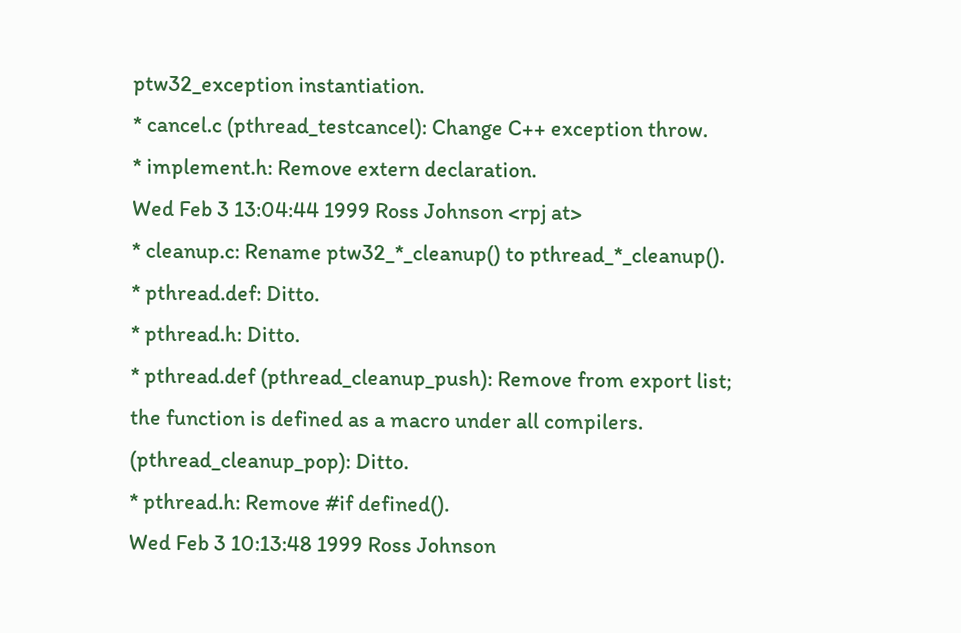ptw32_exception instantiation.
* cancel.c (pthread_testcancel): Change C++ exception throw.
* implement.h: Remove extern declaration.
Wed Feb 3 13:04:44 1999 Ross Johnson <rpj at>
* cleanup.c: Rename ptw32_*_cleanup() to pthread_*_cleanup().
* pthread.def: Ditto.
* pthread.h: Ditto.
* pthread.def (pthread_cleanup_push): Remove from export list;
the function is defined as a macro under all compilers.
(pthread_cleanup_pop): Ditto.
* pthread.h: Remove #if defined().
Wed Feb 3 10:13:48 1999 Ross Johnson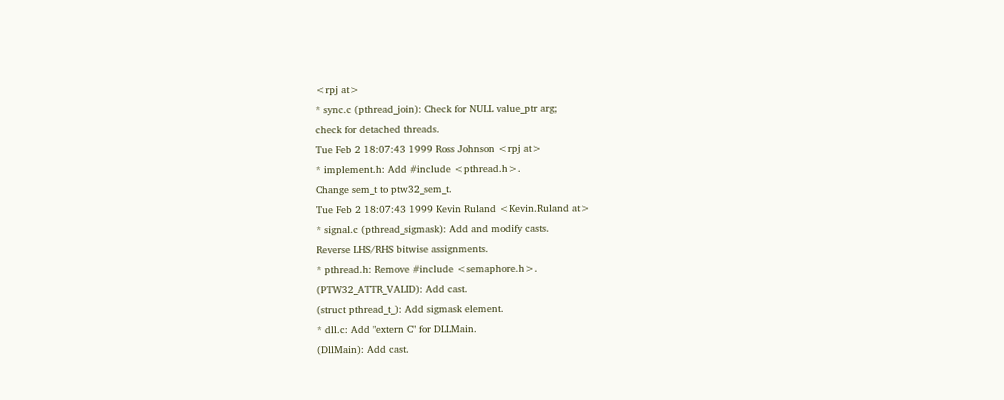<rpj at>
* sync.c (pthread_join): Check for NULL value_ptr arg;
check for detached threads.
Tue Feb 2 18:07:43 1999 Ross Johnson <rpj at>
* implement.h: Add #include <pthread.h>.
Change sem_t to ptw32_sem_t.
Tue Feb 2 18:07:43 1999 Kevin Ruland <Kevin.Ruland at>
* signal.c (pthread_sigmask): Add and modify casts.
Reverse LHS/RHS bitwise assignments.
* pthread.h: Remove #include <semaphore.h>.
(PTW32_ATTR_VALID): Add cast.
(struct pthread_t_): Add sigmask element.
* dll.c: Add "extern C" for DLLMain.
(DllMain): Add cast.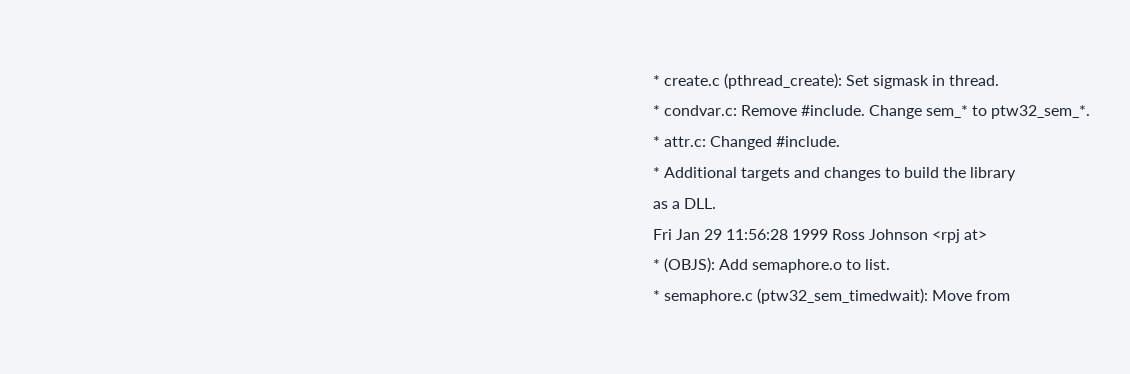* create.c (pthread_create): Set sigmask in thread.
* condvar.c: Remove #include. Change sem_* to ptw32_sem_*.
* attr.c: Changed #include.
* Additional targets and changes to build the library
as a DLL.
Fri Jan 29 11:56:28 1999 Ross Johnson <rpj at>
* (OBJS): Add semaphore.o to list.
* semaphore.c (ptw32_sem_timedwait): Move from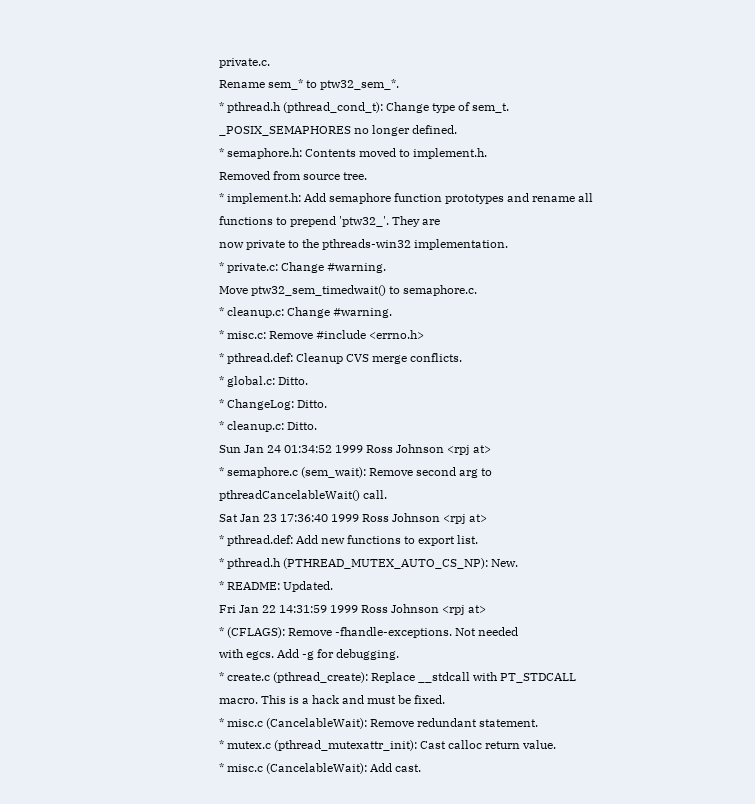private.c.
Rename sem_* to ptw32_sem_*.
* pthread.h (pthread_cond_t): Change type of sem_t.
_POSIX_SEMAPHORES no longer defined.
* semaphore.h: Contents moved to implement.h.
Removed from source tree.
* implement.h: Add semaphore function prototypes and rename all
functions to prepend 'ptw32_'. They are
now private to the pthreads-win32 implementation.
* private.c: Change #warning.
Move ptw32_sem_timedwait() to semaphore.c.
* cleanup.c: Change #warning.
* misc.c: Remove #include <errno.h>
* pthread.def: Cleanup CVS merge conflicts.
* global.c: Ditto.
* ChangeLog: Ditto.
* cleanup.c: Ditto.
Sun Jan 24 01:34:52 1999 Ross Johnson <rpj at>
* semaphore.c (sem_wait): Remove second arg to
pthreadCancelableWait() call.
Sat Jan 23 17:36:40 1999 Ross Johnson <rpj at>
* pthread.def: Add new functions to export list.
* pthread.h (PTHREAD_MUTEX_AUTO_CS_NP): New.
* README: Updated.
Fri Jan 22 14:31:59 1999 Ross Johnson <rpj at>
* (CFLAGS): Remove -fhandle-exceptions. Not needed
with egcs. Add -g for debugging.
* create.c (pthread_create): Replace __stdcall with PT_STDCALL
macro. This is a hack and must be fixed.
* misc.c (CancelableWait): Remove redundant statement.
* mutex.c (pthread_mutexattr_init): Cast calloc return value.
* misc.c (CancelableWait): Add cast.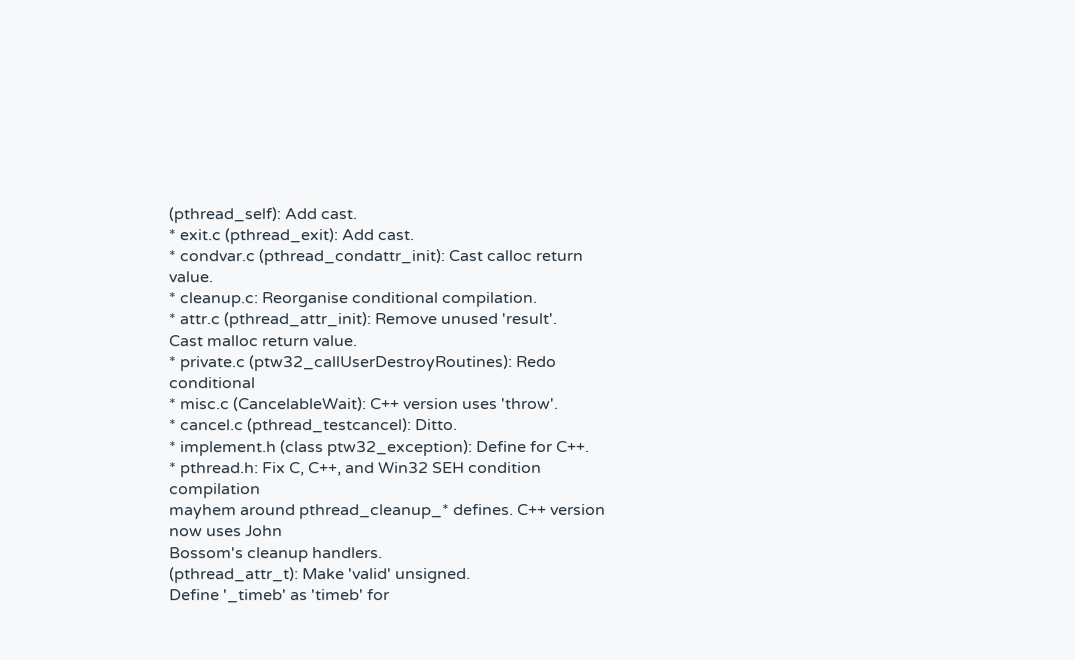(pthread_self): Add cast.
* exit.c (pthread_exit): Add cast.
* condvar.c (pthread_condattr_init): Cast calloc return value.
* cleanup.c: Reorganise conditional compilation.
* attr.c (pthread_attr_init): Remove unused 'result'.
Cast malloc return value.
* private.c (ptw32_callUserDestroyRoutines): Redo conditional
* misc.c (CancelableWait): C++ version uses 'throw'.
* cancel.c (pthread_testcancel): Ditto.
* implement.h (class ptw32_exception): Define for C++.
* pthread.h: Fix C, C++, and Win32 SEH condition compilation
mayhem around pthread_cleanup_* defines. C++ version now uses John
Bossom's cleanup handlers.
(pthread_attr_t): Make 'valid' unsigned.
Define '_timeb' as 'timeb' for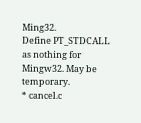Ming32.
Define PT_STDCALL as nothing for Mingw32. May be temporary.
* cancel.c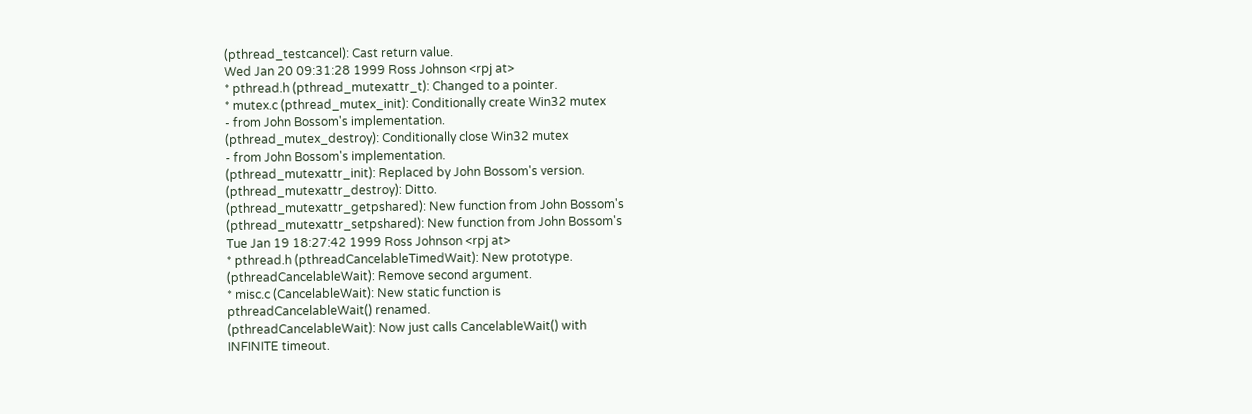(pthread_testcancel): Cast return value.
Wed Jan 20 09:31:28 1999 Ross Johnson <rpj at>
* pthread.h (pthread_mutexattr_t): Changed to a pointer.
* mutex.c (pthread_mutex_init): Conditionally create Win32 mutex
- from John Bossom's implementation.
(pthread_mutex_destroy): Conditionally close Win32 mutex
- from John Bossom's implementation.
(pthread_mutexattr_init): Replaced by John Bossom's version.
(pthread_mutexattr_destroy): Ditto.
(pthread_mutexattr_getpshared): New function from John Bossom's
(pthread_mutexattr_setpshared): New function from John Bossom's
Tue Jan 19 18:27:42 1999 Ross Johnson <rpj at>
* pthread.h (pthreadCancelableTimedWait): New prototype.
(pthreadCancelableWait): Remove second argument.
* misc.c (CancelableWait): New static function is
pthreadCancelableWait() renamed.
(pthreadCancelableWait): Now just calls CancelableWait() with
INFINITE timeout.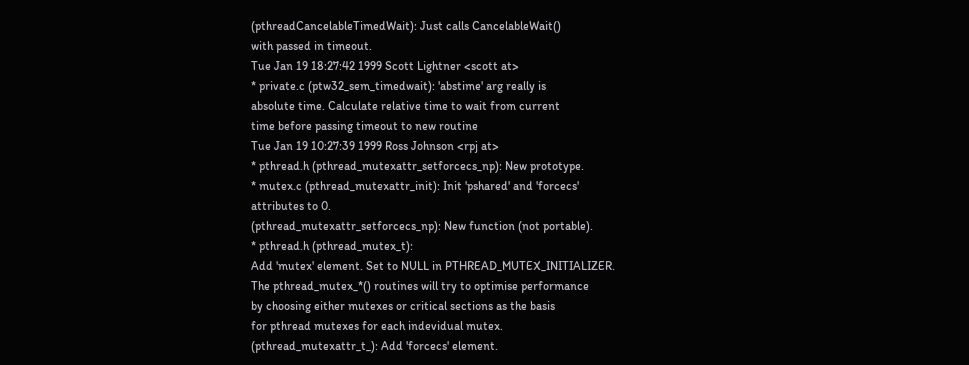(pthreadCancelableTimedWait): Just calls CancelableWait()
with passed in timeout.
Tue Jan 19 18:27:42 1999 Scott Lightner <scott at>
* private.c (ptw32_sem_timedwait): 'abstime' arg really is
absolute time. Calculate relative time to wait from current
time before passing timeout to new routine
Tue Jan 19 10:27:39 1999 Ross Johnson <rpj at>
* pthread.h (pthread_mutexattr_setforcecs_np): New prototype.
* mutex.c (pthread_mutexattr_init): Init 'pshared' and 'forcecs'
attributes to 0.
(pthread_mutexattr_setforcecs_np): New function (not portable).
* pthread.h (pthread_mutex_t):
Add 'mutex' element. Set to NULL in PTHREAD_MUTEX_INITIALIZER.
The pthread_mutex_*() routines will try to optimise performance
by choosing either mutexes or critical sections as the basis
for pthread mutexes for each indevidual mutex.
(pthread_mutexattr_t_): Add 'forcecs' element.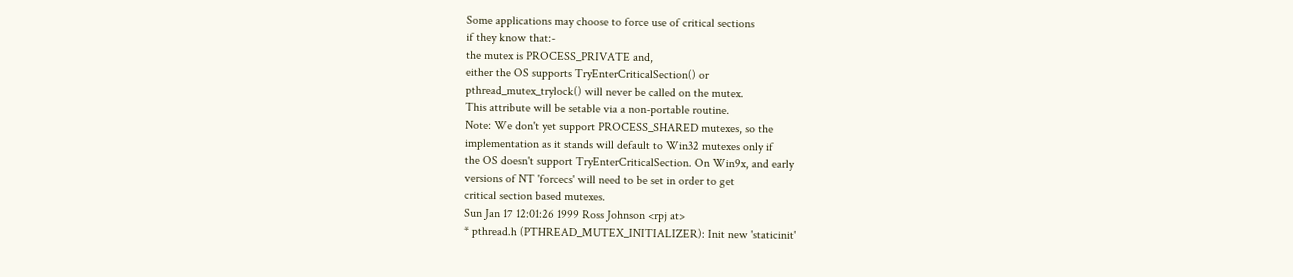Some applications may choose to force use of critical sections
if they know that:-
the mutex is PROCESS_PRIVATE and,
either the OS supports TryEnterCriticalSection() or
pthread_mutex_trylock() will never be called on the mutex.
This attribute will be setable via a non-portable routine.
Note: We don't yet support PROCESS_SHARED mutexes, so the
implementation as it stands will default to Win32 mutexes only if
the OS doesn't support TryEnterCriticalSection. On Win9x, and early
versions of NT 'forcecs' will need to be set in order to get
critical section based mutexes.
Sun Jan 17 12:01:26 1999 Ross Johnson <rpj at>
* pthread.h (PTHREAD_MUTEX_INITIALIZER): Init new 'staticinit'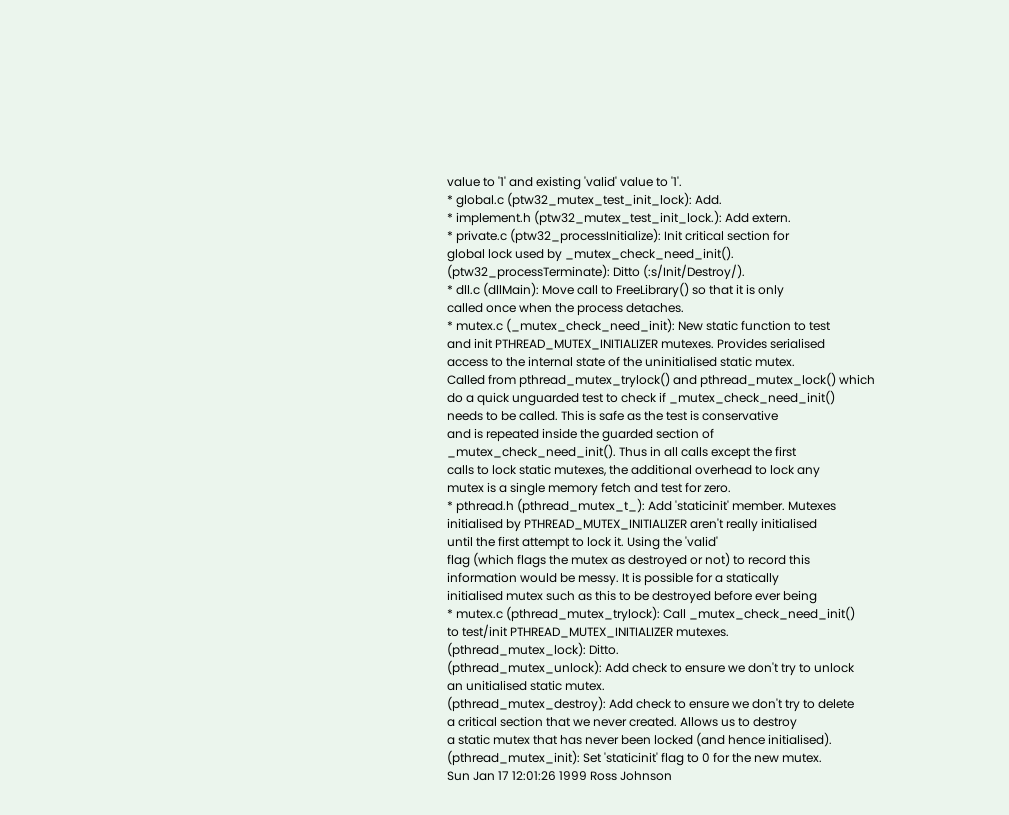value to '1' and existing 'valid' value to '1'.
* global.c (ptw32_mutex_test_init_lock): Add.
* implement.h (ptw32_mutex_test_init_lock.): Add extern.
* private.c (ptw32_processInitialize): Init critical section for
global lock used by _mutex_check_need_init().
(ptw32_processTerminate): Ditto (:s/Init/Destroy/).
* dll.c (dllMain): Move call to FreeLibrary() so that it is only
called once when the process detaches.
* mutex.c (_mutex_check_need_init): New static function to test
and init PTHREAD_MUTEX_INITIALIZER mutexes. Provides serialised
access to the internal state of the uninitialised static mutex.
Called from pthread_mutex_trylock() and pthread_mutex_lock() which
do a quick unguarded test to check if _mutex_check_need_init()
needs to be called. This is safe as the test is conservative
and is repeated inside the guarded section of
_mutex_check_need_init(). Thus in all calls except the first
calls to lock static mutexes, the additional overhead to lock any
mutex is a single memory fetch and test for zero.
* pthread.h (pthread_mutex_t_): Add 'staticinit' member. Mutexes
initialised by PTHREAD_MUTEX_INITIALIZER aren't really initialised
until the first attempt to lock it. Using the 'valid'
flag (which flags the mutex as destroyed or not) to record this
information would be messy. It is possible for a statically
initialised mutex such as this to be destroyed before ever being
* mutex.c (pthread_mutex_trylock): Call _mutex_check_need_init()
to test/init PTHREAD_MUTEX_INITIALIZER mutexes.
(pthread_mutex_lock): Ditto.
(pthread_mutex_unlock): Add check to ensure we don't try to unlock
an unitialised static mutex.
(pthread_mutex_destroy): Add check to ensure we don't try to delete
a critical section that we never created. Allows us to destroy
a static mutex that has never been locked (and hence initialised).
(pthread_mutex_init): Set 'staticinit' flag to 0 for the new mutex.
Sun Jan 17 12:01:26 1999 Ross Johnson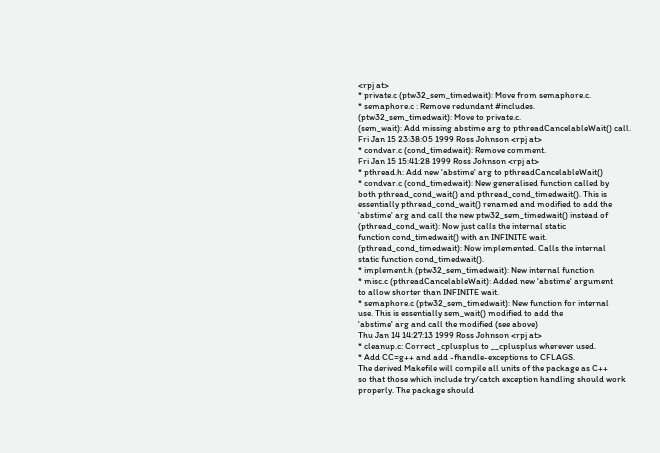<rpj at>
* private.c (ptw32_sem_timedwait): Move from semaphore.c.
* semaphore.c : Remove redundant #includes.
(ptw32_sem_timedwait): Move to private.c.
(sem_wait): Add missing abstime arg to pthreadCancelableWait() call.
Fri Jan 15 23:38:05 1999 Ross Johnson <rpj at>
* condvar.c (cond_timedwait): Remove comment.
Fri Jan 15 15:41:28 1999 Ross Johnson <rpj at>
* pthread.h: Add new 'abstime' arg to pthreadCancelableWait()
* condvar.c (cond_timedwait): New generalised function called by
both pthread_cond_wait() and pthread_cond_timedwait(). This is
essentially pthread_cond_wait() renamed and modified to add the
'abstime' arg and call the new ptw32_sem_timedwait() instead of
(pthread_cond_wait): Now just calls the internal static
function cond_timedwait() with an INFINITE wait.
(pthread_cond_timedwait): Now implemented. Calls the internal
static function cond_timedwait().
* implement.h (ptw32_sem_timedwait): New internal function
* misc.c (pthreadCancelableWait): Added new 'abstime' argument
to allow shorter than INFINITE wait.
* semaphore.c (ptw32_sem_timedwait): New function for internal
use. This is essentially sem_wait() modified to add the
'abstime' arg and call the modified (see above)
Thu Jan 14 14:27:13 1999 Ross Johnson <rpj at>
* cleanup.c: Correct _cplusplus to __cplusplus wherever used.
* Add CC=g++ and add -fhandle-exceptions to CFLAGS.
The derived Makefile will compile all units of the package as C++
so that those which include try/catch exception handling should work
properly. The package should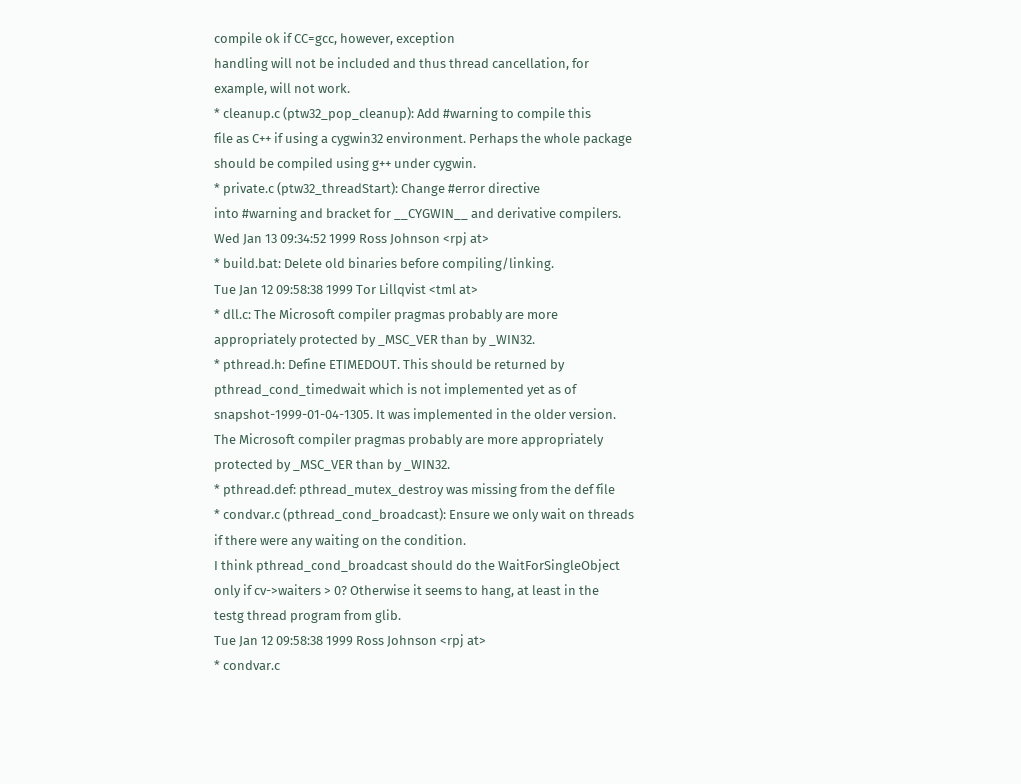compile ok if CC=gcc, however, exception
handling will not be included and thus thread cancellation, for
example, will not work.
* cleanup.c (ptw32_pop_cleanup): Add #warning to compile this
file as C++ if using a cygwin32 environment. Perhaps the whole package
should be compiled using g++ under cygwin.
* private.c (ptw32_threadStart): Change #error directive
into #warning and bracket for __CYGWIN__ and derivative compilers.
Wed Jan 13 09:34:52 1999 Ross Johnson <rpj at>
* build.bat: Delete old binaries before compiling/linking.
Tue Jan 12 09:58:38 1999 Tor Lillqvist <tml at>
* dll.c: The Microsoft compiler pragmas probably are more
appropriately protected by _MSC_VER than by _WIN32.
* pthread.h: Define ETIMEDOUT. This should be returned by
pthread_cond_timedwait which is not implemented yet as of
snapshot-1999-01-04-1305. It was implemented in the older version.
The Microsoft compiler pragmas probably are more appropriately
protected by _MSC_VER than by _WIN32.
* pthread.def: pthread_mutex_destroy was missing from the def file
* condvar.c (pthread_cond_broadcast): Ensure we only wait on threads
if there were any waiting on the condition.
I think pthread_cond_broadcast should do the WaitForSingleObject
only if cv->waiters > 0? Otherwise it seems to hang, at least in the
testg thread program from glib.
Tue Jan 12 09:58:38 1999 Ross Johnson <rpj at>
* condvar.c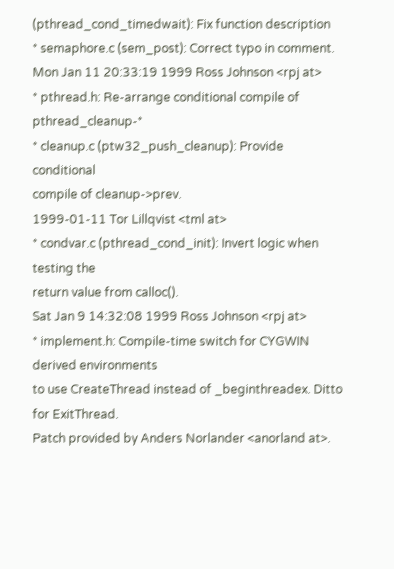(pthread_cond_timedwait): Fix function description
* semaphore.c (sem_post): Correct typo in comment.
Mon Jan 11 20:33:19 1999 Ross Johnson <rpj at>
* pthread.h: Re-arrange conditional compile of pthread_cleanup-*
* cleanup.c (ptw32_push_cleanup): Provide conditional
compile of cleanup->prev.
1999-01-11 Tor Lillqvist <tml at>
* condvar.c (pthread_cond_init): Invert logic when testing the
return value from calloc().
Sat Jan 9 14:32:08 1999 Ross Johnson <rpj at>
* implement.h: Compile-time switch for CYGWIN derived environments
to use CreateThread instead of _beginthreadex. Ditto for ExitThread.
Patch provided by Anders Norlander <anorland at>.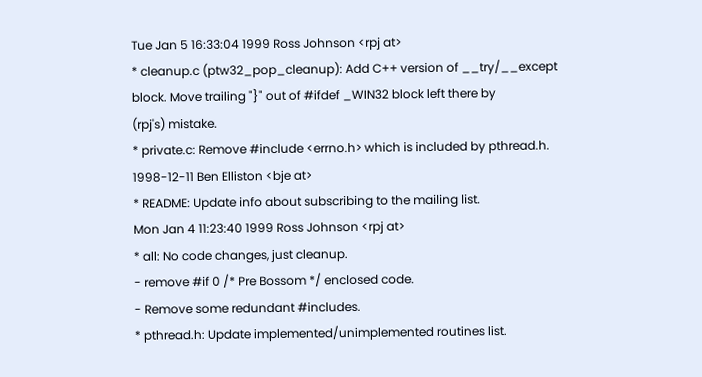Tue Jan 5 16:33:04 1999 Ross Johnson <rpj at>
* cleanup.c (ptw32_pop_cleanup): Add C++ version of __try/__except
block. Move trailing "}" out of #ifdef _WIN32 block left there by
(rpj's) mistake.
* private.c: Remove #include <errno.h> which is included by pthread.h.
1998-12-11 Ben Elliston <bje at>
* README: Update info about subscribing to the mailing list.
Mon Jan 4 11:23:40 1999 Ross Johnson <rpj at>
* all: No code changes, just cleanup.
- remove #if 0 /* Pre Bossom */ enclosed code.
- Remove some redundant #includes.
* pthread.h: Update implemented/unimplemented routines list.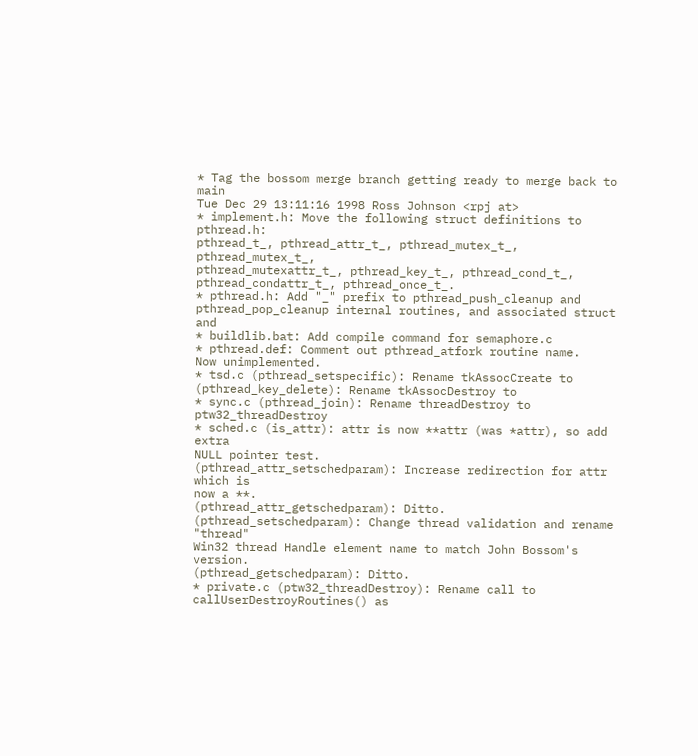* Tag the bossom merge branch getting ready to merge back to main
Tue Dec 29 13:11:16 1998 Ross Johnson <rpj at>
* implement.h: Move the following struct definitions to pthread.h:
pthread_t_, pthread_attr_t_, pthread_mutex_t_, pthread_mutex_t_,
pthread_mutexattr_t_, pthread_key_t_, pthread_cond_t_,
pthread_condattr_t_, pthread_once_t_.
* pthread.h: Add "_" prefix to pthread_push_cleanup and
pthread_pop_cleanup internal routines, and associated struct and
* buildlib.bat: Add compile command for semaphore.c
* pthread.def: Comment out pthread_atfork routine name.
Now unimplemented.
* tsd.c (pthread_setspecific): Rename tkAssocCreate to
(pthread_key_delete): Rename tkAssocDestroy to
* sync.c (pthread_join): Rename threadDestroy to ptw32_threadDestroy
* sched.c (is_attr): attr is now **attr (was *attr), so add extra
NULL pointer test.
(pthread_attr_setschedparam): Increase redirection for attr which is
now a **.
(pthread_attr_getschedparam): Ditto.
(pthread_setschedparam): Change thread validation and rename "thread"
Win32 thread Handle element name to match John Bossom's version.
(pthread_getschedparam): Ditto.
* private.c (ptw32_threadDestroy): Rename call to
callUserDestroyRoutines() as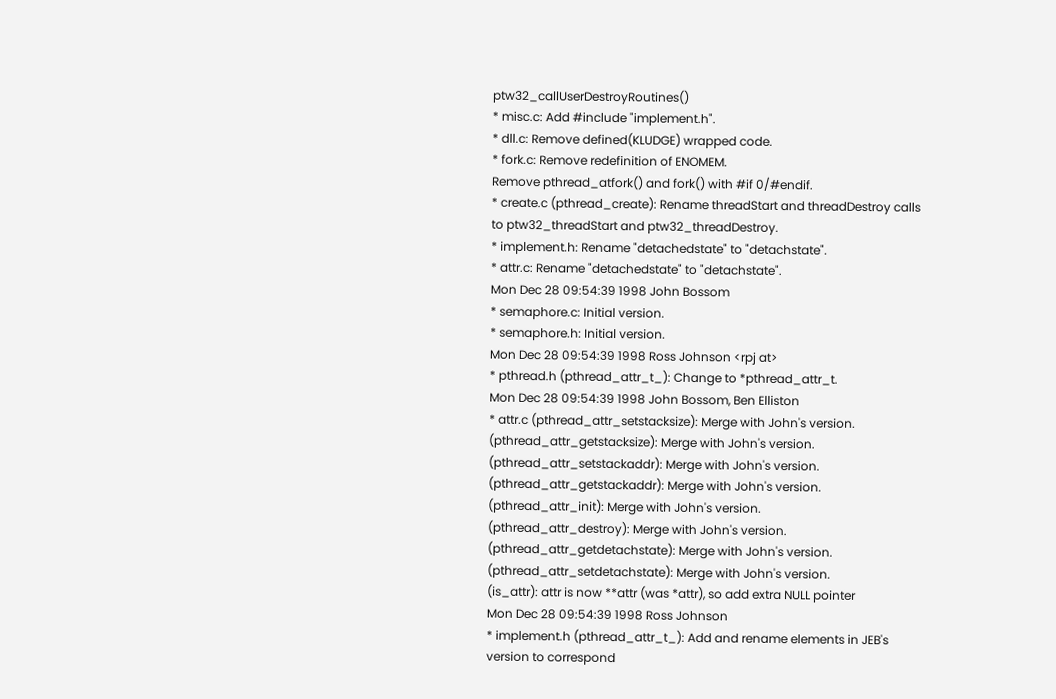ptw32_callUserDestroyRoutines()
* misc.c: Add #include "implement.h".
* dll.c: Remove defined(KLUDGE) wrapped code.
* fork.c: Remove redefinition of ENOMEM.
Remove pthread_atfork() and fork() with #if 0/#endif.
* create.c (pthread_create): Rename threadStart and threadDestroy calls
to ptw32_threadStart and ptw32_threadDestroy.
* implement.h: Rename "detachedstate" to "detachstate".
* attr.c: Rename "detachedstate" to "detachstate".
Mon Dec 28 09:54:39 1998 John Bossom
* semaphore.c: Initial version.
* semaphore.h: Initial version.
Mon Dec 28 09:54:39 1998 Ross Johnson <rpj at>
* pthread.h (pthread_attr_t_): Change to *pthread_attr_t.
Mon Dec 28 09:54:39 1998 John Bossom, Ben Elliston
* attr.c (pthread_attr_setstacksize): Merge with John's version.
(pthread_attr_getstacksize): Merge with John's version.
(pthread_attr_setstackaddr): Merge with John's version.
(pthread_attr_getstackaddr): Merge with John's version.
(pthread_attr_init): Merge with John's version.
(pthread_attr_destroy): Merge with John's version.
(pthread_attr_getdetachstate): Merge with John's version.
(pthread_attr_setdetachstate): Merge with John's version.
(is_attr): attr is now **attr (was *attr), so add extra NULL pointer
Mon Dec 28 09:54:39 1998 Ross Johnson
* implement.h (pthread_attr_t_): Add and rename elements in JEB's
version to correspond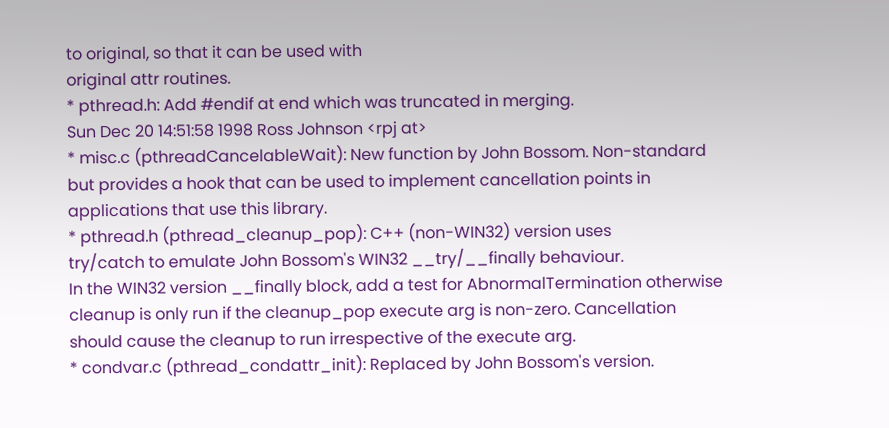to original, so that it can be used with
original attr routines.
* pthread.h: Add #endif at end which was truncated in merging.
Sun Dec 20 14:51:58 1998 Ross Johnson <rpj at>
* misc.c (pthreadCancelableWait): New function by John Bossom. Non-standard
but provides a hook that can be used to implement cancellation points in
applications that use this library.
* pthread.h (pthread_cleanup_pop): C++ (non-WIN32) version uses
try/catch to emulate John Bossom's WIN32 __try/__finally behaviour.
In the WIN32 version __finally block, add a test for AbnormalTermination otherwise
cleanup is only run if the cleanup_pop execute arg is non-zero. Cancellation
should cause the cleanup to run irrespective of the execute arg.
* condvar.c (pthread_condattr_init): Replaced by John Bossom's version.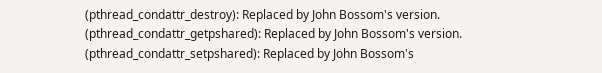(pthread_condattr_destroy): Replaced by John Bossom's version.
(pthread_condattr_getpshared): Replaced by John Bossom's version.
(pthread_condattr_setpshared): Replaced by John Bossom's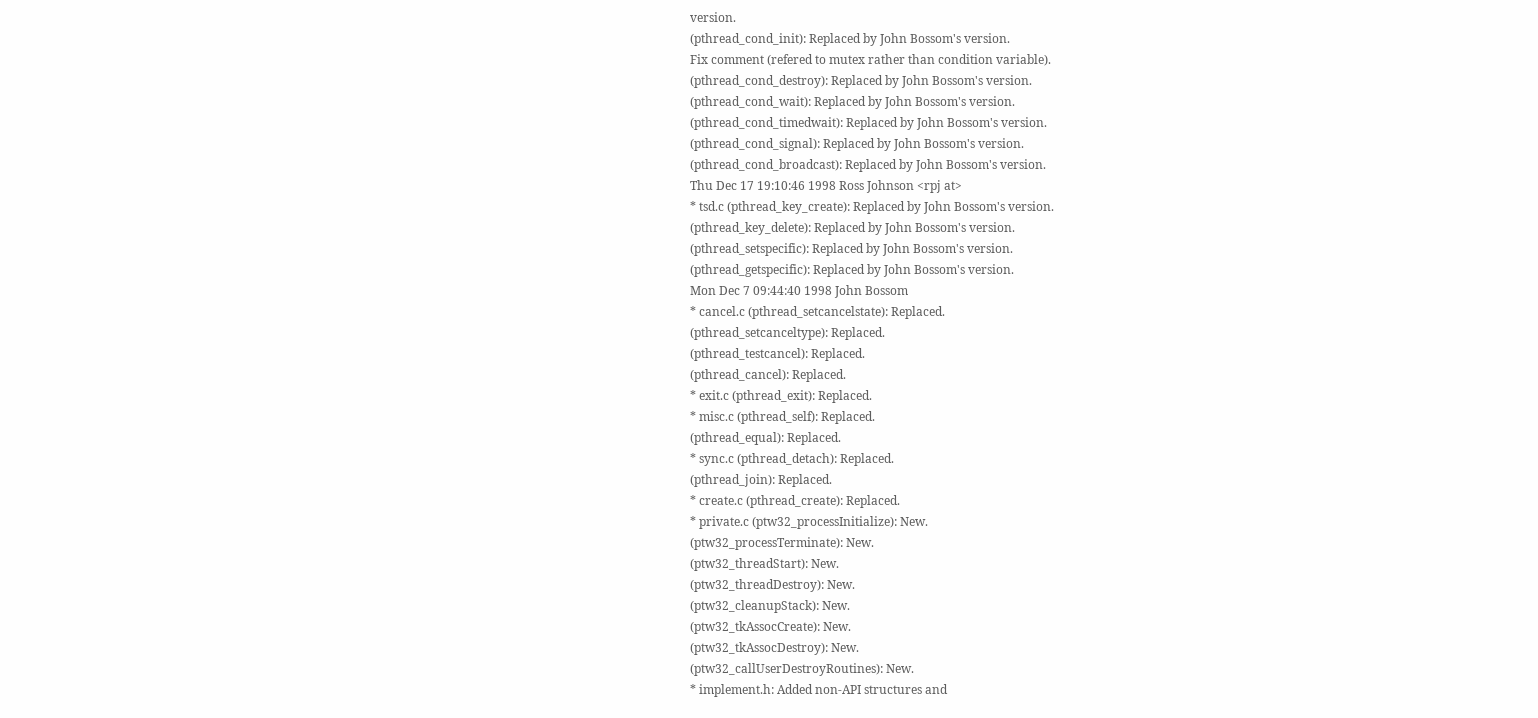version.
(pthread_cond_init): Replaced by John Bossom's version.
Fix comment (refered to mutex rather than condition variable).
(pthread_cond_destroy): Replaced by John Bossom's version.
(pthread_cond_wait): Replaced by John Bossom's version.
(pthread_cond_timedwait): Replaced by John Bossom's version.
(pthread_cond_signal): Replaced by John Bossom's version.
(pthread_cond_broadcast): Replaced by John Bossom's version.
Thu Dec 17 19:10:46 1998 Ross Johnson <rpj at>
* tsd.c (pthread_key_create): Replaced by John Bossom's version.
(pthread_key_delete): Replaced by John Bossom's version.
(pthread_setspecific): Replaced by John Bossom's version.
(pthread_getspecific): Replaced by John Bossom's version.
Mon Dec 7 09:44:40 1998 John Bossom
* cancel.c (pthread_setcancelstate): Replaced.
(pthread_setcanceltype): Replaced.
(pthread_testcancel): Replaced.
(pthread_cancel): Replaced.
* exit.c (pthread_exit): Replaced.
* misc.c (pthread_self): Replaced.
(pthread_equal): Replaced.
* sync.c (pthread_detach): Replaced.
(pthread_join): Replaced.
* create.c (pthread_create): Replaced.
* private.c (ptw32_processInitialize): New.
(ptw32_processTerminate): New.
(ptw32_threadStart): New.
(ptw32_threadDestroy): New.
(ptw32_cleanupStack): New.
(ptw32_tkAssocCreate): New.
(ptw32_tkAssocDestroy): New.
(ptw32_callUserDestroyRoutines): New.
* implement.h: Added non-API structures and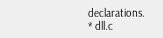declarations.
* dll.c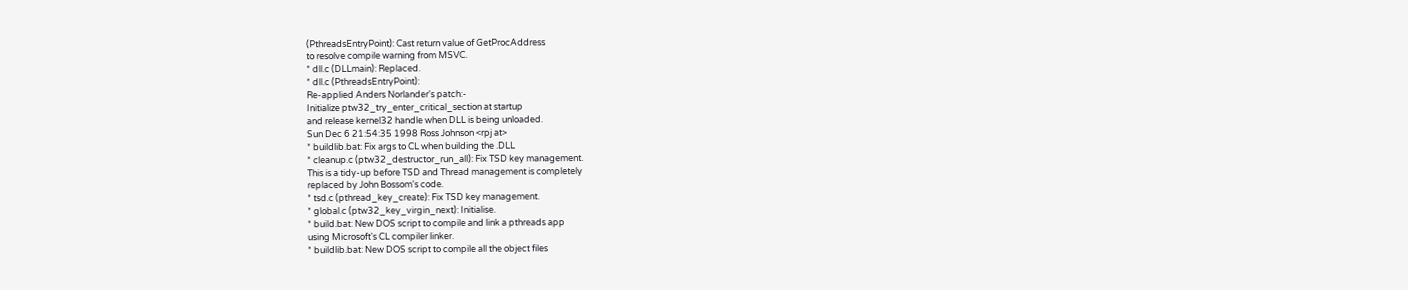(PthreadsEntryPoint): Cast return value of GetProcAddress
to resolve compile warning from MSVC.
* dll.c (DLLmain): Replaced.
* dll.c (PthreadsEntryPoint):
Re-applied Anders Norlander's patch:-
Initialize ptw32_try_enter_critical_section at startup
and release kernel32 handle when DLL is being unloaded.
Sun Dec 6 21:54:35 1998 Ross Johnson <rpj at>
* buildlib.bat: Fix args to CL when building the .DLL
* cleanup.c (ptw32_destructor_run_all): Fix TSD key management.
This is a tidy-up before TSD and Thread management is completely
replaced by John Bossom's code.
* tsd.c (pthread_key_create): Fix TSD key management.
* global.c (ptw32_key_virgin_next): Initialise.
* build.bat: New DOS script to compile and link a pthreads app
using Microsoft's CL compiler linker.
* buildlib.bat: New DOS script to compile all the object files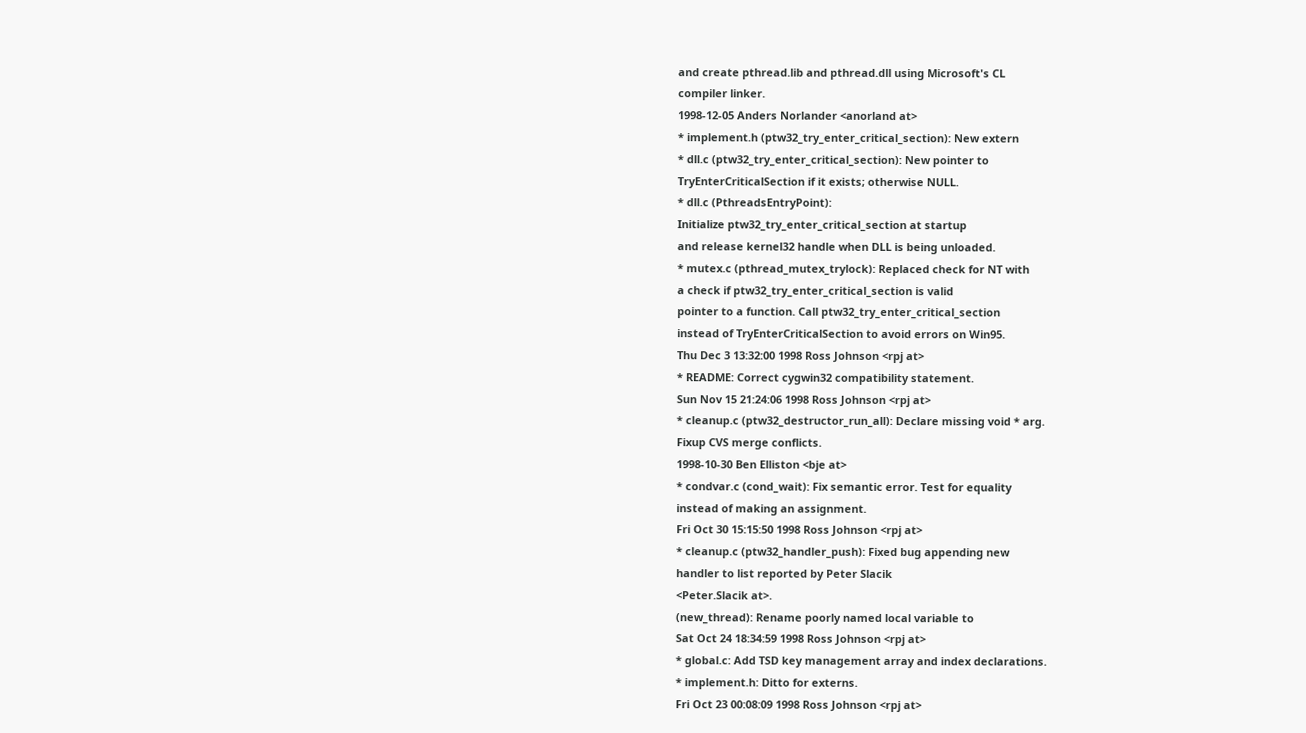and create pthread.lib and pthread.dll using Microsoft's CL
compiler linker.
1998-12-05 Anders Norlander <anorland at>
* implement.h (ptw32_try_enter_critical_section): New extern
* dll.c (ptw32_try_enter_critical_section): New pointer to
TryEnterCriticalSection if it exists; otherwise NULL.
* dll.c (PthreadsEntryPoint):
Initialize ptw32_try_enter_critical_section at startup
and release kernel32 handle when DLL is being unloaded.
* mutex.c (pthread_mutex_trylock): Replaced check for NT with
a check if ptw32_try_enter_critical_section is valid
pointer to a function. Call ptw32_try_enter_critical_section
instead of TryEnterCriticalSection to avoid errors on Win95.
Thu Dec 3 13:32:00 1998 Ross Johnson <rpj at>
* README: Correct cygwin32 compatibility statement.
Sun Nov 15 21:24:06 1998 Ross Johnson <rpj at>
* cleanup.c (ptw32_destructor_run_all): Declare missing void * arg.
Fixup CVS merge conflicts.
1998-10-30 Ben Elliston <bje at>
* condvar.c (cond_wait): Fix semantic error. Test for equality
instead of making an assignment.
Fri Oct 30 15:15:50 1998 Ross Johnson <rpj at>
* cleanup.c (ptw32_handler_push): Fixed bug appending new
handler to list reported by Peter Slacik
<Peter.Slacik at>.
(new_thread): Rename poorly named local variable to
Sat Oct 24 18:34:59 1998 Ross Johnson <rpj at>
* global.c: Add TSD key management array and index declarations.
* implement.h: Ditto for externs.
Fri Oct 23 00:08:09 1998 Ross Johnson <rpj at>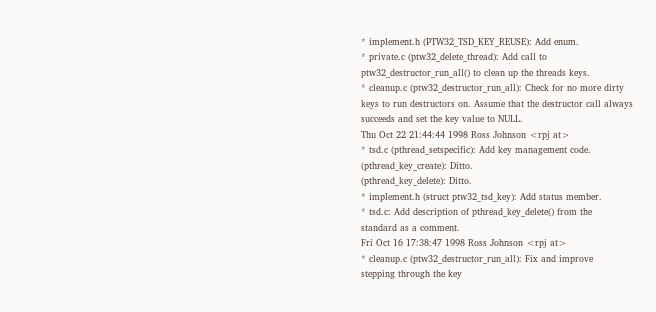* implement.h (PTW32_TSD_KEY_REUSE): Add enum.
* private.c (ptw32_delete_thread): Add call to
ptw32_destructor_run_all() to clean up the threads keys.
* cleanup.c (ptw32_destructor_run_all): Check for no more dirty
keys to run destructors on. Assume that the destructor call always
succeeds and set the key value to NULL.
Thu Oct 22 21:44:44 1998 Ross Johnson <rpj at>
* tsd.c (pthread_setspecific): Add key management code.
(pthread_key_create): Ditto.
(pthread_key_delete): Ditto.
* implement.h (struct ptw32_tsd_key): Add status member.
* tsd.c: Add description of pthread_key_delete() from the
standard as a comment.
Fri Oct 16 17:38:47 1998 Ross Johnson <rpj at>
* cleanup.c (ptw32_destructor_run_all): Fix and improve
stepping through the key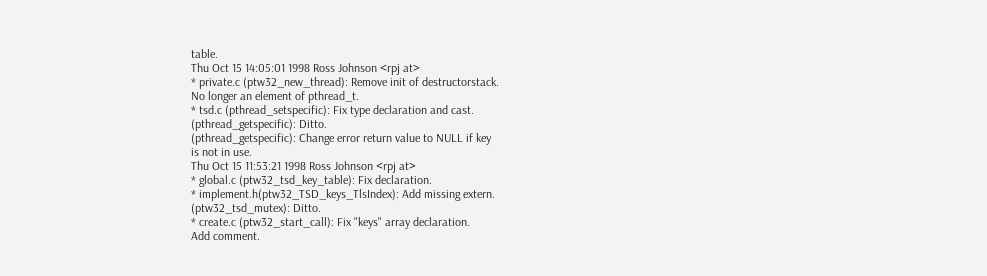table.
Thu Oct 15 14:05:01 1998 Ross Johnson <rpj at>
* private.c (ptw32_new_thread): Remove init of destructorstack.
No longer an element of pthread_t.
* tsd.c (pthread_setspecific): Fix type declaration and cast.
(pthread_getspecific): Ditto.
(pthread_getspecific): Change error return value to NULL if key
is not in use.
Thu Oct 15 11:53:21 1998 Ross Johnson <rpj at>
* global.c (ptw32_tsd_key_table): Fix declaration.
* implement.h(ptw32_TSD_keys_TlsIndex): Add missing extern.
(ptw32_tsd_mutex): Ditto.
* create.c (ptw32_start_call): Fix "keys" array declaration.
Add comment.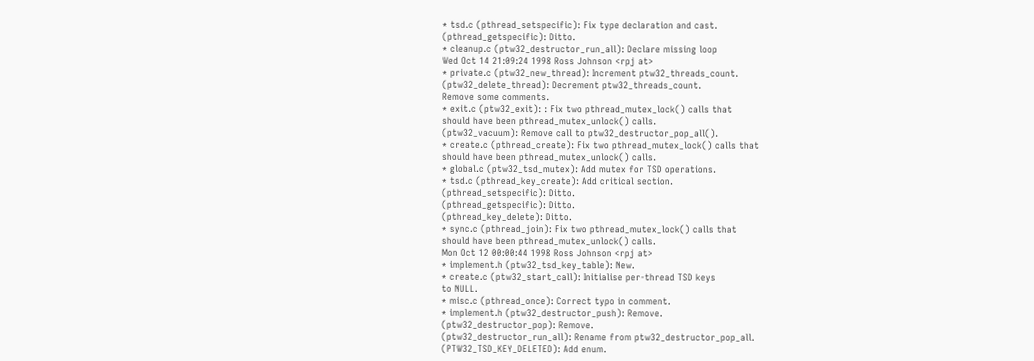* tsd.c (pthread_setspecific): Fix type declaration and cast.
(pthread_getspecific): Ditto.
* cleanup.c (ptw32_destructor_run_all): Declare missing loop
Wed Oct 14 21:09:24 1998 Ross Johnson <rpj at>
* private.c (ptw32_new_thread): Increment ptw32_threads_count.
(ptw32_delete_thread): Decrement ptw32_threads_count.
Remove some comments.
* exit.c (ptw32_exit): : Fix two pthread_mutex_lock() calls that
should have been pthread_mutex_unlock() calls.
(ptw32_vacuum): Remove call to ptw32_destructor_pop_all().
* create.c (pthread_create): Fix two pthread_mutex_lock() calls that
should have been pthread_mutex_unlock() calls.
* global.c (ptw32_tsd_mutex): Add mutex for TSD operations.
* tsd.c (pthread_key_create): Add critical section.
(pthread_setspecific): Ditto.
(pthread_getspecific): Ditto.
(pthread_key_delete): Ditto.
* sync.c (pthread_join): Fix two pthread_mutex_lock() calls that
should have been pthread_mutex_unlock() calls.
Mon Oct 12 00:00:44 1998 Ross Johnson <rpj at>
* implement.h (ptw32_tsd_key_table): New.
* create.c (ptw32_start_call): Initialise per-thread TSD keys
to NULL.
* misc.c (pthread_once): Correct typo in comment.
* implement.h (ptw32_destructor_push): Remove.
(ptw32_destructor_pop): Remove.
(ptw32_destructor_run_all): Rename from ptw32_destructor_pop_all.
(PTW32_TSD_KEY_DELETED): Add enum.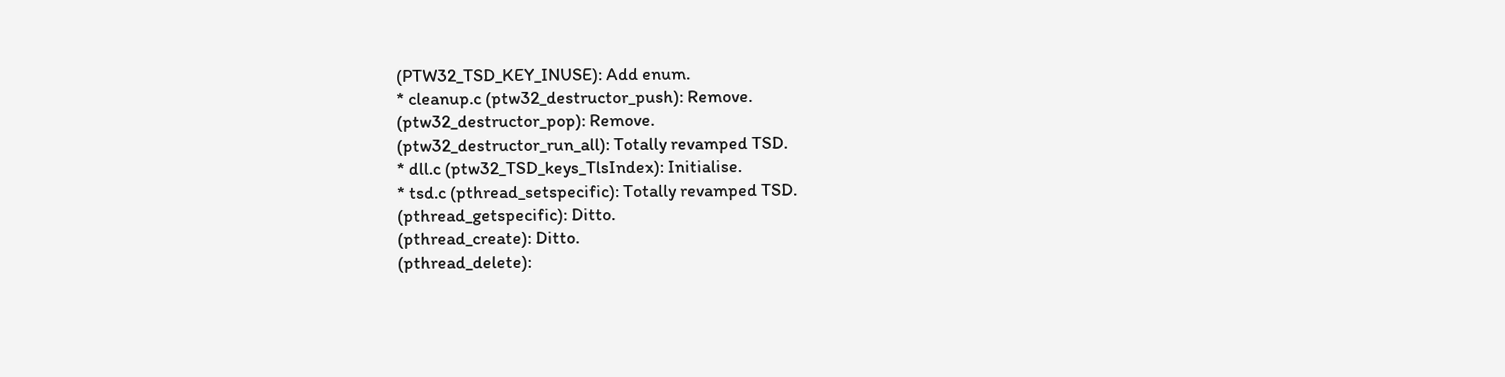(PTW32_TSD_KEY_INUSE): Add enum.
* cleanup.c (ptw32_destructor_push): Remove.
(ptw32_destructor_pop): Remove.
(ptw32_destructor_run_all): Totally revamped TSD.
* dll.c (ptw32_TSD_keys_TlsIndex): Initialise.
* tsd.c (pthread_setspecific): Totally revamped TSD.
(pthread_getspecific): Ditto.
(pthread_create): Ditto.
(pthread_delete):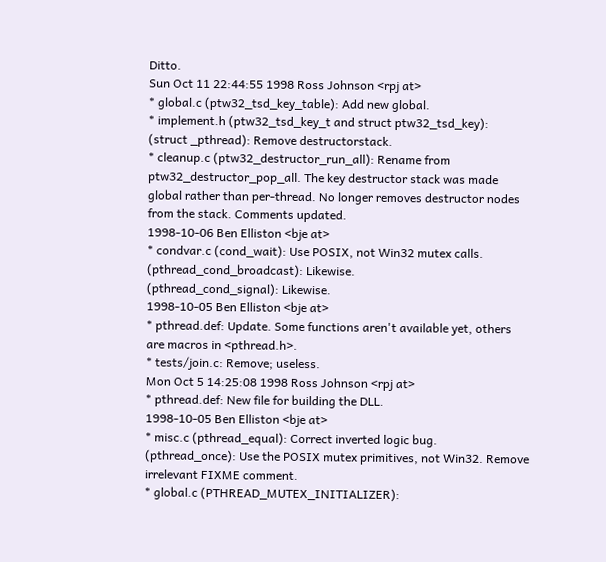Ditto.
Sun Oct 11 22:44:55 1998 Ross Johnson <rpj at>
* global.c (ptw32_tsd_key_table): Add new global.
* implement.h (ptw32_tsd_key_t and struct ptw32_tsd_key):
(struct _pthread): Remove destructorstack.
* cleanup.c (ptw32_destructor_run_all): Rename from
ptw32_destructor_pop_all. The key destructor stack was made
global rather than per-thread. No longer removes destructor nodes
from the stack. Comments updated.
1998-10-06 Ben Elliston <bje at>
* condvar.c (cond_wait): Use POSIX, not Win32 mutex calls.
(pthread_cond_broadcast): Likewise.
(pthread_cond_signal): Likewise.
1998-10-05 Ben Elliston <bje at>
* pthread.def: Update. Some functions aren't available yet, others
are macros in <pthread.h>.
* tests/join.c: Remove; useless.
Mon Oct 5 14:25:08 1998 Ross Johnson <rpj at>
* pthread.def: New file for building the DLL.
1998-10-05 Ben Elliston <bje at>
* misc.c (pthread_equal): Correct inverted logic bug.
(pthread_once): Use the POSIX mutex primitives, not Win32. Remove
irrelevant FIXME comment.
* global.c (PTHREAD_MUTEX_INITIALIZER):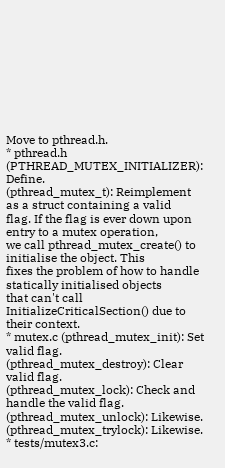Move to pthread.h.
* pthread.h (PTHREAD_MUTEX_INITIALIZER): Define.
(pthread_mutex_t): Reimplement as a struct containing a valid
flag. If the flag is ever down upon entry to a mutex operation,
we call pthread_mutex_create() to initialise the object. This
fixes the problem of how to handle statically initialised objects
that can't call InitializeCriticalSection() due to their context.
* mutex.c (pthread_mutex_init): Set valid flag.
(pthread_mutex_destroy): Clear valid flag.
(pthread_mutex_lock): Check and handle the valid flag.
(pthread_mutex_unlock): Likewise.
(pthread_mutex_trylock): Likewise.
* tests/mutex3.c: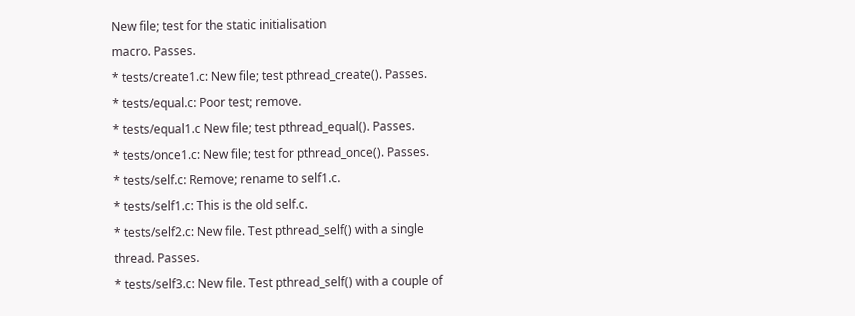New file; test for the static initialisation
macro. Passes.
* tests/create1.c: New file; test pthread_create(). Passes.
* tests/equal.c: Poor test; remove.
* tests/equal1.c New file; test pthread_equal(). Passes.
* tests/once1.c: New file; test for pthread_once(). Passes.
* tests/self.c: Remove; rename to self1.c.
* tests/self1.c: This is the old self.c.
* tests/self2.c: New file. Test pthread_self() with a single
thread. Passes.
* tests/self3.c: New file. Test pthread_self() with a couple of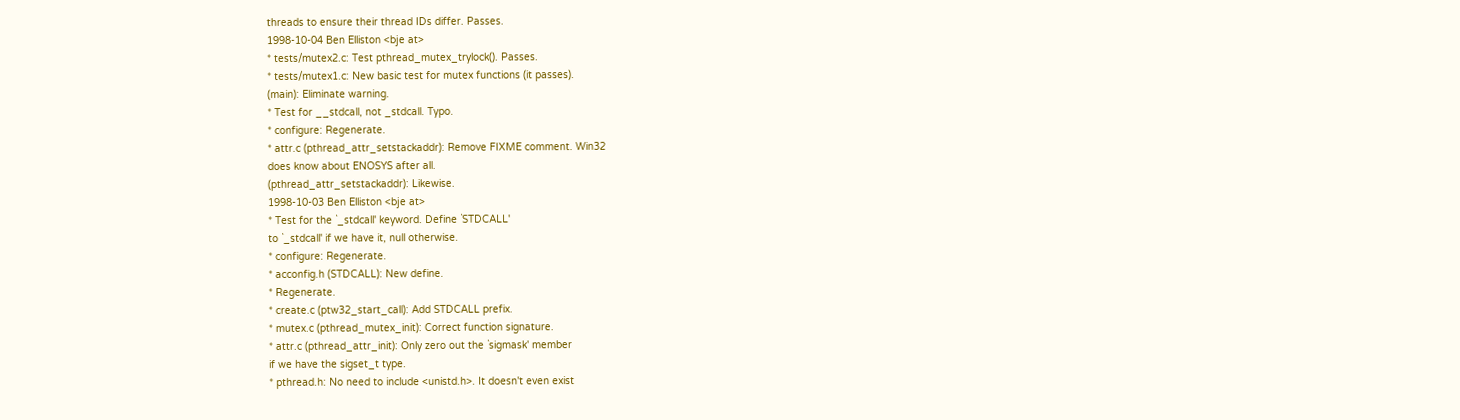threads to ensure their thread IDs differ. Passes.
1998-10-04 Ben Elliston <bje at>
* tests/mutex2.c: Test pthread_mutex_trylock(). Passes.
* tests/mutex1.c: New basic test for mutex functions (it passes).
(main): Eliminate warning.
* Test for __stdcall, not _stdcall. Typo.
* configure: Regenerate.
* attr.c (pthread_attr_setstackaddr): Remove FIXME comment. Win32
does know about ENOSYS after all.
(pthread_attr_setstackaddr): Likewise.
1998-10-03 Ben Elliston <bje at>
* Test for the `_stdcall' keyword. Define `STDCALL'
to `_stdcall' if we have it, null otherwise.
* configure: Regenerate.
* acconfig.h (STDCALL): New define.
* Regenerate.
* create.c (ptw32_start_call): Add STDCALL prefix.
* mutex.c (pthread_mutex_init): Correct function signature.
* attr.c (pthread_attr_init): Only zero out the `sigmask' member
if we have the sigset_t type.
* pthread.h: No need to include <unistd.h>. It doesn't even exist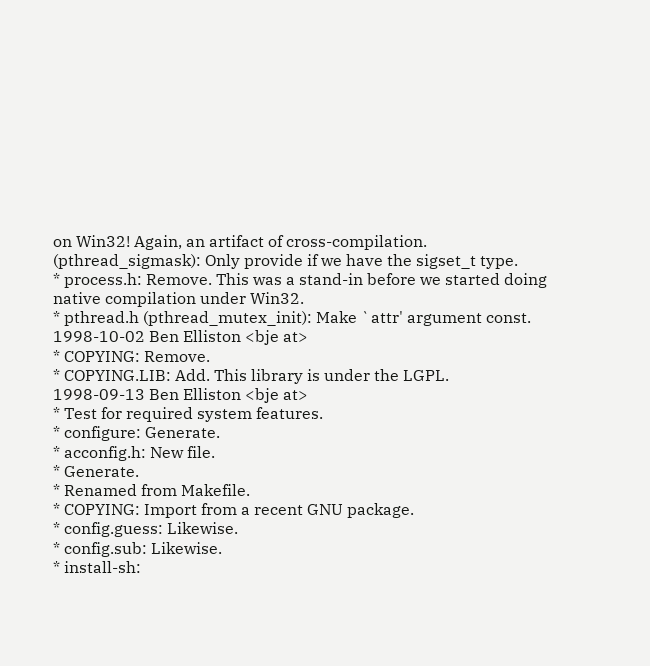on Win32! Again, an artifact of cross-compilation.
(pthread_sigmask): Only provide if we have the sigset_t type.
* process.h: Remove. This was a stand-in before we started doing
native compilation under Win32.
* pthread.h (pthread_mutex_init): Make `attr' argument const.
1998-10-02 Ben Elliston <bje at>
* COPYING: Remove.
* COPYING.LIB: Add. This library is under the LGPL.
1998-09-13 Ben Elliston <bje at>
* Test for required system features.
* configure: Generate.
* acconfig.h: New file.
* Generate.
* Renamed from Makefile.
* COPYING: Import from a recent GNU package.
* config.guess: Likewise.
* config.sub: Likewise.
* install-sh: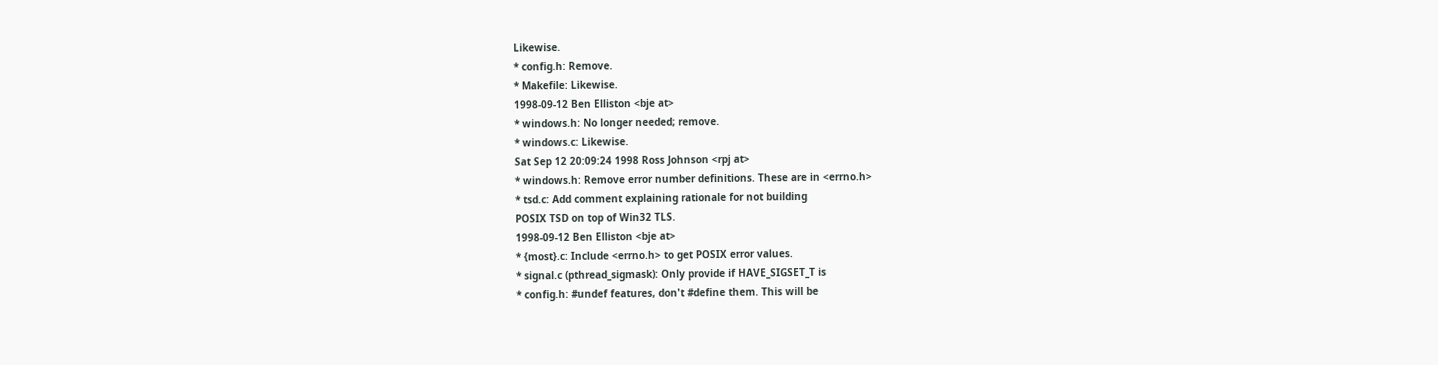Likewise.
* config.h: Remove.
* Makefile: Likewise.
1998-09-12 Ben Elliston <bje at>
* windows.h: No longer needed; remove.
* windows.c: Likewise.
Sat Sep 12 20:09:24 1998 Ross Johnson <rpj at>
* windows.h: Remove error number definitions. These are in <errno.h>
* tsd.c: Add comment explaining rationale for not building
POSIX TSD on top of Win32 TLS.
1998-09-12 Ben Elliston <bje at>
* {most}.c: Include <errno.h> to get POSIX error values.
* signal.c (pthread_sigmask): Only provide if HAVE_SIGSET_T is
* config.h: #undef features, don't #define them. This will be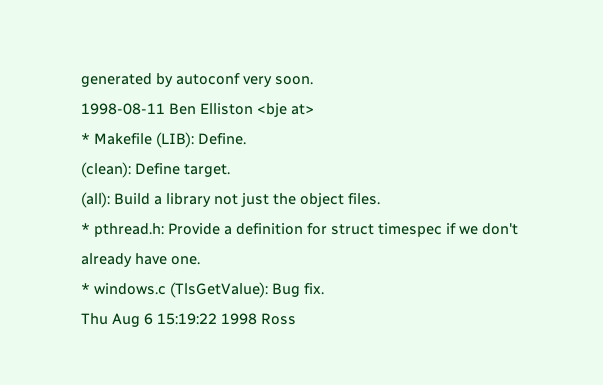generated by autoconf very soon.
1998-08-11 Ben Elliston <bje at>
* Makefile (LIB): Define.
(clean): Define target.
(all): Build a library not just the object files.
* pthread.h: Provide a definition for struct timespec if we don't
already have one.
* windows.c (TlsGetValue): Bug fix.
Thu Aug 6 15:19:22 1998 Ross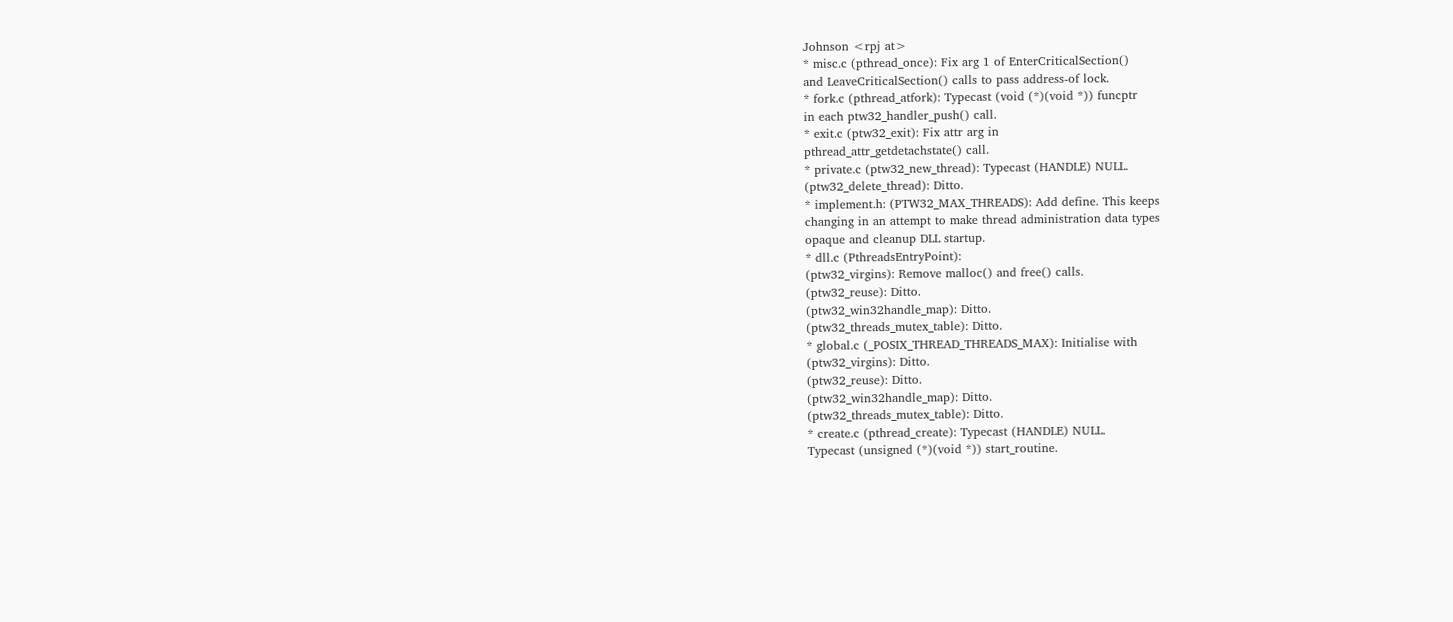Johnson <rpj at>
* misc.c (pthread_once): Fix arg 1 of EnterCriticalSection()
and LeaveCriticalSection() calls to pass address-of lock.
* fork.c (pthread_atfork): Typecast (void (*)(void *)) funcptr
in each ptw32_handler_push() call.
* exit.c (ptw32_exit): Fix attr arg in
pthread_attr_getdetachstate() call.
* private.c (ptw32_new_thread): Typecast (HANDLE) NULL.
(ptw32_delete_thread): Ditto.
* implement.h: (PTW32_MAX_THREADS): Add define. This keeps
changing in an attempt to make thread administration data types
opaque and cleanup DLL startup.
* dll.c (PthreadsEntryPoint):
(ptw32_virgins): Remove malloc() and free() calls.
(ptw32_reuse): Ditto.
(ptw32_win32handle_map): Ditto.
(ptw32_threads_mutex_table): Ditto.
* global.c (_POSIX_THREAD_THREADS_MAX): Initialise with
(ptw32_virgins): Ditto.
(ptw32_reuse): Ditto.
(ptw32_win32handle_map): Ditto.
(ptw32_threads_mutex_table): Ditto.
* create.c (pthread_create): Typecast (HANDLE) NULL.
Typecast (unsigned (*)(void *)) start_routine.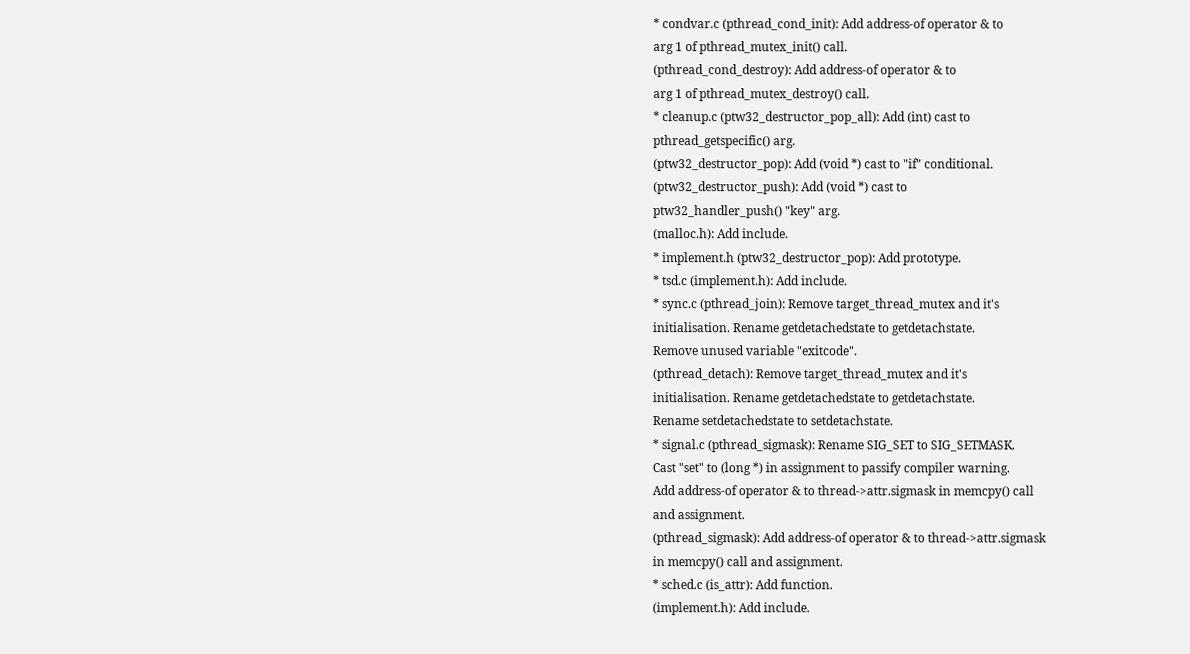* condvar.c (pthread_cond_init): Add address-of operator & to
arg 1 of pthread_mutex_init() call.
(pthread_cond_destroy): Add address-of operator & to
arg 1 of pthread_mutex_destroy() call.
* cleanup.c (ptw32_destructor_pop_all): Add (int) cast to
pthread_getspecific() arg.
(ptw32_destructor_pop): Add (void *) cast to "if" conditional.
(ptw32_destructor_push): Add (void *) cast to
ptw32_handler_push() "key" arg.
(malloc.h): Add include.
* implement.h (ptw32_destructor_pop): Add prototype.
* tsd.c (implement.h): Add include.
* sync.c (pthread_join): Remove target_thread_mutex and it's
initialisation. Rename getdetachedstate to getdetachstate.
Remove unused variable "exitcode".
(pthread_detach): Remove target_thread_mutex and it's
initialisation. Rename getdetachedstate to getdetachstate.
Rename setdetachedstate to setdetachstate.
* signal.c (pthread_sigmask): Rename SIG_SET to SIG_SETMASK.
Cast "set" to (long *) in assignment to passify compiler warning.
Add address-of operator & to thread->attr.sigmask in memcpy() call
and assignment.
(pthread_sigmask): Add address-of operator & to thread->attr.sigmask
in memcpy() call and assignment.
* sched.c (is_attr): Add function.
(implement.h): Add include.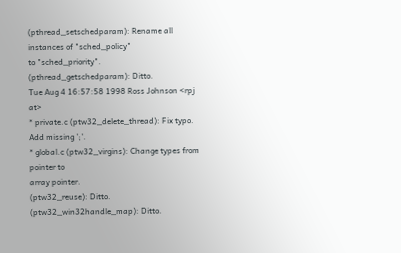(pthread_setschedparam): Rename all instances of "sched_policy"
to "sched_priority".
(pthread_getschedparam): Ditto.
Tue Aug 4 16:57:58 1998 Ross Johnson <rpj at>
* private.c (ptw32_delete_thread): Fix typo. Add missing ';'.
* global.c (ptw32_virgins): Change types from pointer to
array pointer.
(ptw32_reuse): Ditto.
(ptw32_win32handle_map): Ditto.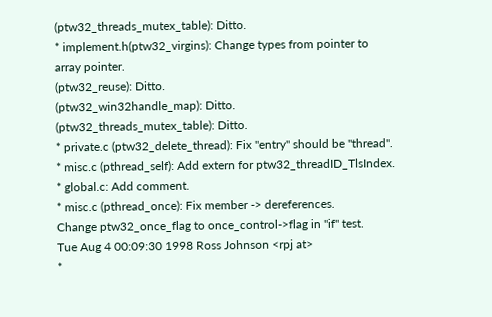(ptw32_threads_mutex_table): Ditto.
* implement.h(ptw32_virgins): Change types from pointer to
array pointer.
(ptw32_reuse): Ditto.
(ptw32_win32handle_map): Ditto.
(ptw32_threads_mutex_table): Ditto.
* private.c (ptw32_delete_thread): Fix "entry" should be "thread".
* misc.c (pthread_self): Add extern for ptw32_threadID_TlsIndex.
* global.c: Add comment.
* misc.c (pthread_once): Fix member -> dereferences.
Change ptw32_once_flag to once_control->flag in "if" test.
Tue Aug 4 00:09:30 1998 Ross Johnson <rpj at>
*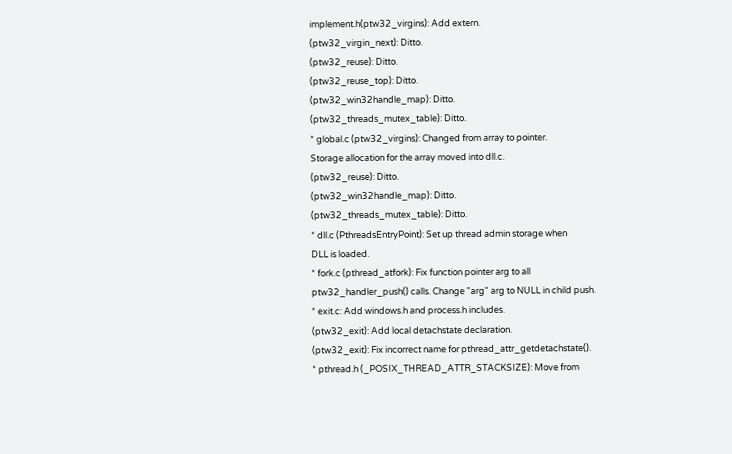implement.h(ptw32_virgins): Add extern.
(ptw32_virgin_next): Ditto.
(ptw32_reuse): Ditto.
(ptw32_reuse_top): Ditto.
(ptw32_win32handle_map): Ditto.
(ptw32_threads_mutex_table): Ditto.
* global.c (ptw32_virgins): Changed from array to pointer.
Storage allocation for the array moved into dll.c.
(ptw32_reuse): Ditto.
(ptw32_win32handle_map): Ditto.
(ptw32_threads_mutex_table): Ditto.
* dll.c (PthreadsEntryPoint): Set up thread admin storage when
DLL is loaded.
* fork.c (pthread_atfork): Fix function pointer arg to all
ptw32_handler_push() calls. Change "arg" arg to NULL in child push.
* exit.c: Add windows.h and process.h includes.
(ptw32_exit): Add local detachstate declaration.
(ptw32_exit): Fix incorrect name for pthread_attr_getdetachstate().
* pthread.h (_POSIX_THREAD_ATTR_STACKSIZE): Move from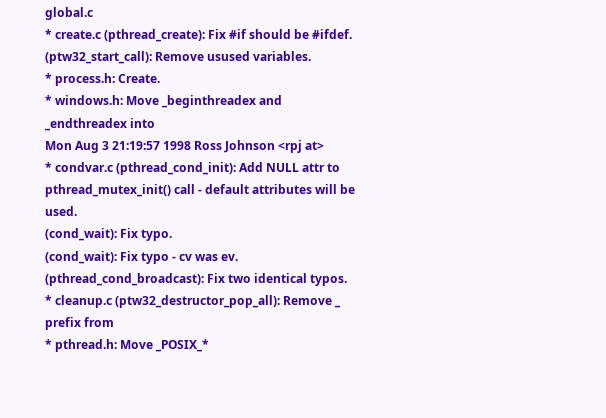global.c
* create.c (pthread_create): Fix #if should be #ifdef.
(ptw32_start_call): Remove usused variables.
* process.h: Create.
* windows.h: Move _beginthreadex and _endthreadex into
Mon Aug 3 21:19:57 1998 Ross Johnson <rpj at>
* condvar.c (pthread_cond_init): Add NULL attr to
pthread_mutex_init() call - default attributes will be used.
(cond_wait): Fix typo.
(cond_wait): Fix typo - cv was ev.
(pthread_cond_broadcast): Fix two identical typos.
* cleanup.c (ptw32_destructor_pop_all): Remove _ prefix from
* pthread.h: Move _POSIX_*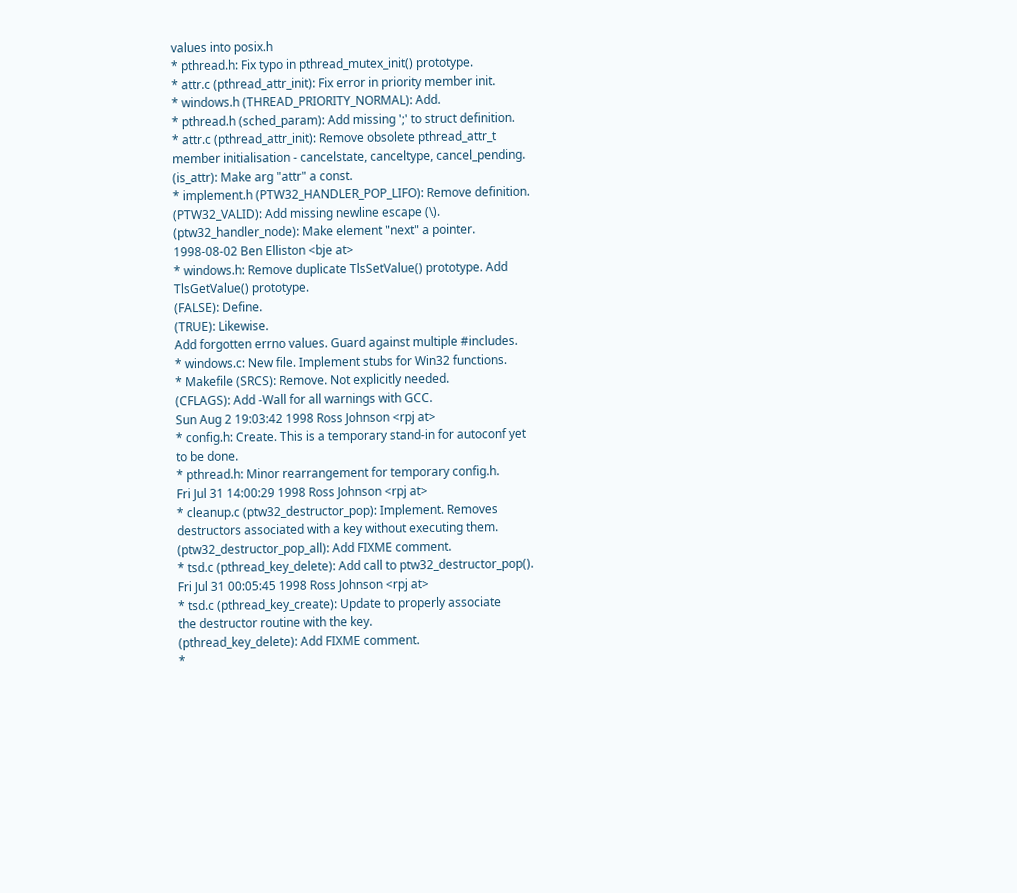values into posix.h
* pthread.h: Fix typo in pthread_mutex_init() prototype.
* attr.c (pthread_attr_init): Fix error in priority member init.
* windows.h (THREAD_PRIORITY_NORMAL): Add.
* pthread.h (sched_param): Add missing ';' to struct definition.
* attr.c (pthread_attr_init): Remove obsolete pthread_attr_t
member initialisation - cancelstate, canceltype, cancel_pending.
(is_attr): Make arg "attr" a const.
* implement.h (PTW32_HANDLER_POP_LIFO): Remove definition.
(PTW32_VALID): Add missing newline escape (\).
(ptw32_handler_node): Make element "next" a pointer.
1998-08-02 Ben Elliston <bje at>
* windows.h: Remove duplicate TlsSetValue() prototype. Add
TlsGetValue() prototype.
(FALSE): Define.
(TRUE): Likewise.
Add forgotten errno values. Guard against multiple #includes.
* windows.c: New file. Implement stubs for Win32 functions.
* Makefile (SRCS): Remove. Not explicitly needed.
(CFLAGS): Add -Wall for all warnings with GCC.
Sun Aug 2 19:03:42 1998 Ross Johnson <rpj at>
* config.h: Create. This is a temporary stand-in for autoconf yet
to be done.
* pthread.h: Minor rearrangement for temporary config.h.
Fri Jul 31 14:00:29 1998 Ross Johnson <rpj at>
* cleanup.c (ptw32_destructor_pop): Implement. Removes
destructors associated with a key without executing them.
(ptw32_destructor_pop_all): Add FIXME comment.
* tsd.c (pthread_key_delete): Add call to ptw32_destructor_pop().
Fri Jul 31 00:05:45 1998 Ross Johnson <rpj at>
* tsd.c (pthread_key_create): Update to properly associate
the destructor routine with the key.
(pthread_key_delete): Add FIXME comment.
*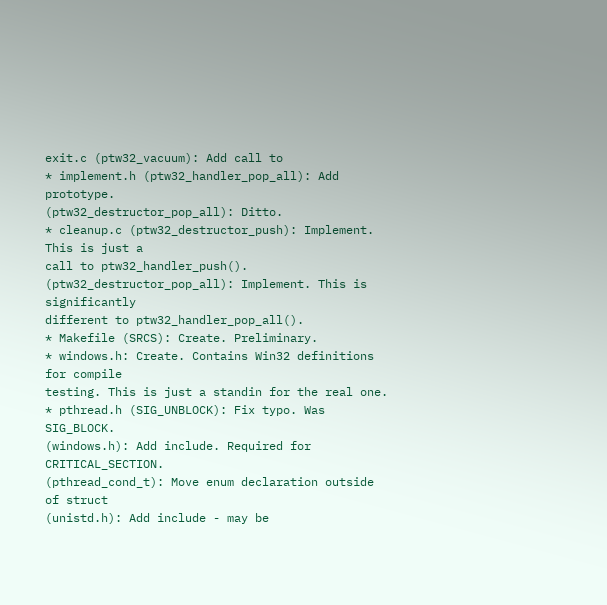exit.c (ptw32_vacuum): Add call to
* implement.h (ptw32_handler_pop_all): Add prototype.
(ptw32_destructor_pop_all): Ditto.
* cleanup.c (ptw32_destructor_push): Implement. This is just a
call to ptw32_handler_push().
(ptw32_destructor_pop_all): Implement. This is significantly
different to ptw32_handler_pop_all().
* Makefile (SRCS): Create. Preliminary.
* windows.h: Create. Contains Win32 definitions for compile
testing. This is just a standin for the real one.
* pthread.h (SIG_UNBLOCK): Fix typo. Was SIG_BLOCK.
(windows.h): Add include. Required for CRITICAL_SECTION.
(pthread_cond_t): Move enum declaration outside of struct
(unistd.h): Add include - may be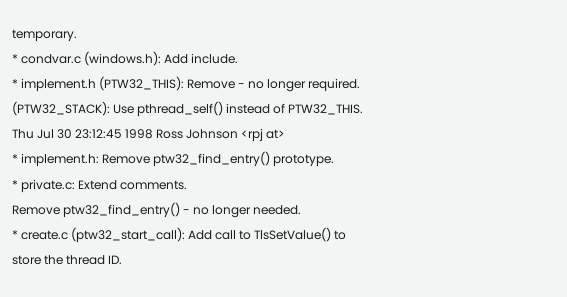temporary.
* condvar.c (windows.h): Add include.
* implement.h (PTW32_THIS): Remove - no longer required.
(PTW32_STACK): Use pthread_self() instead of PTW32_THIS.
Thu Jul 30 23:12:45 1998 Ross Johnson <rpj at>
* implement.h: Remove ptw32_find_entry() prototype.
* private.c: Extend comments.
Remove ptw32_find_entry() - no longer needed.
* create.c (ptw32_start_call): Add call to TlsSetValue() to
store the thread ID.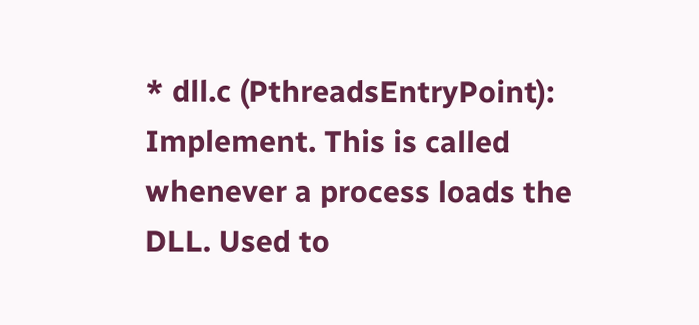* dll.c (PthreadsEntryPoint): Implement. This is called
whenever a process loads the DLL. Used to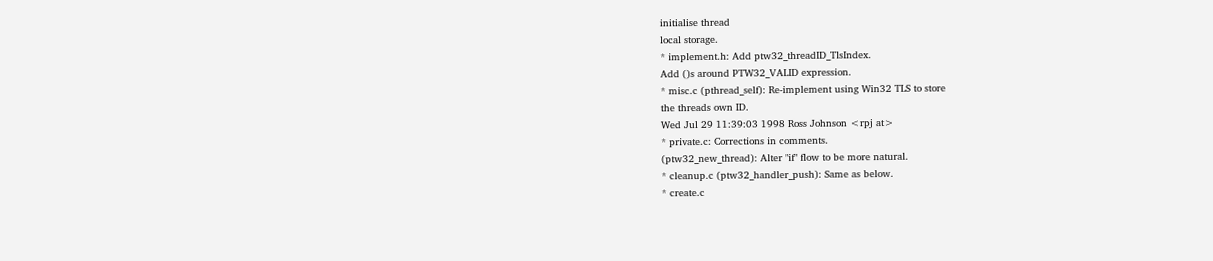initialise thread
local storage.
* implement.h: Add ptw32_threadID_TlsIndex.
Add ()s around PTW32_VALID expression.
* misc.c (pthread_self): Re-implement using Win32 TLS to store
the threads own ID.
Wed Jul 29 11:39:03 1998 Ross Johnson <rpj at>
* private.c: Corrections in comments.
(ptw32_new_thread): Alter "if" flow to be more natural.
* cleanup.c (ptw32_handler_push): Same as below.
* create.c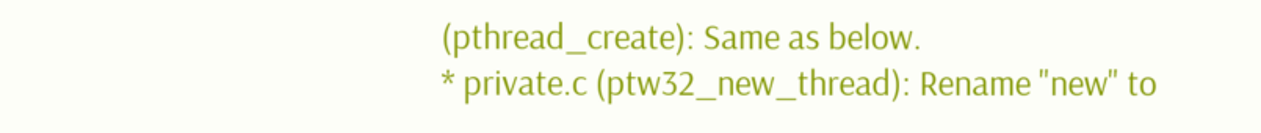(pthread_create): Same as below.
* private.c (ptw32_new_thread): Rename "new" to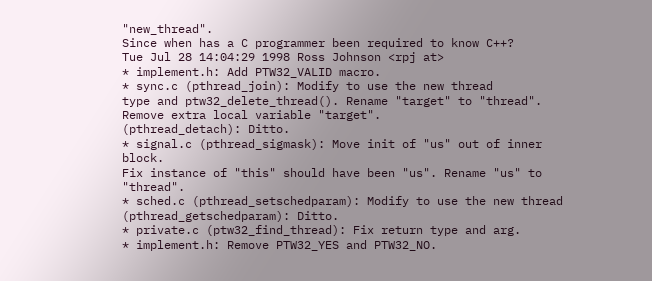"new_thread".
Since when has a C programmer been required to know C++?
Tue Jul 28 14:04:29 1998 Ross Johnson <rpj at>
* implement.h: Add PTW32_VALID macro.
* sync.c (pthread_join): Modify to use the new thread
type and ptw32_delete_thread(). Rename "target" to "thread".
Remove extra local variable "target".
(pthread_detach): Ditto.
* signal.c (pthread_sigmask): Move init of "us" out of inner block.
Fix instance of "this" should have been "us". Rename "us" to "thread".
* sched.c (pthread_setschedparam): Modify to use the new thread
(pthread_getschedparam): Ditto.
* private.c (ptw32_find_thread): Fix return type and arg.
* implement.h: Remove PTW32_YES and PTW32_NO.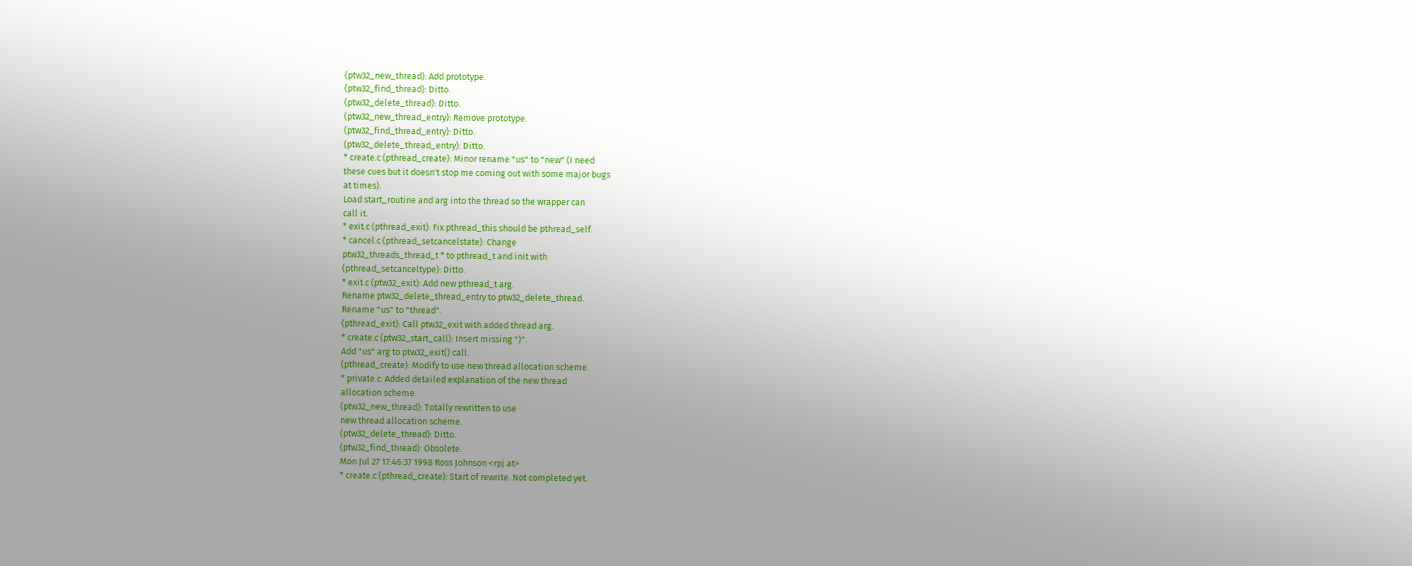(ptw32_new_thread): Add prototype.
(ptw32_find_thread): Ditto.
(ptw32_delete_thread): Ditto.
(ptw32_new_thread_entry): Remove prototype.
(ptw32_find_thread_entry): Ditto.
(ptw32_delete_thread_entry): Ditto.
* create.c (pthread_create): Minor rename "us" to "new" (I need
these cues but it doesn't stop me coming out with some major bugs
at times).
Load start_routine and arg into the thread so the wrapper can
call it.
* exit.c (pthread_exit): Fix pthread_this should be pthread_self.
* cancel.c (pthread_setcancelstate): Change
ptw32_threads_thread_t * to pthread_t and init with
(pthread_setcanceltype): Ditto.
* exit.c (ptw32_exit): Add new pthread_t arg.
Rename ptw32_delete_thread_entry to ptw32_delete_thread.
Rename "us" to "thread".
(pthread_exit): Call ptw32_exit with added thread arg.
* create.c (ptw32_start_call): Insert missing ")".
Add "us" arg to ptw32_exit() call.
(pthread_create): Modify to use new thread allocation scheme.
* private.c: Added detailed explanation of the new thread
allocation scheme.
(ptw32_new_thread): Totally rewritten to use
new thread allocation scheme.
(ptw32_delete_thread): Ditto.
(ptw32_find_thread): Obsolete.
Mon Jul 27 17:46:37 1998 Ross Johnson <rpj at>
* create.c (pthread_create): Start of rewrite. Not completed yet.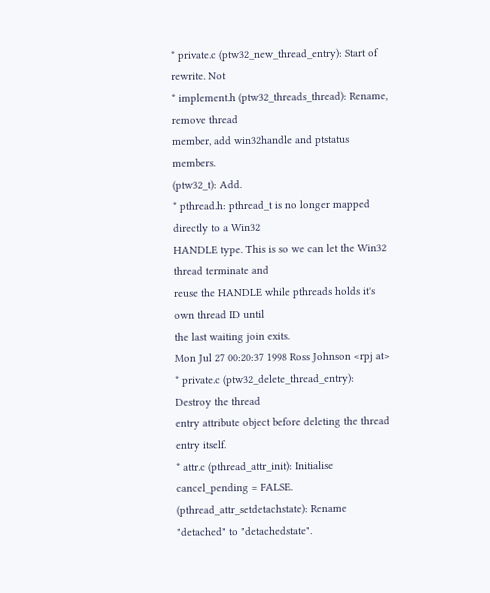* private.c (ptw32_new_thread_entry): Start of rewrite. Not
* implement.h (ptw32_threads_thread): Rename, remove thread
member, add win32handle and ptstatus members.
(ptw32_t): Add.
* pthread.h: pthread_t is no longer mapped directly to a Win32
HANDLE type. This is so we can let the Win32 thread terminate and
reuse the HANDLE while pthreads holds it's own thread ID until
the last waiting join exits.
Mon Jul 27 00:20:37 1998 Ross Johnson <rpj at>
* private.c (ptw32_delete_thread_entry): Destroy the thread
entry attribute object before deleting the thread entry itself.
* attr.c (pthread_attr_init): Initialise cancel_pending = FALSE.
(pthread_attr_setdetachstate): Rename "detached" to "detachedstate".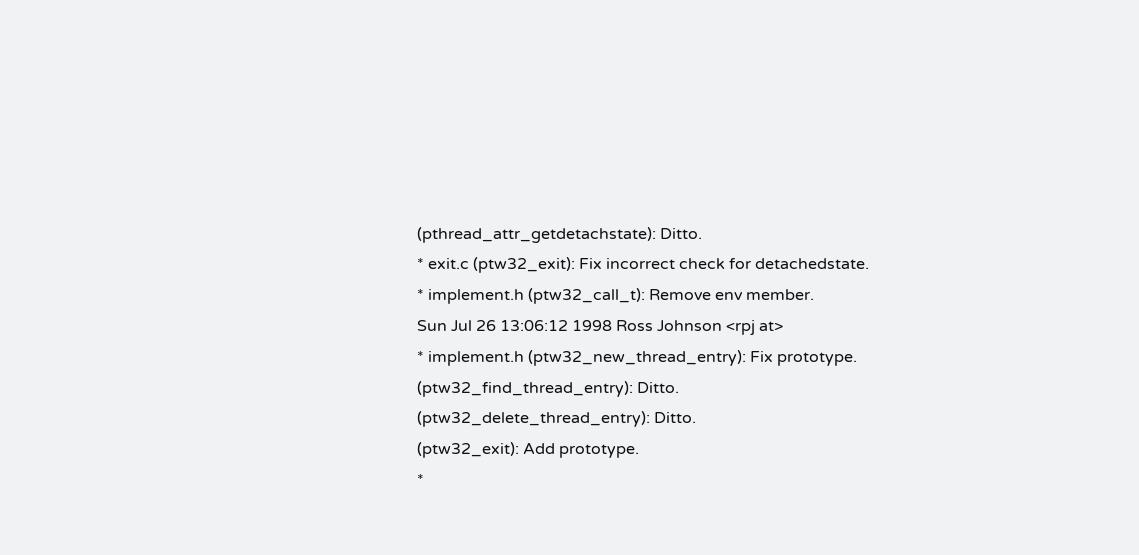(pthread_attr_getdetachstate): Ditto.
* exit.c (ptw32_exit): Fix incorrect check for detachedstate.
* implement.h (ptw32_call_t): Remove env member.
Sun Jul 26 13:06:12 1998 Ross Johnson <rpj at>
* implement.h (ptw32_new_thread_entry): Fix prototype.
(ptw32_find_thread_entry): Ditto.
(ptw32_delete_thread_entry): Ditto.
(ptw32_exit): Add prototype.
*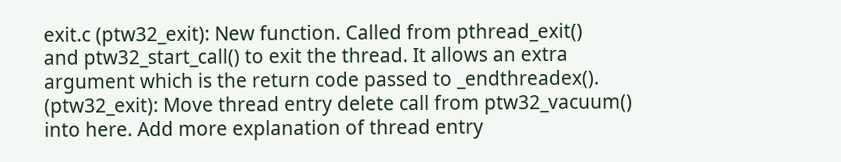exit.c (ptw32_exit): New function. Called from pthread_exit()
and ptw32_start_call() to exit the thread. It allows an extra
argument which is the return code passed to _endthreadex().
(ptw32_exit): Move thread entry delete call from ptw32_vacuum()
into here. Add more explanation of thread entry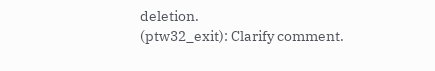deletion.
(ptw32_exit): Clarify comment.